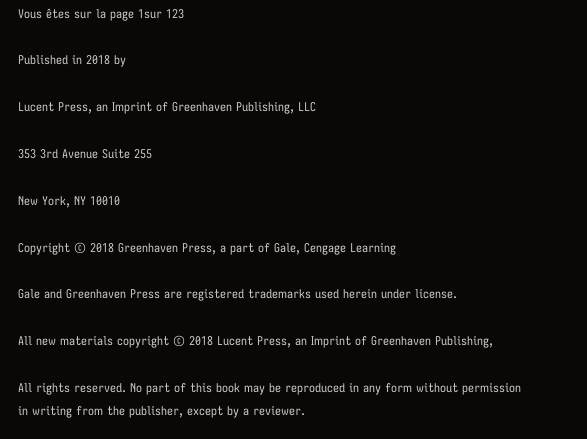Vous êtes sur la page 1sur 123

Published in 2018 by

Lucent Press, an Imprint of Greenhaven Publishing, LLC

353 3rd Avenue Suite 255

New York, NY 10010

Copyright © 2018 Greenhaven Press, a part of Gale, Cengage Learning

Gale and Greenhaven Press are registered trademarks used herein under license.

All new materials copyright © 2018 Lucent Press, an Imprint of Greenhaven Publishing,

All rights reserved. No part of this book may be reproduced in any form without permission
in writing from the publisher, except by a reviewer.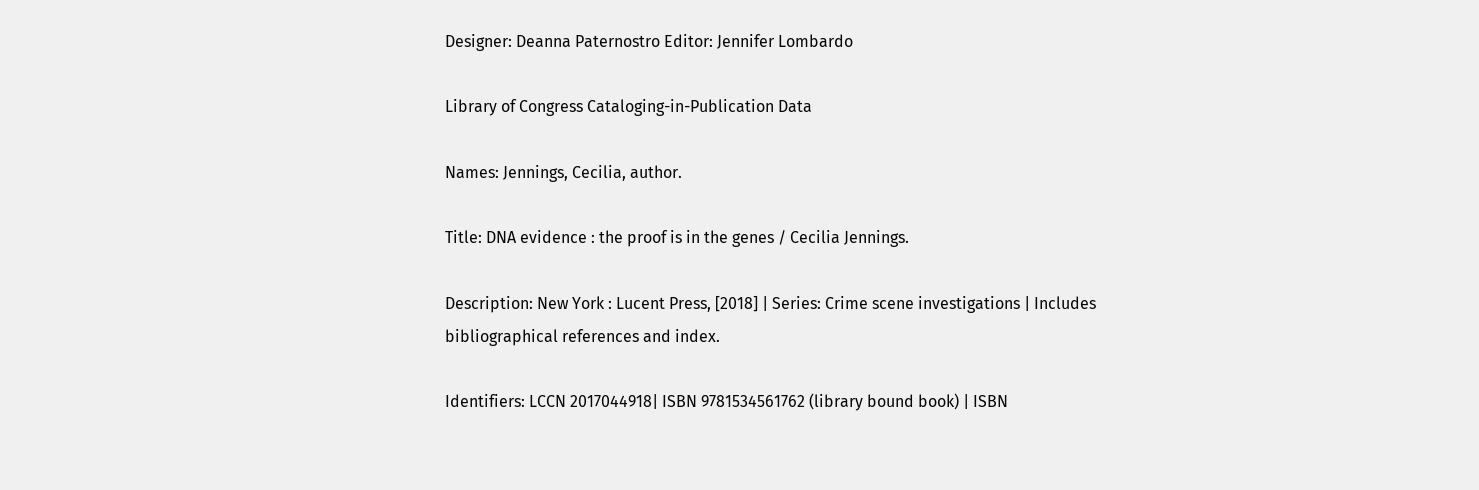Designer: Deanna Paternostro Editor: Jennifer Lombardo

Library of Congress Cataloging-in-Publication Data

Names: Jennings, Cecilia, author.

Title: DNA evidence : the proof is in the genes / Cecilia Jennings.

Description: New York : Lucent Press, [2018] | Series: Crime scene investigations | Includes
bibliographical references and index.

Identifiers: LCCN 2017044918| ISBN 9781534561762 (library bound book) | ISBN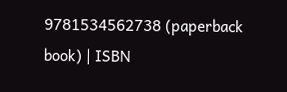9781534562738 (paperback book) | ISBN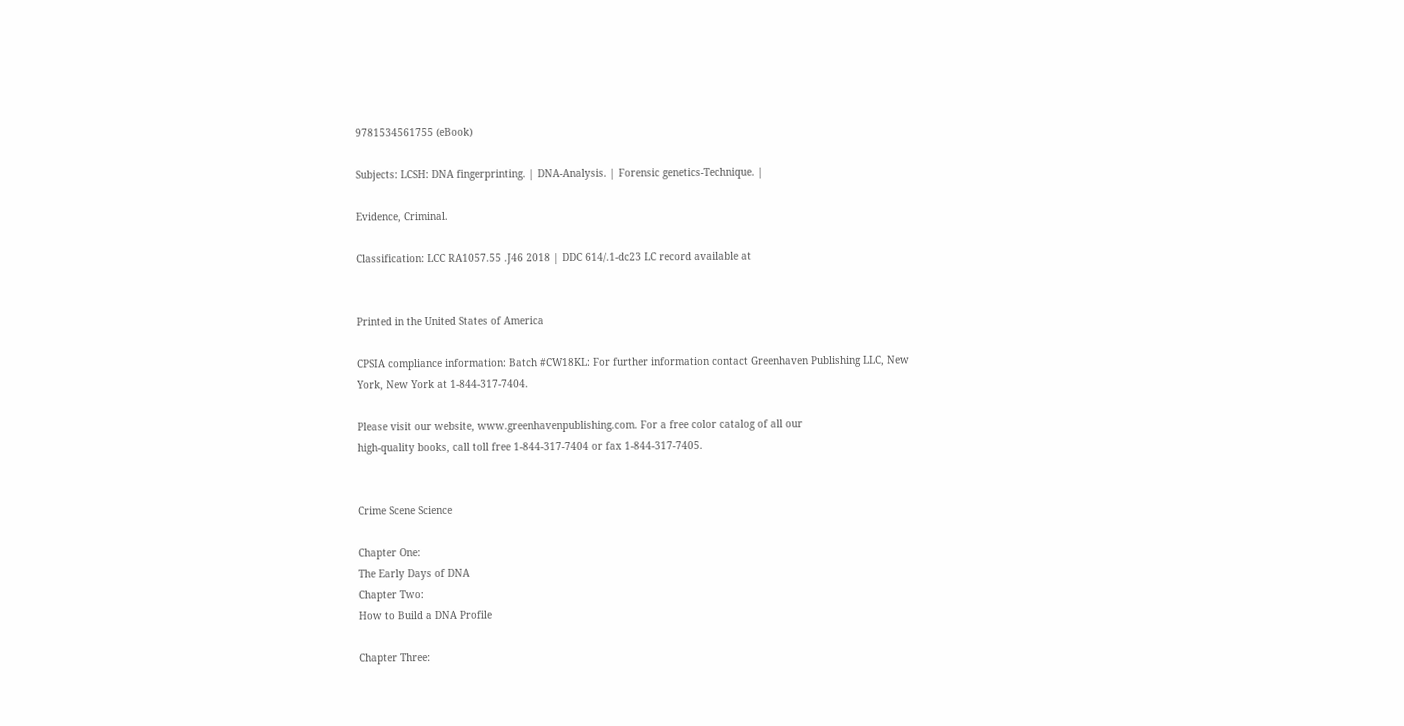9781534561755 (eBook)

Subjects: LCSH: DNA fingerprinting. | DNA-Analysis. | Forensic genetics-Technique. |

Evidence, Criminal.

Classification: LCC RA1057.55 .J46 2018 | DDC 614/.1-dc23 LC record available at


Printed in the United States of America

CPSIA compliance information: Batch #CW18KL: For further information contact Greenhaven Publishing LLC, New
York, New York at 1-844-317-7404.

Please visit our website, www.greenhavenpublishing.com. For a free color catalog of all our
high-quality books, call toll free 1-844-317-7404 or fax 1-844-317-7405.


Crime Scene Science

Chapter One:
The Early Days of DNA
Chapter Two:
How to Build a DNA Profile

Chapter Three: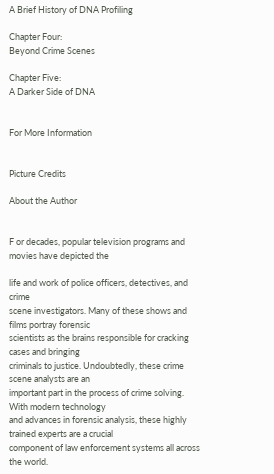A Brief History of DNA Profiling

Chapter Four:
Beyond Crime Scenes

Chapter Five:
A Darker Side of DNA


For More Information


Picture Credits

About the Author


F or decades, popular television programs and movies have depicted the

life and work of police officers, detectives, and crime
scene investigators. Many of these shows and films portray forensic
scientists as the brains responsible for cracking cases and bringing
criminals to justice. Undoubtedly, these crime scene analysts are an
important part in the process of crime solving. With modern technology
and advances in forensic analysis, these highly trained experts are a crucial
component of law enforcement systems all across the world.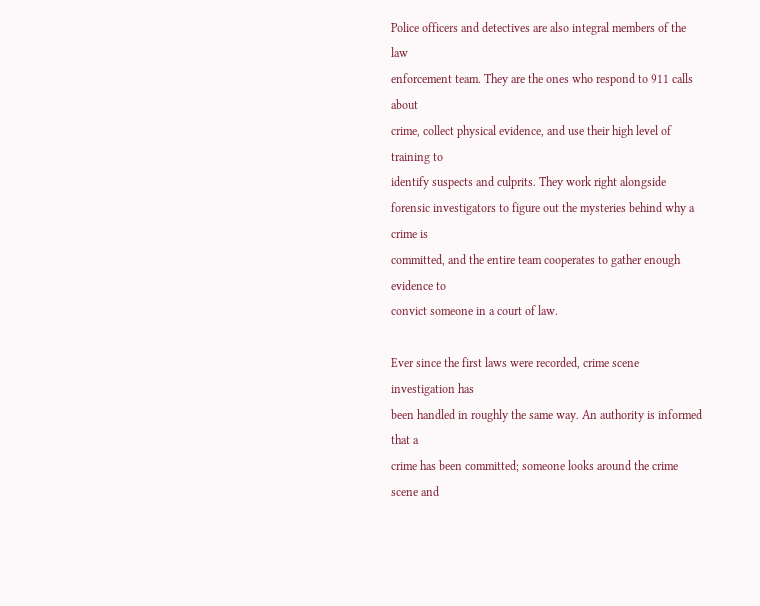Police officers and detectives are also integral members of the law
enforcement team. They are the ones who respond to 911 calls about
crime, collect physical evidence, and use their high level of training to
identify suspects and culprits. They work right alongside
forensic investigators to figure out the mysteries behind why a crime is
committed, and the entire team cooperates to gather enough evidence to
convict someone in a court of law.

Ever since the first laws were recorded, crime scene investigation has
been handled in roughly the same way. An authority is informed that a
crime has been committed; someone looks around the crime scene and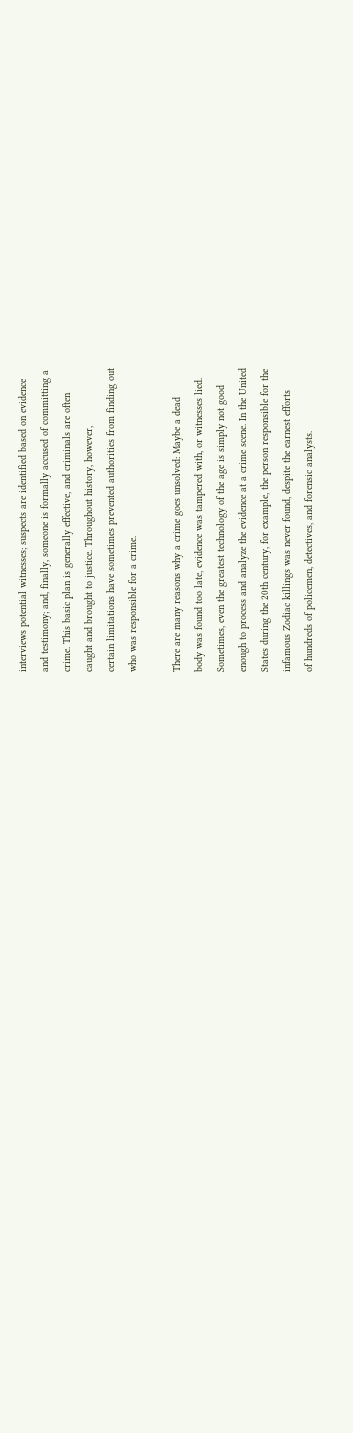interviews potential witnesses; suspects are identified based on evidence
and testimony; and, finally, someone is formally accused of committing a
crime. This basic plan is generally effective, and criminals are often
caught and brought to justice. Throughout history, however,
certain limitations have sometimes prevented authorities from finding out
who was responsible for a crime.

There are many reasons why a crime goes unsolved: Maybe a dead
body was found too late, evidence was tampered with, or witnesses lied.
Sometimes, even the greatest technology of the age is simply not good
enough to process and analyze the evidence at a crime scene. In the United
States during the 20th century, for example, the person responsible for the
infamous Zodiac killings was never found, despite the earnest efforts
of hundreds of policemen, detectives, and forensic analysts.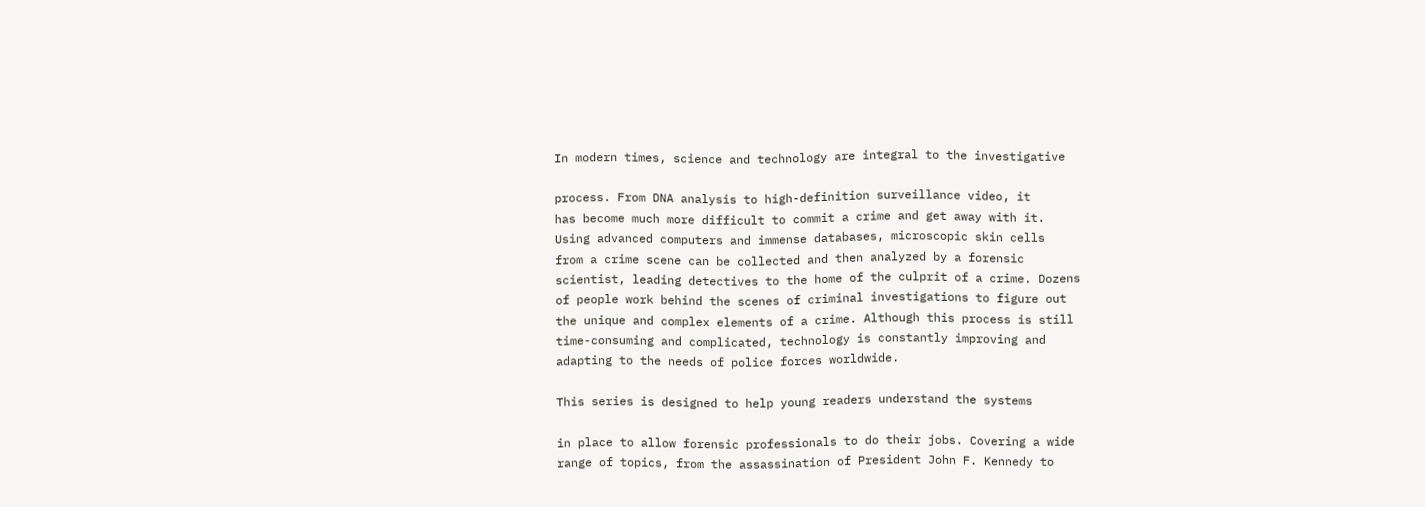In modern times, science and technology are integral to the investigative

process. From DNA analysis to high-definition surveillance video, it
has become much more difficult to commit a crime and get away with it.
Using advanced computers and immense databases, microscopic skin cells
from a crime scene can be collected and then analyzed by a forensic
scientist, leading detectives to the home of the culprit of a crime. Dozens
of people work behind the scenes of criminal investigations to figure out
the unique and complex elements of a crime. Although this process is still
time-consuming and complicated, technology is constantly improving and
adapting to the needs of police forces worldwide.

This series is designed to help young readers understand the systems

in place to allow forensic professionals to do their jobs. Covering a wide
range of topics, from the assassination of President John F. Kennedy to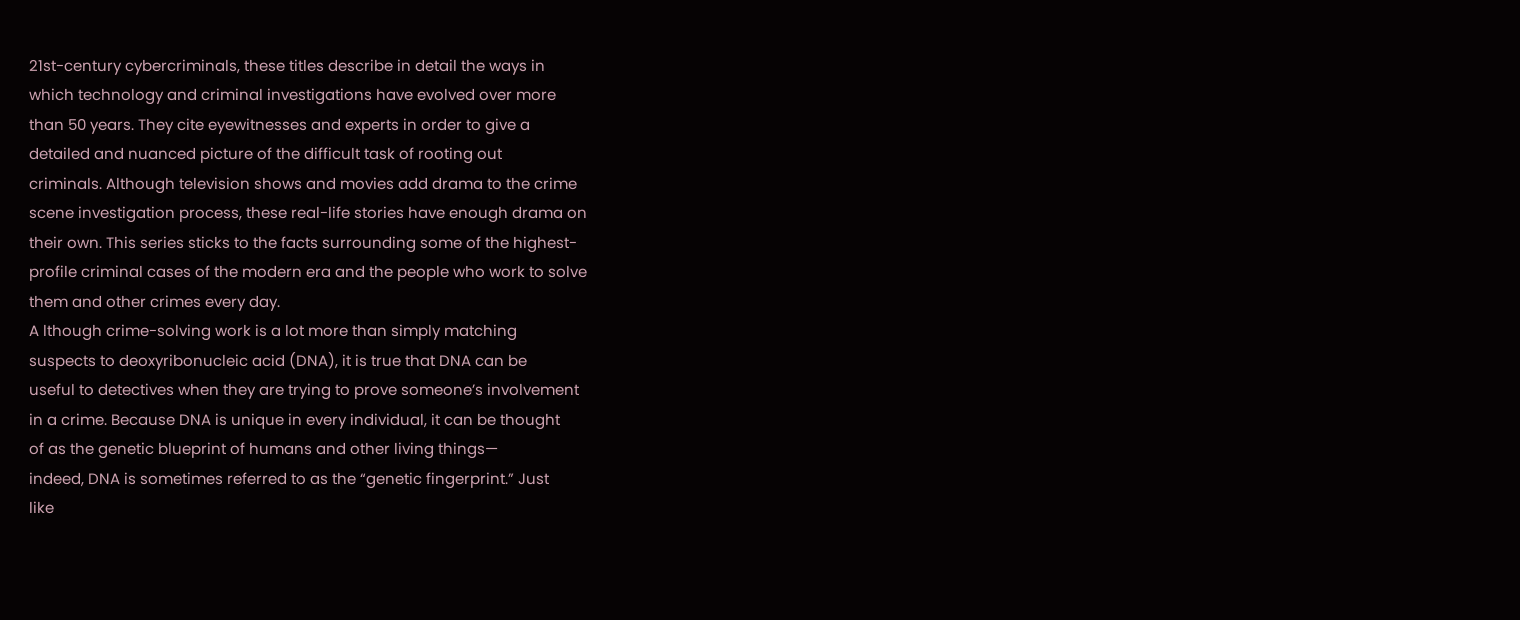21st-century cybercriminals, these titles describe in detail the ways in
which technology and criminal investigations have evolved over more
than 50 years. They cite eyewitnesses and experts in order to give a
detailed and nuanced picture of the difficult task of rooting out
criminals. Although television shows and movies add drama to the crime
scene investigation process, these real-life stories have enough drama on
their own. This series sticks to the facts surrounding some of the highest-
profile criminal cases of the modern era and the people who work to solve
them and other crimes every day.
A lthough crime-solving work is a lot more than simply matching
suspects to deoxyribonucleic acid (DNA), it is true that DNA can be
useful to detectives when they are trying to prove someone’s involvement
in a crime. Because DNA is unique in every individual, it can be thought
of as the genetic blueprint of humans and other living things—
indeed, DNA is sometimes referred to as the “genetic fingerprint.” Just
like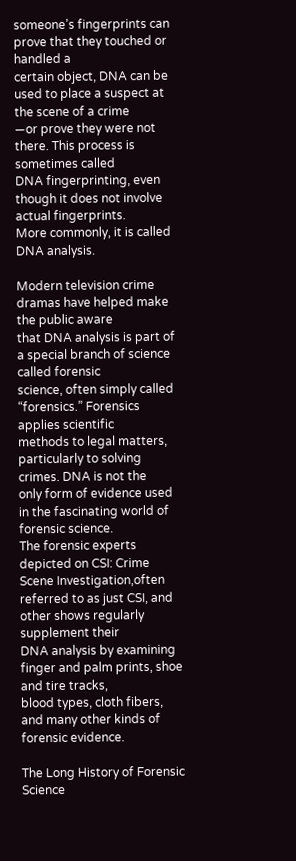someone’s fingerprints can prove that they touched or handled a
certain object, DNA can be used to place a suspect at the scene of a crime
—or prove they were not there. This process is sometimes called
DNA fingerprinting, even though it does not involve actual fingerprints.
More commonly, it is called DNA analysis.

Modern television crime dramas have helped make the public aware
that DNA analysis is part of a special branch of science called forensic
science, often simply called “forensics.” Forensics applies scientific
methods to legal matters, particularly to solving crimes. DNA is not the
only form of evidence used in the fascinating world of forensic science.
The forensic experts depicted on CSI: Crime Scene Investigation,often
referred to as just CSI, and other shows regularly supplement their
DNA analysis by examining finger and palm prints, shoe and tire tracks,
blood types, cloth fibers, and many other kinds of forensic evidence.

The Long History of Forensic Science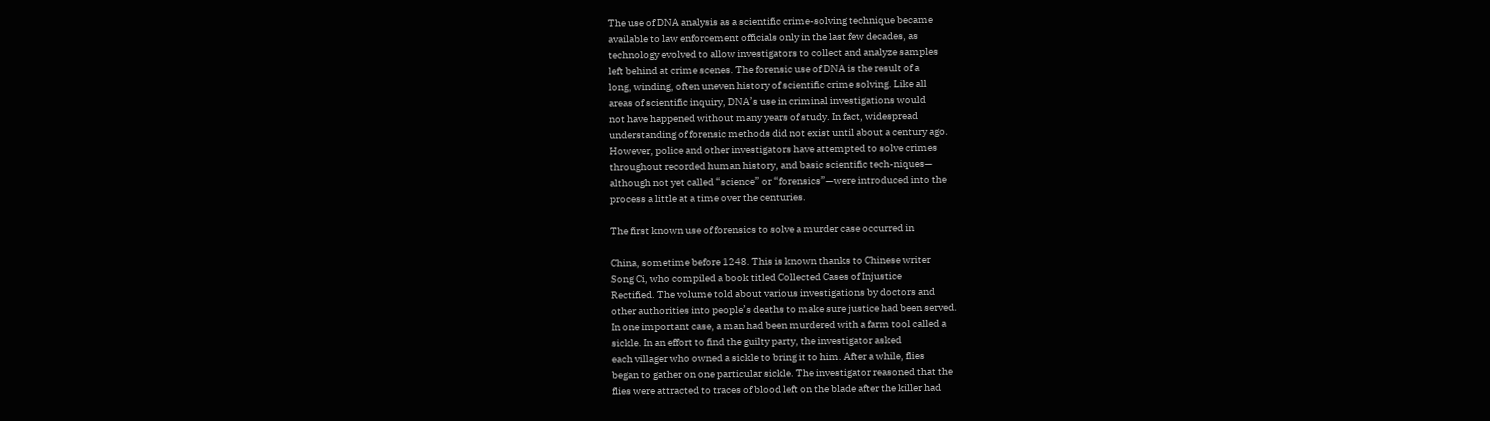The use of DNA analysis as a scientific crime-solving technique became
available to law enforcement officials only in the last few decades, as
technology evolved to allow investigators to collect and analyze samples
left behind at crime scenes. The forensic use of DNA is the result of a
long, winding, often uneven history of scientific crime solving. Like all
areas of scientific inquiry, DNA’s use in criminal investigations would
not have happened without many years of study. In fact, widespread
understanding of forensic methods did not exist until about a century ago.
However, police and other investigators have attempted to solve crimes
throughout recorded human history, and basic scientific tech-niques—
although not yet called “science” or “forensics”—were introduced into the
process a little at a time over the centuries.

The first known use of forensics to solve a murder case occurred in

China, sometime before 1248. This is known thanks to Chinese writer
Song Ci, who compiled a book titled Collected Cases of Injustice
Rectified. The volume told about various investigations by doctors and
other authorities into people’s deaths to make sure justice had been served.
In one important case, a man had been murdered with a farm tool called a
sickle. In an effort to find the guilty party, the investigator asked
each villager who owned a sickle to bring it to him. After a while, flies
began to gather on one particular sickle. The investigator reasoned that the
flies were attracted to traces of blood left on the blade after the killer had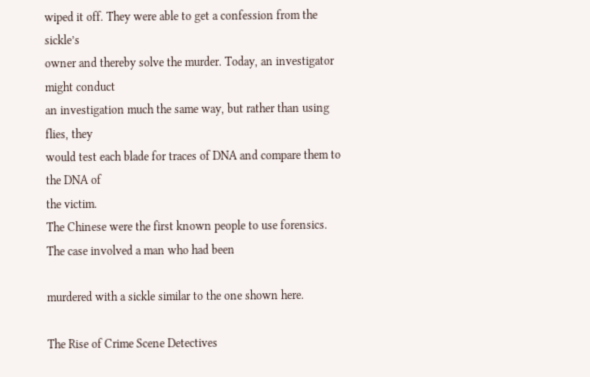wiped it off. They were able to get a confession from the sickle’s
owner and thereby solve the murder. Today, an investigator might conduct
an investigation much the same way, but rather than using flies, they
would test each blade for traces of DNA and compare them to the DNA of
the victim.
The Chinese were the first known people to use forensics. The case involved a man who had been

murdered with a sickle similar to the one shown here.

The Rise of Crime Scene Detectives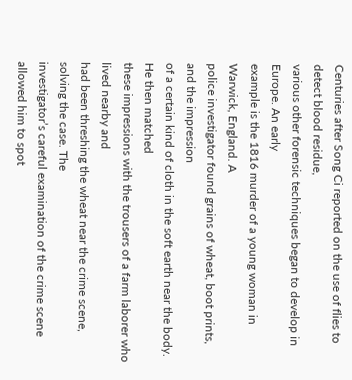Centuries after Song Ci reported on the use of flies to detect blood residue,
various other forensic techniques began to develop in Europe. An early
example is the 1816 murder of a young woman in Warwick, England. A
police investigator found grains of wheat, boot prints, and the impression
of a certain kind of cloth in the soft earth near the body. He then matched
these impressions with the trousers of a farm laborer who lived nearby and
had been threshing the wheat near the crime scene, solving the case. The
investigator’s careful examination of the crime scene allowed him to spot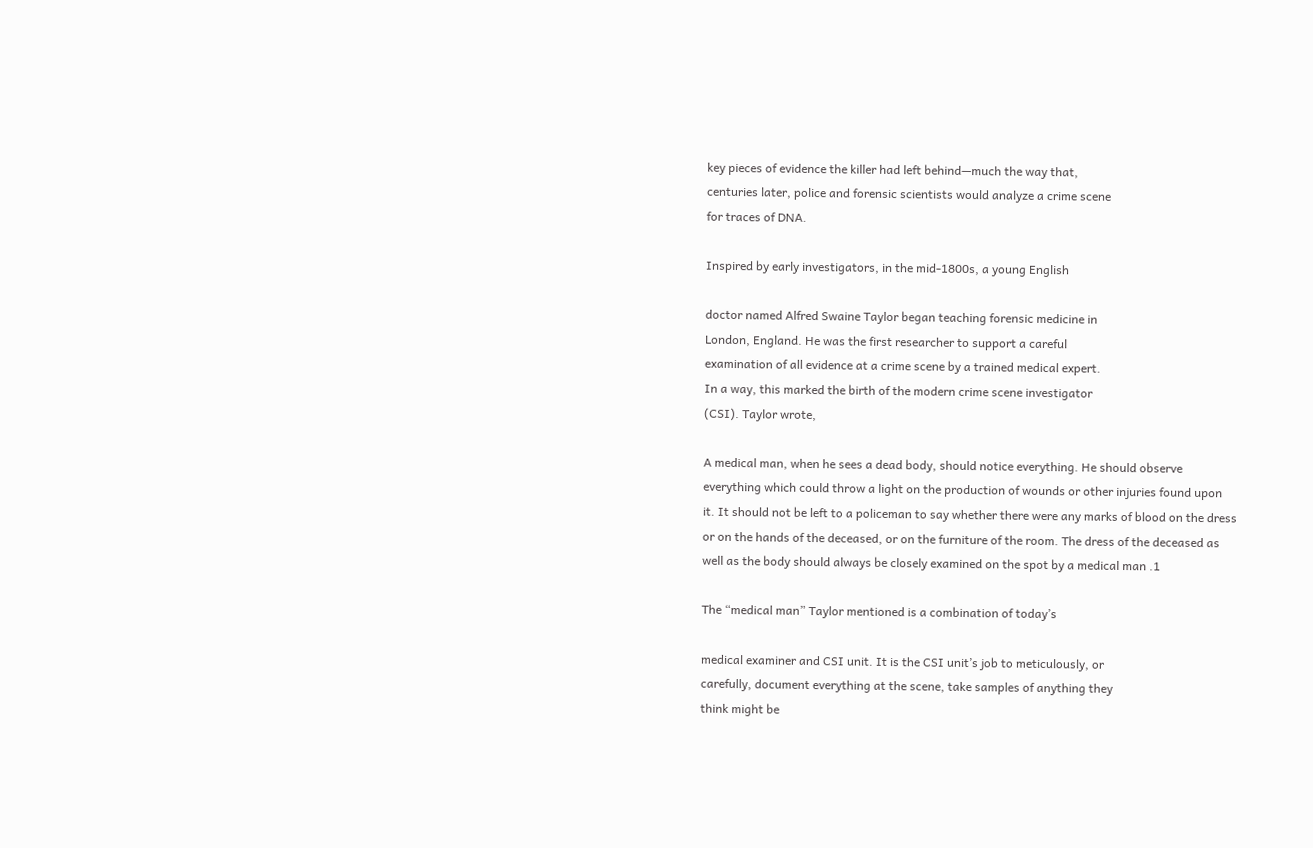key pieces of evidence the killer had left behind—much the way that,
centuries later, police and forensic scientists would analyze a crime scene
for traces of DNA.

Inspired by early investigators, in the mid-1800s, a young English

doctor named Alfred Swaine Taylor began teaching forensic medicine in
London, England. He was the first researcher to support a careful
examination of all evidence at a crime scene by a trained medical expert.
In a way, this marked the birth of the modern crime scene investigator
(CSI). Taylor wrote,

A medical man, when he sees a dead body, should notice everything. He should observe
everything which could throw a light on the production of wounds or other injuries found upon
it. It should not be left to a policeman to say whether there were any marks of blood on the dress
or on the hands of the deceased, or on the furniture of the room. The dress of the deceased as
well as the body should always be closely examined on the spot by a medical man .1

The “medical man” Taylor mentioned is a combination of today’s

medical examiner and CSI unit. It is the CSI unit’s job to meticulously, or
carefully, document everything at the scene, take samples of anything they
think might be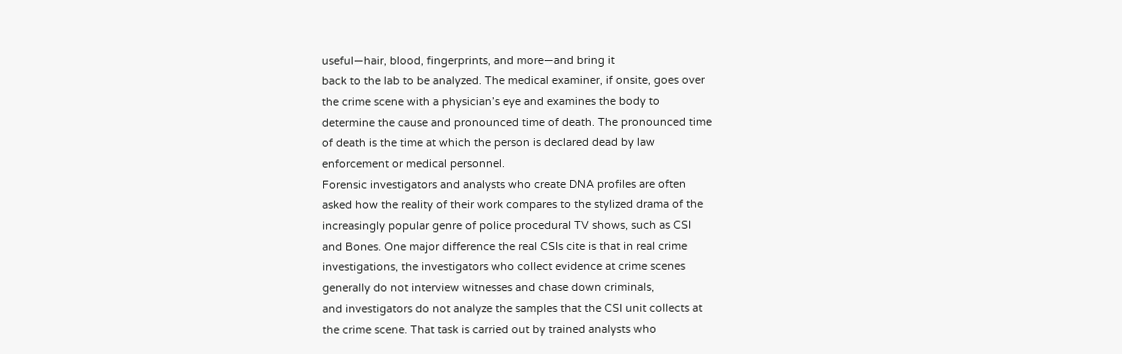useful—hair, blood, fingerprints, and more—and bring it
back to the lab to be analyzed. The medical examiner, if onsite, goes over
the crime scene with a physician’s eye and examines the body to
determine the cause and pronounced time of death. The pronounced time
of death is the time at which the person is declared dead by law
enforcement or medical personnel.
Forensic investigators and analysts who create DNA profiles are often
asked how the reality of their work compares to the stylized drama of the
increasingly popular genre of police procedural TV shows, such as CSI
and Bones. One major difference the real CSIs cite is that in real crime
investigations, the investigators who collect evidence at crime scenes
generally do not interview witnesses and chase down criminals,
and investigators do not analyze the samples that the CSI unit collects at
the crime scene. That task is carried out by trained analysts who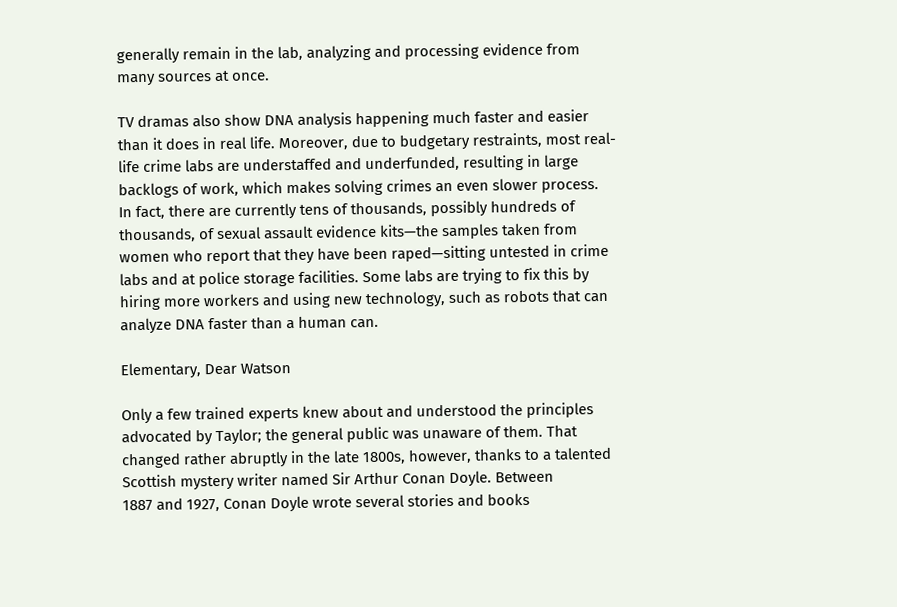generally remain in the lab, analyzing and processing evidence from
many sources at once.

TV dramas also show DNA analysis happening much faster and easier
than it does in real life. Moreover, due to budgetary restraints, most real-
life crime labs are understaffed and underfunded, resulting in large
backlogs of work, which makes solving crimes an even slower process.
In fact, there are currently tens of thousands, possibly hundreds of
thousands, of sexual assault evidence kits—the samples taken from
women who report that they have been raped—sitting untested in crime
labs and at police storage facilities. Some labs are trying to fix this by
hiring more workers and using new technology, such as robots that can
analyze DNA faster than a human can.

Elementary, Dear Watson

Only a few trained experts knew about and understood the principles
advocated by Taylor; the general public was unaware of them. That
changed rather abruptly in the late 1800s, however, thanks to a talented
Scottish mystery writer named Sir Arthur Conan Doyle. Between
1887 and 1927, Conan Doyle wrote several stories and books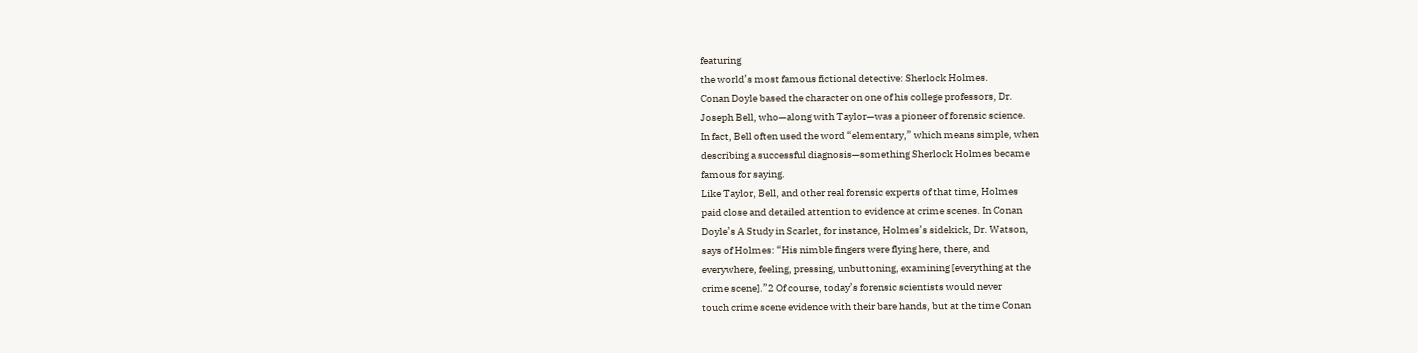featuring
the world’s most famous fictional detective: Sherlock Holmes.
Conan Doyle based the character on one of his college professors, Dr.
Joseph Bell, who—along with Taylor—was a pioneer of forensic science.
In fact, Bell often used the word “elementary,” which means simple, when
describing a successful diagnosis—something Sherlock Holmes became
famous for saying.
Like Taylor, Bell, and other real forensic experts of that time, Holmes
paid close and detailed attention to evidence at crime scenes. In Conan
Doyle’s A Study in Scarlet, for instance, Holmes’s sidekick, Dr. Watson,
says of Holmes: “His nimble fingers were flying here, there, and
everywhere, feeling, pressing, unbuttoning, examining [everything at the
crime scene].”2 Of course, today’s forensic scientists would never
touch crime scene evidence with their bare hands, but at the time Conan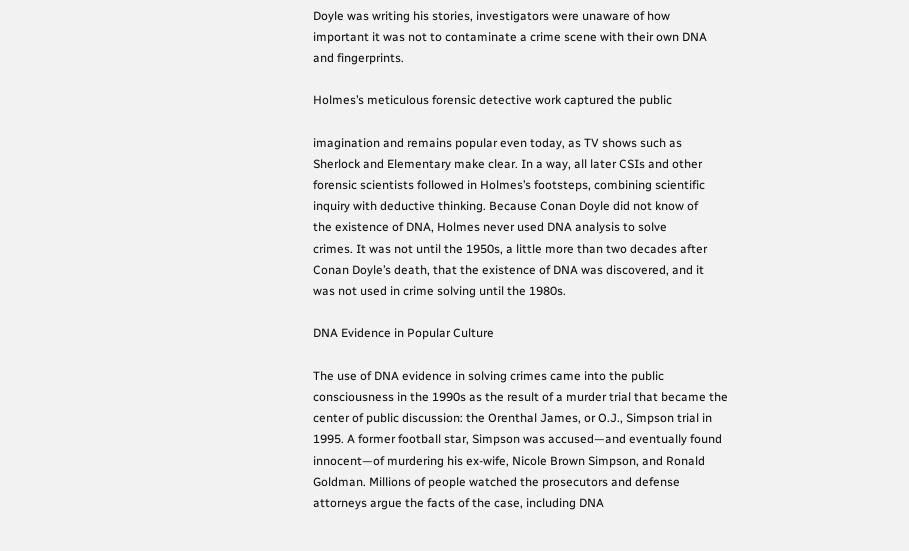Doyle was writing his stories, investigators were unaware of how
important it was not to contaminate a crime scene with their own DNA
and fingerprints.

Holmes’s meticulous forensic detective work captured the public

imagination and remains popular even today, as TV shows such as
Sherlock and Elementary make clear. In a way, all later CSIs and other
forensic scientists followed in Holmes’s footsteps, combining scientific
inquiry with deductive thinking. Because Conan Doyle did not know of
the existence of DNA, Holmes never used DNA analysis to solve
crimes. It was not until the 1950s, a little more than two decades after
Conan Doyle’s death, that the existence of DNA was discovered, and it
was not used in crime solving until the 1980s.

DNA Evidence in Popular Culture

The use of DNA evidence in solving crimes came into the public
consciousness in the 1990s as the result of a murder trial that became the
center of public discussion: the Orenthal James, or O.J., Simpson trial in
1995. A former football star, Simpson was accused—and eventually found
innocent—of murdering his ex-wife, Nicole Brown Simpson, and Ronald
Goldman. Millions of people watched the prosecutors and defense
attorneys argue the facts of the case, including DNA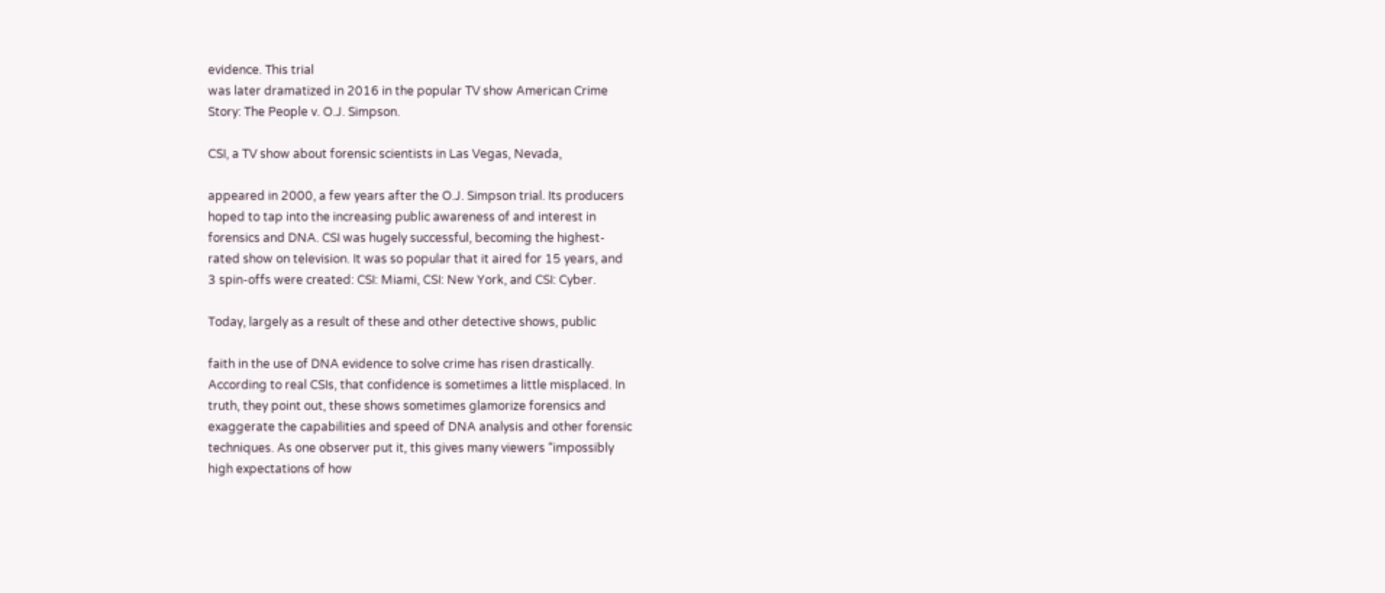evidence. This trial
was later dramatized in 2016 in the popular TV show American Crime
Story: The People v. O.J. Simpson.

CSI, a TV show about forensic scientists in Las Vegas, Nevada,

appeared in 2000, a few years after the O.J. Simpson trial. Its producers
hoped to tap into the increasing public awareness of and interest in
forensics and DNA. CSI was hugely successful, becoming the highest-
rated show on television. It was so popular that it aired for 15 years, and
3 spin-offs were created: CSI: Miami, CSI: New York, and CSI: Cyber.

Today, largely as a result of these and other detective shows, public

faith in the use of DNA evidence to solve crime has risen drastically.
According to real CSIs, that confidence is sometimes a little misplaced. In
truth, they point out, these shows sometimes glamorize forensics and
exaggerate the capabilities and speed of DNA analysis and other forensic
techniques. As one observer put it, this gives many viewers “impossibly
high expectations of how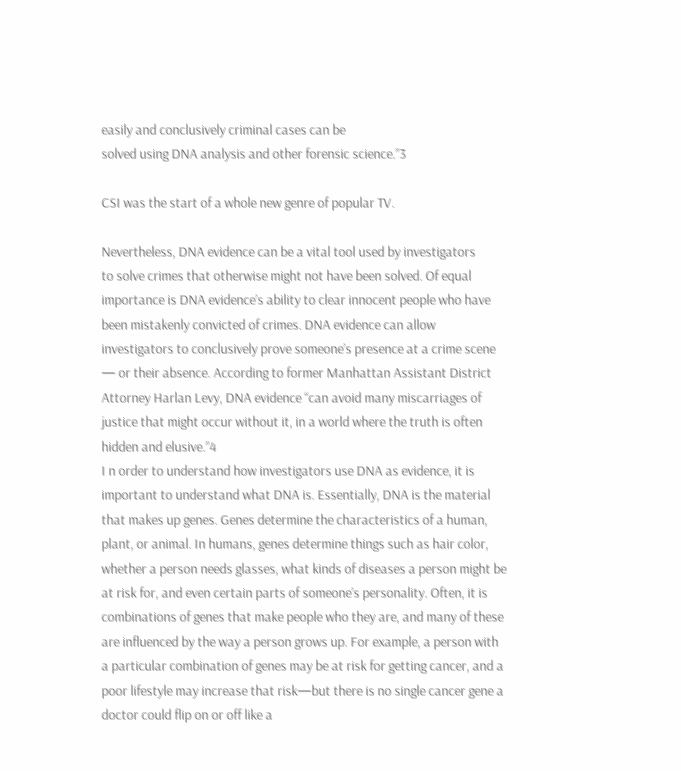easily and conclusively criminal cases can be
solved using DNA analysis and other forensic science.”3

CSI was the start of a whole new genre of popular TV.

Nevertheless, DNA evidence can be a vital tool used by investigators
to solve crimes that otherwise might not have been solved. Of equal
importance is DNA evidence’s ability to clear innocent people who have
been mistakenly convicted of crimes. DNA evidence can allow
investigators to conclusively prove someone’s presence at a crime scene
— or their absence. According to former Manhattan Assistant District
Attorney Harlan Levy, DNA evidence “can avoid many miscarriages of
justice that might occur without it, in a world where the truth is often
hidden and elusive.”4
I n order to understand how investigators use DNA as evidence, it is
important to understand what DNA is. Essentially, DNA is the material
that makes up genes. Genes determine the characteristics of a human,
plant, or animal. In humans, genes determine things such as hair color,
whether a person needs glasses, what kinds of diseases a person might be
at risk for, and even certain parts of someone’s personality. Often, it is
combinations of genes that make people who they are, and many of these
are influenced by the way a person grows up. For example, a person with
a particular combination of genes may be at risk for getting cancer, and a
poor lifestyle may increase that risk—but there is no single cancer gene a
doctor could flip on or off like a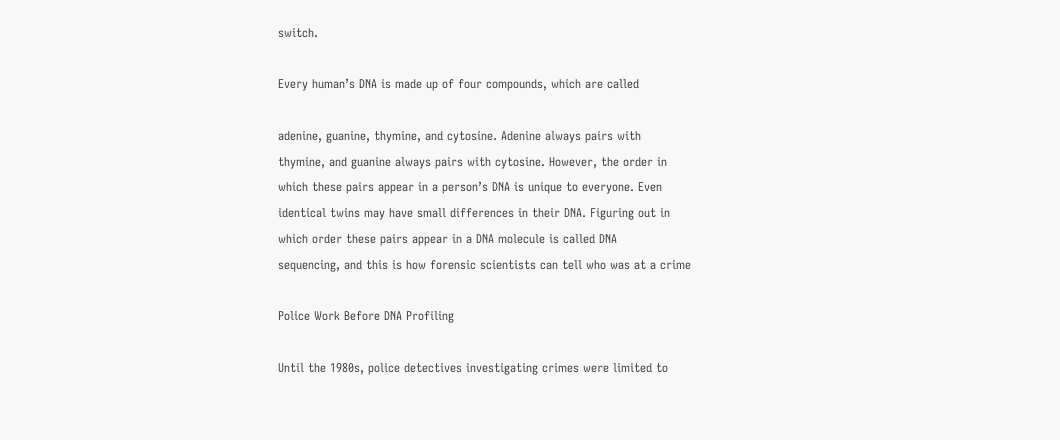switch.

Every human’s DNA is made up of four compounds, which are called

adenine, guanine, thymine, and cytosine. Adenine always pairs with
thymine, and guanine always pairs with cytosine. However, the order in
which these pairs appear in a person’s DNA is unique to everyone. Even
identical twins may have small differences in their DNA. Figuring out in
which order these pairs appear in a DNA molecule is called DNA
sequencing, and this is how forensic scientists can tell who was at a crime

Police Work Before DNA Profiling

Until the 1980s, police detectives investigating crimes were limited to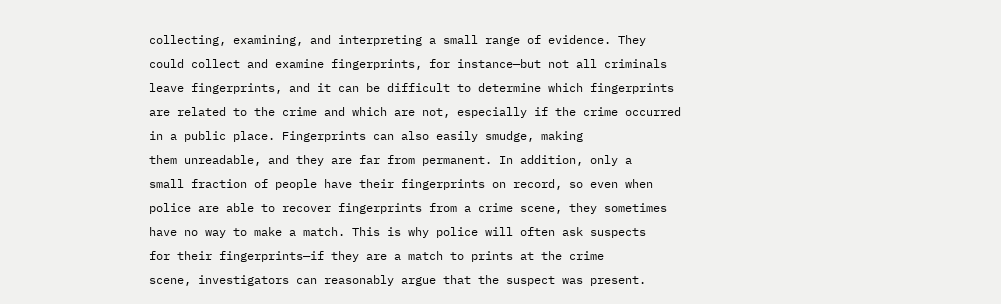collecting, examining, and interpreting a small range of evidence. They
could collect and examine fingerprints, for instance—but not all criminals
leave fingerprints, and it can be difficult to determine which fingerprints
are related to the crime and which are not, especially if the crime occurred
in a public place. Fingerprints can also easily smudge, making
them unreadable, and they are far from permanent. In addition, only a
small fraction of people have their fingerprints on record, so even when
police are able to recover fingerprints from a crime scene, they sometimes
have no way to make a match. This is why police will often ask suspects
for their fingerprints—if they are a match to prints at the crime
scene, investigators can reasonably argue that the suspect was present.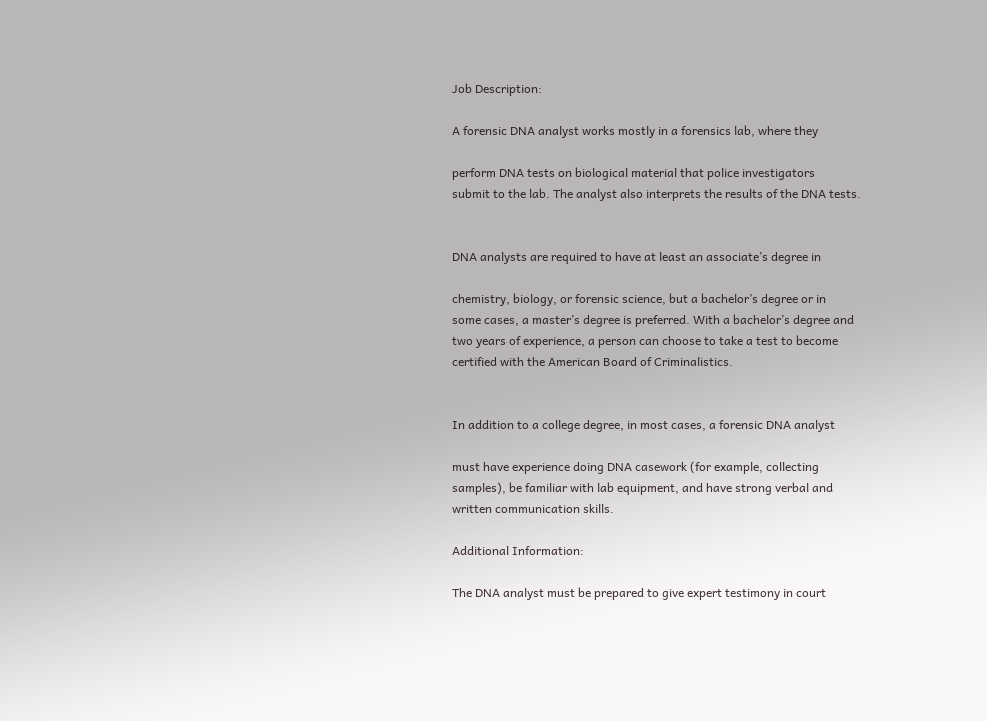Job Description:

A forensic DNA analyst works mostly in a forensics lab, where they

perform DNA tests on biological material that police investigators
submit to the lab. The analyst also interprets the results of the DNA tests.


DNA analysts are required to have at least an associate’s degree in

chemistry, biology, or forensic science, but a bachelor’s degree or in
some cases, a master’s degree is preferred. With a bachelor’s degree and
two years of experience, a person can choose to take a test to become
certified with the American Board of Criminalistics.


In addition to a college degree, in most cases, a forensic DNA analyst

must have experience doing DNA casework (for example, collecting
samples), be familiar with lab equipment, and have strong verbal and
written communication skills.

Additional Information:

The DNA analyst must be prepared to give expert testimony in court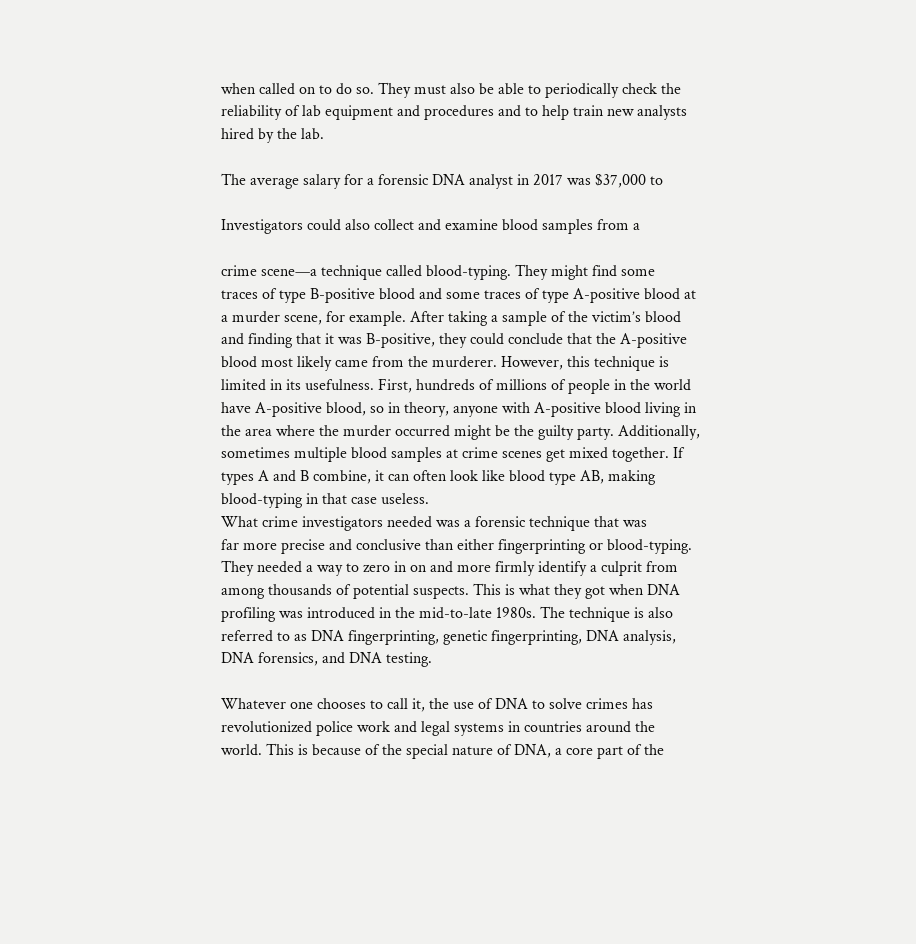when called on to do so. They must also be able to periodically check the
reliability of lab equipment and procedures and to help train new analysts
hired by the lab.

The average salary for a forensic DNA analyst in 2017 was $37,000 to

Investigators could also collect and examine blood samples from a

crime scene—a technique called blood-typing. They might find some
traces of type B-positive blood and some traces of type A-positive blood at
a murder scene, for example. After taking a sample of the victim’s blood
and finding that it was B-positive, they could conclude that the A-positive
blood most likely came from the murderer. However, this technique is
limited in its usefulness. First, hundreds of millions of people in the world
have A-positive blood, so in theory, anyone with A-positive blood living in
the area where the murder occurred might be the guilty party. Additionally,
sometimes multiple blood samples at crime scenes get mixed together. If
types A and B combine, it can often look like blood type AB, making
blood-typing in that case useless.
What crime investigators needed was a forensic technique that was
far more precise and conclusive than either fingerprinting or blood-typing.
They needed a way to zero in on and more firmly identify a culprit from
among thousands of potential suspects. This is what they got when DNA
profiling was introduced in the mid-to-late 1980s. The technique is also
referred to as DNA fingerprinting, genetic fingerprinting, DNA analysis,
DNA forensics, and DNA testing.

Whatever one chooses to call it, the use of DNA to solve crimes has
revolutionized police work and legal systems in countries around the
world. This is because of the special nature of DNA, a core part of the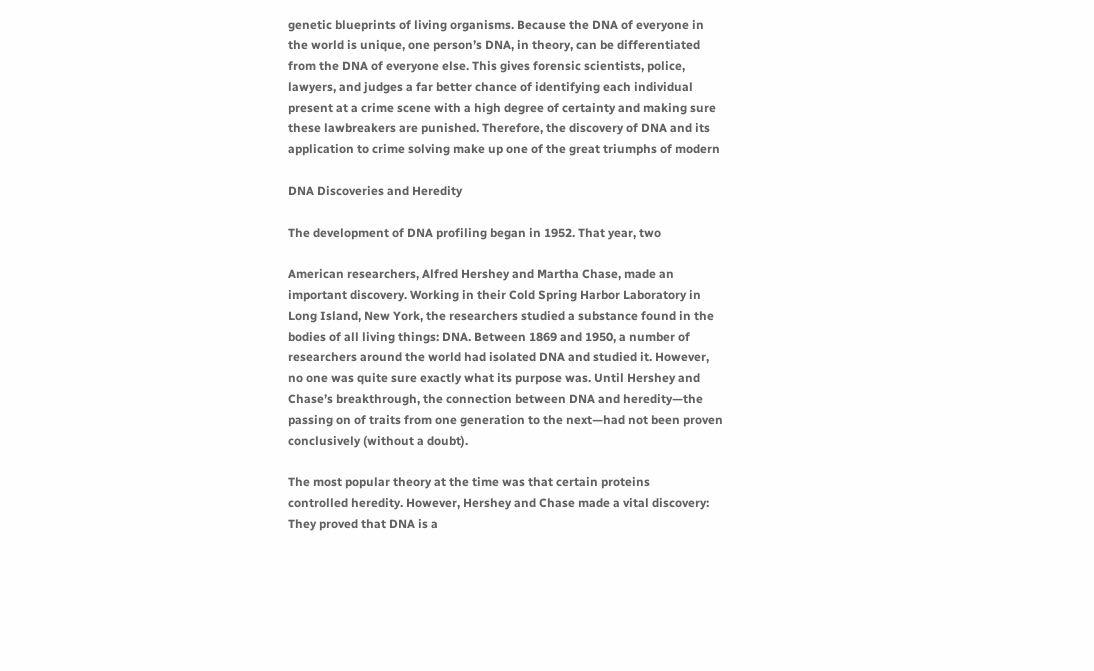genetic blueprints of living organisms. Because the DNA of everyone in
the world is unique, one person’s DNA, in theory, can be differentiated
from the DNA of everyone else. This gives forensic scientists, police,
lawyers, and judges a far better chance of identifying each individual
present at a crime scene with a high degree of certainty and making sure
these lawbreakers are punished. Therefore, the discovery of DNA and its
application to crime solving make up one of the great triumphs of modern

DNA Discoveries and Heredity

The development of DNA profiling began in 1952. That year, two

American researchers, Alfred Hershey and Martha Chase, made an
important discovery. Working in their Cold Spring Harbor Laboratory in
Long Island, New York, the researchers studied a substance found in the
bodies of all living things: DNA. Between 1869 and 1950, a number of
researchers around the world had isolated DNA and studied it. However,
no one was quite sure exactly what its purpose was. Until Hershey and
Chase’s breakthrough, the connection between DNA and heredity—the
passing on of traits from one generation to the next—had not been proven
conclusively (without a doubt).

The most popular theory at the time was that certain proteins
controlled heredity. However, Hershey and Chase made a vital discovery:
They proved that DNA is a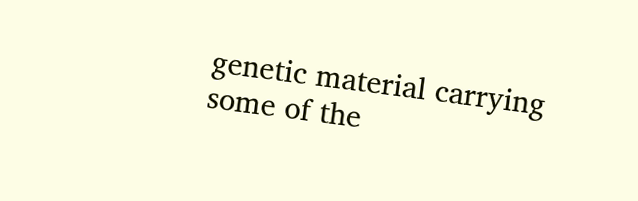genetic material carrying some of the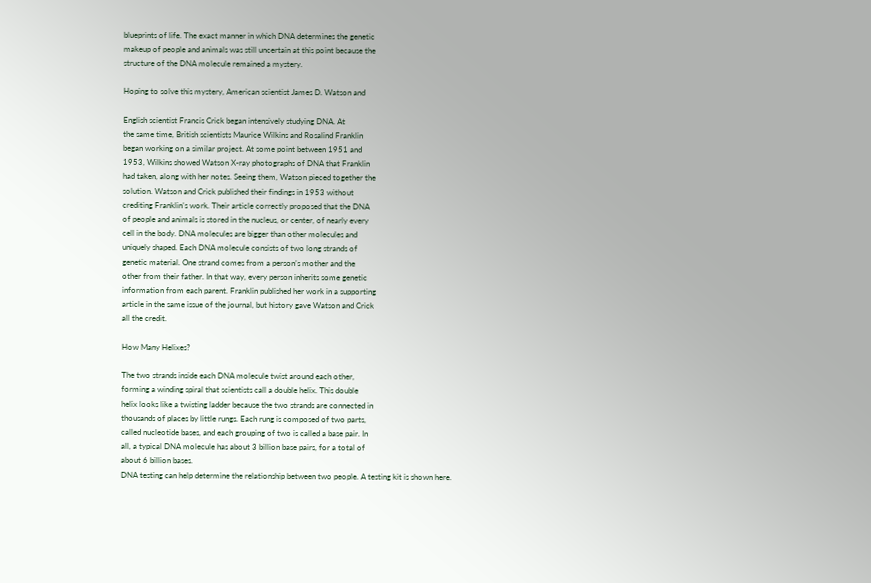blueprints of life. The exact manner in which DNA determines the genetic
makeup of people and animals was still uncertain at this point because the
structure of the DNA molecule remained a mystery.

Hoping to solve this mystery, American scientist James D. Watson and

English scientist Francis Crick began intensively studying DNA. At
the same time, British scientists Maurice Wilkins and Rosalind Franklin
began working on a similar project. At some point between 1951 and
1953, Wilkins showed Watson X-ray photographs of DNA that Franklin
had taken, along with her notes. Seeing them, Watson pieced together the
solution. Watson and Crick published their findings in 1953 without
crediting Franklin’s work. Their article correctly proposed that the DNA
of people and animals is stored in the nucleus, or center, of nearly every
cell in the body. DNA molecules are bigger than other molecules and
uniquely shaped. Each DNA molecule consists of two long strands of
genetic material. One strand comes from a person’s mother and the
other from their father. In that way, every person inherits some genetic
information from each parent. Franklin published her work in a supporting
article in the same issue of the journal, but history gave Watson and Crick
all the credit.

How Many Helixes?

The two strands inside each DNA molecule twist around each other,
forming a winding spiral that scientists call a double helix. This double
helix looks like a twisting ladder because the two strands are connected in
thousands of places by little rungs. Each rung is composed of two parts,
called nucleotide bases, and each grouping of two is called a base pair. In
all, a typical DNA molecule has about 3 billion base pairs, for a total of
about 6 billion bases.
DNA testing can help determine the relationship between two people. A testing kit is shown here.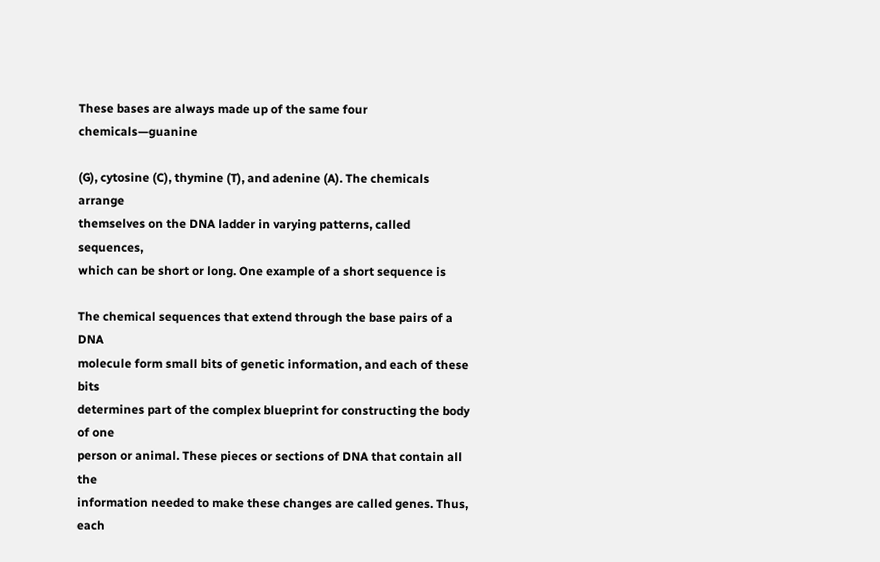These bases are always made up of the same four chemicals—guanine

(G), cytosine (C), thymine (T), and adenine (A). The chemicals arrange
themselves on the DNA ladder in varying patterns, called sequences,
which can be short or long. One example of a short sequence is

The chemical sequences that extend through the base pairs of a DNA
molecule form small bits of genetic information, and each of these bits
determines part of the complex blueprint for constructing the body of one
person or animal. These pieces or sections of DNA that contain all the
information needed to make these changes are called genes. Thus, each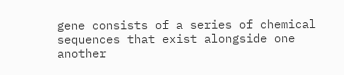gene consists of a series of chemical sequences that exist alongside one
another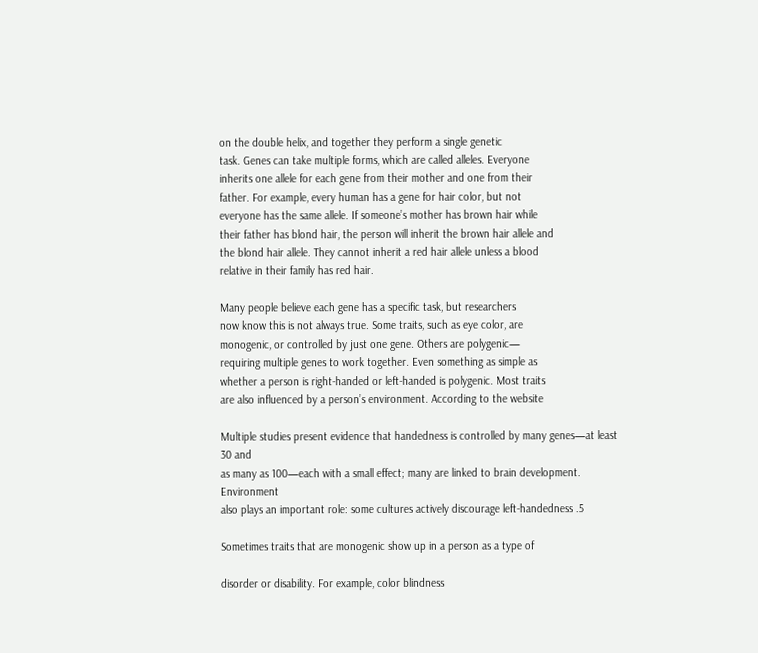on the double helix, and together they perform a single genetic
task. Genes can take multiple forms, which are called alleles. Everyone
inherits one allele for each gene from their mother and one from their
father. For example, every human has a gene for hair color, but not
everyone has the same allele. If someone’s mother has brown hair while
their father has blond hair, the person will inherit the brown hair allele and
the blond hair allele. They cannot inherit a red hair allele unless a blood
relative in their family has red hair.

Many people believe each gene has a specific task, but researchers
now know this is not always true. Some traits, such as eye color, are
monogenic, or controlled by just one gene. Others are polygenic—
requiring multiple genes to work together. Even something as simple as
whether a person is right-handed or left-handed is polygenic. Most traits
are also influenced by a person’s environment. According to the website

Multiple studies present evidence that handedness is controlled by many genes—at least 30 and
as many as 100—each with a small effect; many are linked to brain development. Environment
also plays an important role: some cultures actively discourage left-handedness .5

Sometimes traits that are monogenic show up in a person as a type of

disorder or disability. For example, color blindness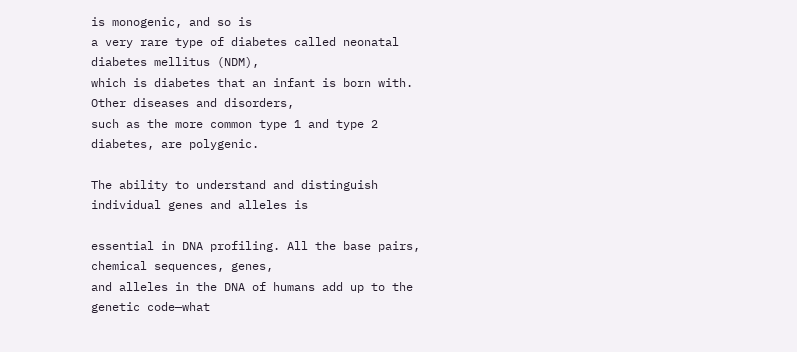is monogenic, and so is
a very rare type of diabetes called neonatal diabetes mellitus (NDM),
which is diabetes that an infant is born with. Other diseases and disorders,
such as the more common type 1 and type 2 diabetes, are polygenic.

The ability to understand and distinguish individual genes and alleles is

essential in DNA profiling. All the base pairs, chemical sequences, genes,
and alleles in the DNA of humans add up to the genetic code—what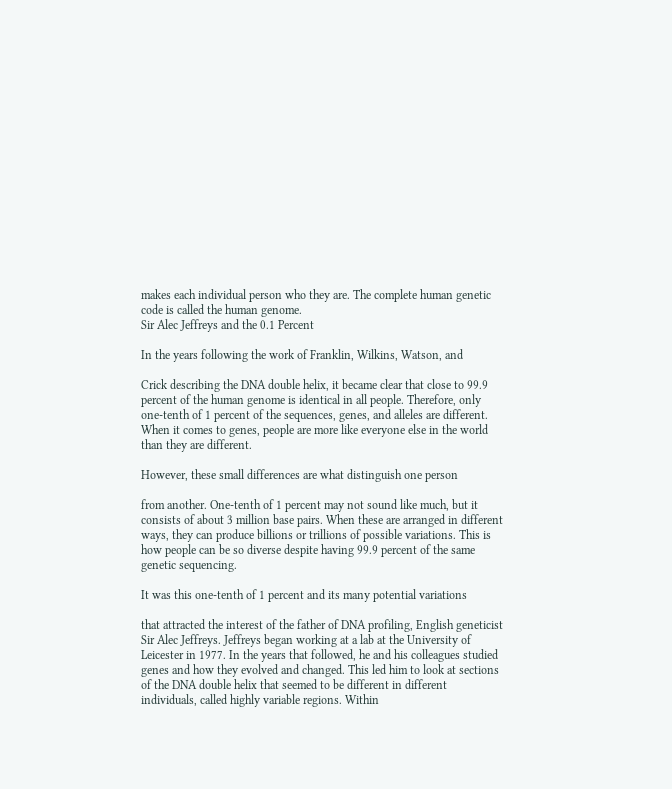makes each individual person who they are. The complete human genetic
code is called the human genome.
Sir Alec Jeffreys and the 0.1 Percent

In the years following the work of Franklin, Wilkins, Watson, and

Crick describing the DNA double helix, it became clear that close to 99.9
percent of the human genome is identical in all people. Therefore, only
one-tenth of 1 percent of the sequences, genes, and alleles are different.
When it comes to genes, people are more like everyone else in the world
than they are different.

However, these small differences are what distinguish one person

from another. One-tenth of 1 percent may not sound like much, but it
consists of about 3 million base pairs. When these are arranged in different
ways, they can produce billions or trillions of possible variations. This is
how people can be so diverse despite having 99.9 percent of the same
genetic sequencing.

It was this one-tenth of 1 percent and its many potential variations

that attracted the interest of the father of DNA profiling, English geneticist
Sir Alec Jeffreys. Jeffreys began working at a lab at the University of
Leicester in 1977. In the years that followed, he and his colleagues studied
genes and how they evolved and changed. This led him to look at sections
of the DNA double helix that seemed to be different in different
individuals, called highly variable regions. Within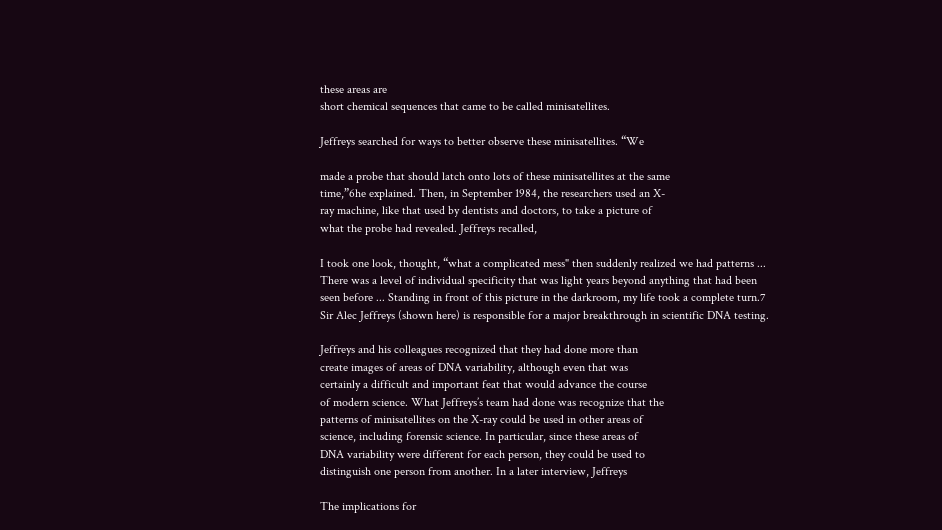these areas are
short chemical sequences that came to be called minisatellites.

Jeffreys searched for ways to better observe these minisatellites. “We

made a probe that should latch onto lots of these minisatellites at the same
time,”6he explained. Then, in September 1984, the researchers used an X-
ray machine, like that used by dentists and doctors, to take a picture of
what the probe had revealed. Jeffreys recalled,

I took one look, thought, “what a complicated mess" then suddenly realized we had patterns ...
There was a level of individual specificity that was light years beyond anything that had been
seen before ... Standing in front of this picture in the darkroom, my life took a complete turn.7
Sir Alec Jeffreys (shown here) is responsible for a major breakthrough in scientific DNA testing.

Jeffreys and his colleagues recognized that they had done more than
create images of areas of DNA variability, although even that was
certainly a difficult and important feat that would advance the course
of modern science. What Jeffreys’s team had done was recognize that the
patterns of minisatellites on the X-ray could be used in other areas of
science, including forensic science. In particular, since these areas of
DNA variability were different for each person, they could be used to
distinguish one person from another. In a later interview, Jeffreys

The implications for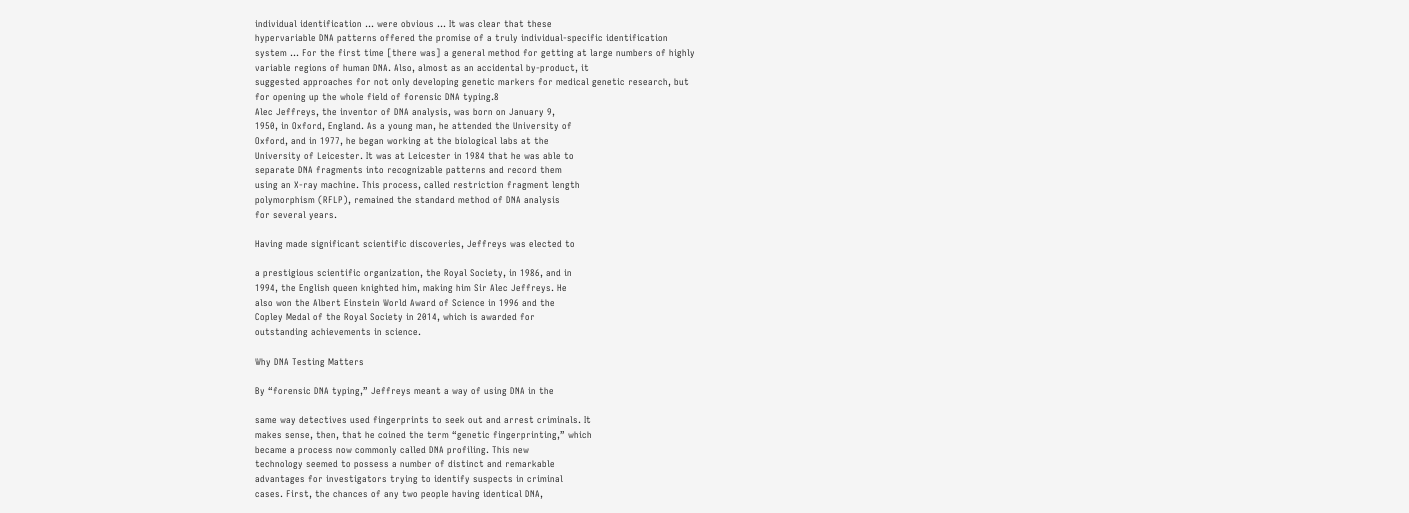individual identification ... were obvious ... It was clear that these
hypervariable DNA patterns offered the promise of a truly individual-specific identification
system ... For the first time [there was] a general method for getting at large numbers of highly
variable regions of human DNA. Also, almost as an accidental by-product, it
suggested approaches for not only developing genetic markers for medical genetic research, but
for opening up the whole field of forensic DNA typing.8
Alec Jeffreys, the inventor of DNA analysis, was born on January 9,
1950, in Oxford, England. As a young man, he attended the University of
Oxford, and in 1977, he began working at the biological labs at the
University of Leicester. It was at Leicester in 1984 that he was able to
separate DNA fragments into recognizable patterns and record them
using an X-ray machine. This process, called restriction fragment length
polymorphism (RFLP), remained the standard method of DNA analysis
for several years.

Having made significant scientific discoveries, Jeffreys was elected to

a prestigious scientific organization, the Royal Society, in 1986, and in
1994, the English queen knighted him, making him Sir Alec Jeffreys. He
also won the Albert Einstein World Award of Science in 1996 and the
Copley Medal of the Royal Society in 2014, which is awarded for
outstanding achievements in science.

Why DNA Testing Matters

By “forensic DNA typing,” Jeffreys meant a way of using DNA in the

same way detectives used fingerprints to seek out and arrest criminals. It
makes sense, then, that he coined the term “genetic fingerprinting,” which
became a process now commonly called DNA profiling. This new
technology seemed to possess a number of distinct and remarkable
advantages for investigators trying to identify suspects in criminal
cases. First, the chances of any two people having identical DNA,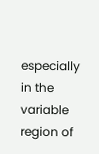especially in the variable region of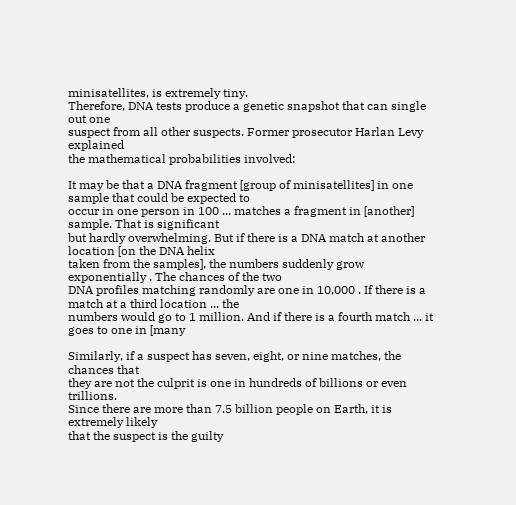minisatellites, is extremely tiny.
Therefore, DNA tests produce a genetic snapshot that can single out one
suspect from all other suspects. Former prosecutor Harlan Levy explained
the mathematical probabilities involved:

It may be that a DNA fragment [group of minisatellites] in one sample that could be expected to
occur in one person in 100 ... matches a fragment in [another] sample. That is significant
but hardly overwhelming. But if there is a DNA match at another location [on the DNA helix
taken from the samples], the numbers suddenly grow exponentially . The chances of the two
DNA profiles matching randomly are one in 10,000 . If there is a match at a third location ... the
numbers would go to 1 million. And if there is a fourth match ... it goes to one in [many

Similarly, if a suspect has seven, eight, or nine matches, the chances that
they are not the culprit is one in hundreds of billions or even trillions.
Since there are more than 7.5 billion people on Earth, it is extremely likely
that the suspect is the guilty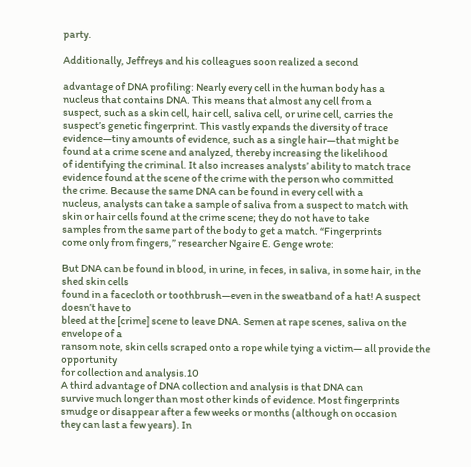party.

Additionally, Jeffreys and his colleagues soon realized a second

advantage of DNA profiling: Nearly every cell in the human body has a
nucleus that contains DNA. This means that almost any cell from a
suspect, such as a skin cell, hair cell, saliva cell, or urine cell, carries the
suspect’s genetic fingerprint. This vastly expands the diversity of trace
evidence—tiny amounts of evidence, such as a single hair—that might be
found at a crime scene and analyzed, thereby increasing the likelihood
of identifying the criminal. It also increases analysts’ ability to match trace
evidence found at the scene of the crime with the person who committed
the crime. Because the same DNA can be found in every cell with a
nucleus, analysts can take a sample of saliva from a suspect to match with
skin or hair cells found at the crime scene; they do not have to take
samples from the same part of the body to get a match. “Fingerprints
come only from fingers,” researcher Ngaire E. Genge wrote:

But DNA can be found in blood, in urine, in feces, in saliva, in some hair, in the shed skin cells
found in a facecloth or toothbrush—even in the sweatband of a hat! A suspect doesn’t have to
bleed at the [crime] scene to leave DNA. Semen at rape scenes, saliva on the envelope of a
ransom note, skin cells scraped onto a rope while tying a victim— all provide the opportunity
for collection and analysis.10
A third advantage of DNA collection and analysis is that DNA can
survive much longer than most other kinds of evidence. Most fingerprints
smudge or disappear after a few weeks or months (although on occasion
they can last a few years). In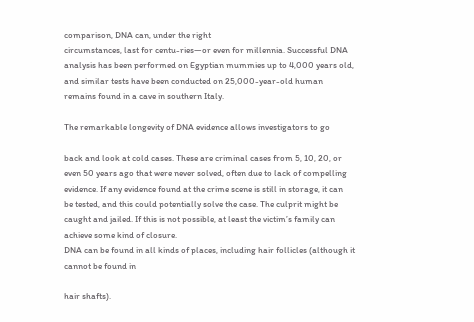comparison, DNA can, under the right
circumstances, last for centu-ries—or even for millennia. Successful DNA
analysis has been performed on Egyptian mummies up to 4,000 years old,
and similar tests have been conducted on 25,000-year-old human
remains found in a cave in southern Italy.

The remarkable longevity of DNA evidence allows investigators to go

back and look at cold cases. These are criminal cases from 5, 10, 20, or
even 50 years ago that were never solved, often due to lack of compelling
evidence. If any evidence found at the crime scene is still in storage, it can
be tested, and this could potentially solve the case. The culprit might be
caught and jailed. If this is not possible, at least the victim’s family can
achieve some kind of closure.
DNA can be found in all kinds of places, including hair follicles (although it cannot be found in

hair shafts).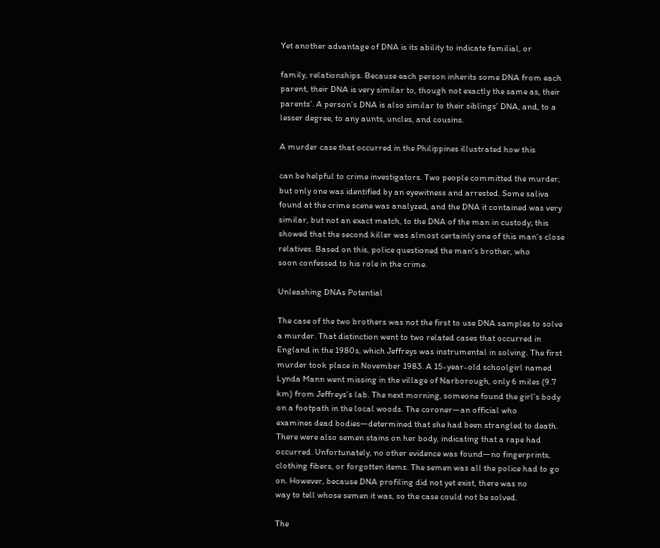Yet another advantage of DNA is its ability to indicate familial, or

family, relationships. Because each person inherits some DNA from each
parent, their DNA is very similar to, though not exactly the same as, their
parents’. A person’s DNA is also similar to their siblings’ DNA, and, to a
lesser degree, to any aunts, uncles, and cousins.

A murder case that occurred in the Philippines illustrated how this

can be helpful to crime investigators. Two people committed the murder,
but only one was identified by an eyewitness and arrested. Some saliva
found at the crime scene was analyzed, and the DNA it contained was very
similar, but not an exact match, to the DNA of the man in custody; this
showed that the second killer was almost certainly one of this man’s close
relatives. Based on this, police questioned the man’s brother, who
soon confessed to his role in the crime.

Unleashing DNAs Potential

The case of the two brothers was not the first to use DNA samples to solve
a murder. That distinction went to two related cases that occurred in
England in the 1980s, which Jeffreys was instrumental in solving. The first
murder took place in November 1983. A 15-year-old schoolgirl named
Lynda Mann went missing in the village of Narborough, only 6 miles (9.7
km) from Jeffreys’s lab. The next morning, someone found the girl’s body
on a footpath in the local woods. The coroner—an official who
examines dead bodies—determined that she had been strangled to death.
There were also semen stains on her body, indicating that a rape had
occurred. Unfortunately, no other evidence was found—no fingerprints,
clothing fibers, or forgotten items. The semen was all the police had to go
on. However, because DNA profiling did not yet exist, there was no
way to tell whose semen it was, so the case could not be solved.

The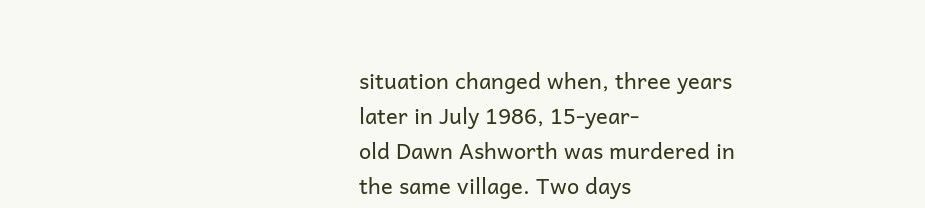situation changed when, three years later in July 1986, 15-year-
old Dawn Ashworth was murdered in the same village. Two days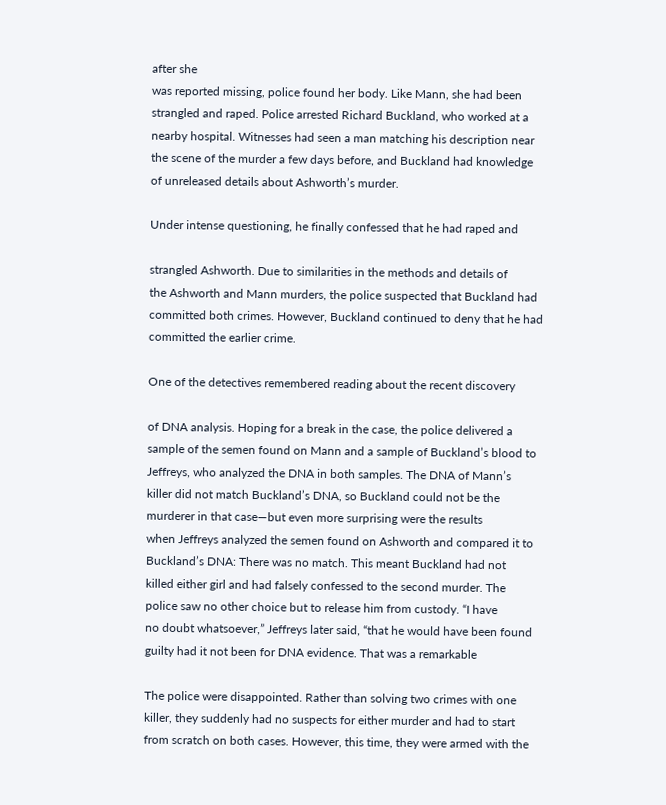after she
was reported missing, police found her body. Like Mann, she had been
strangled and raped. Police arrested Richard Buckland, who worked at a
nearby hospital. Witnesses had seen a man matching his description near
the scene of the murder a few days before, and Buckland had knowledge
of unreleased details about Ashworth’s murder.

Under intense questioning, he finally confessed that he had raped and

strangled Ashworth. Due to similarities in the methods and details of
the Ashworth and Mann murders, the police suspected that Buckland had
committed both crimes. However, Buckland continued to deny that he had
committed the earlier crime.

One of the detectives remembered reading about the recent discovery

of DNA analysis. Hoping for a break in the case, the police delivered a
sample of the semen found on Mann and a sample of Buckland’s blood to
Jeffreys, who analyzed the DNA in both samples. The DNA of Mann’s
killer did not match Buckland’s DNA, so Buckland could not be the
murderer in that case—but even more surprising were the results
when Jeffreys analyzed the semen found on Ashworth and compared it to
Buckland’s DNA: There was no match. This meant Buckland had not
killed either girl and had falsely confessed to the second murder. The
police saw no other choice but to release him from custody. “I have
no doubt whatsoever,” Jeffreys later said, “that he would have been found
guilty had it not been for DNA evidence. That was a remarkable

The police were disappointed. Rather than solving two crimes with one
killer, they suddenly had no suspects for either murder and had to start
from scratch on both cases. However, this time, they were armed with the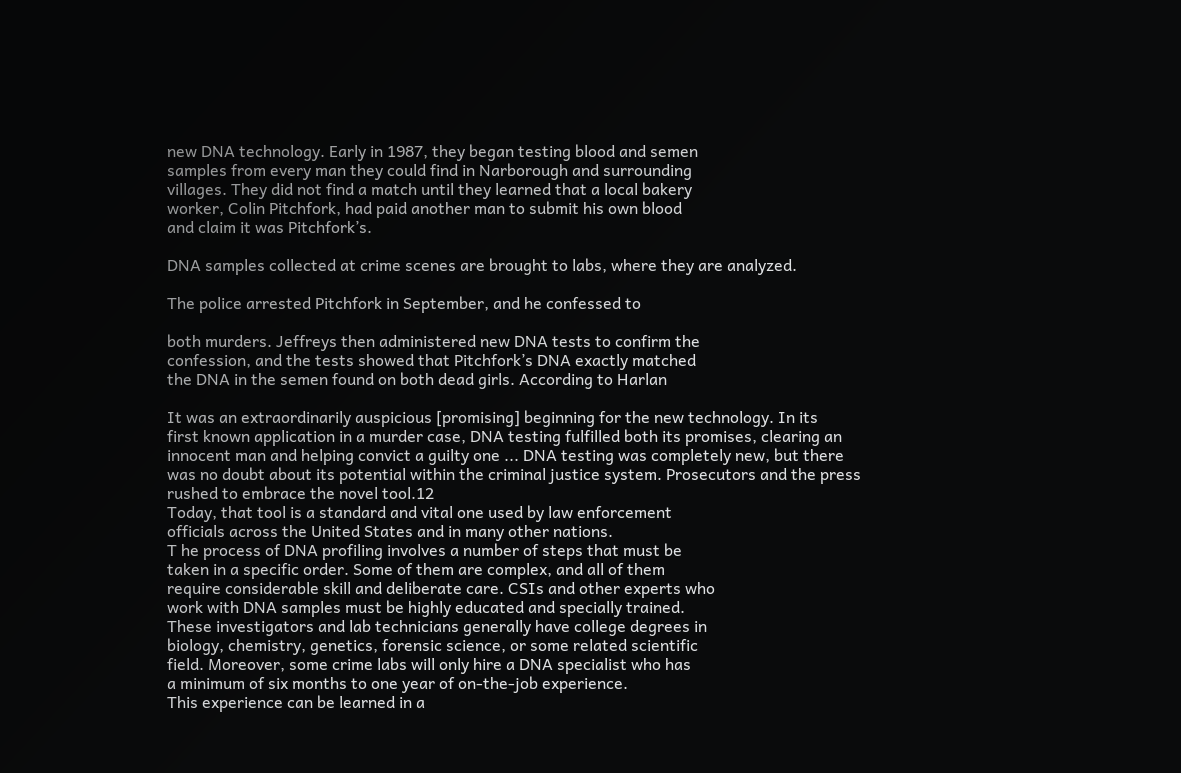new DNA technology. Early in 1987, they began testing blood and semen
samples from every man they could find in Narborough and surrounding
villages. They did not find a match until they learned that a local bakery
worker, Colin Pitchfork, had paid another man to submit his own blood
and claim it was Pitchfork’s.

DNA samples collected at crime scenes are brought to labs, where they are analyzed.

The police arrested Pitchfork in September, and he confessed to

both murders. Jeffreys then administered new DNA tests to confirm the
confession, and the tests showed that Pitchfork’s DNA exactly matched
the DNA in the semen found on both dead girls. According to Harlan

It was an extraordinarily auspicious [promising] beginning for the new technology. In its
first known application in a murder case, DNA testing fulfilled both its promises, clearing an
innocent man and helping convict a guilty one ... DNA testing was completely new, but there
was no doubt about its potential within the criminal justice system. Prosecutors and the press
rushed to embrace the novel tool.12
Today, that tool is a standard and vital one used by law enforcement
officials across the United States and in many other nations.
T he process of DNA profiling involves a number of steps that must be
taken in a specific order. Some of them are complex, and all of them
require considerable skill and deliberate care. CSIs and other experts who
work with DNA samples must be highly educated and specially trained.
These investigators and lab technicians generally have college degrees in
biology, chemistry, genetics, forensic science, or some related scientific
field. Moreover, some crime labs will only hire a DNA specialist who has
a minimum of six months to one year of on-the-job experience.
This experience can be learned in a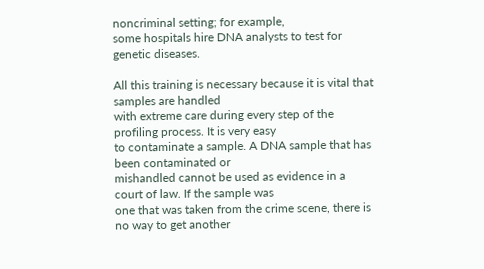noncriminal setting; for example,
some hospitals hire DNA analysts to test for genetic diseases.

All this training is necessary because it is vital that samples are handled
with extreme care during every step of the profiling process. It is very easy
to contaminate a sample. A DNA sample that has been contaminated or
mishandled cannot be used as evidence in a court of law. If the sample was
one that was taken from the crime scene, there is no way to get another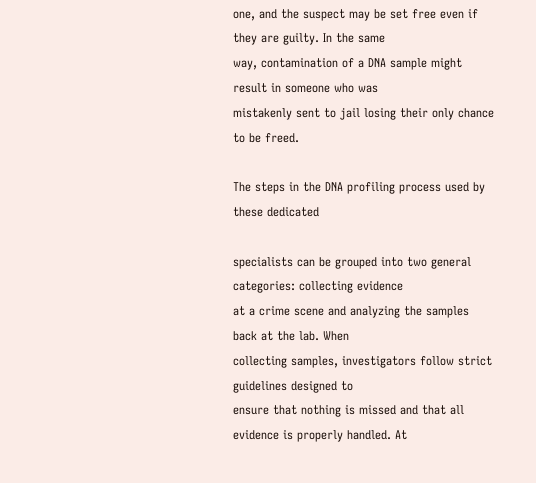one, and the suspect may be set free even if they are guilty. In the same
way, contamination of a DNA sample might result in someone who was
mistakenly sent to jail losing their only chance to be freed.

The steps in the DNA profiling process used by these dedicated

specialists can be grouped into two general categories: collecting evidence
at a crime scene and analyzing the samples back at the lab. When
collecting samples, investigators follow strict guidelines designed to
ensure that nothing is missed and that all evidence is properly handled. At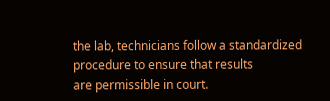the lab, technicians follow a standardized procedure to ensure that results
are permissible in court.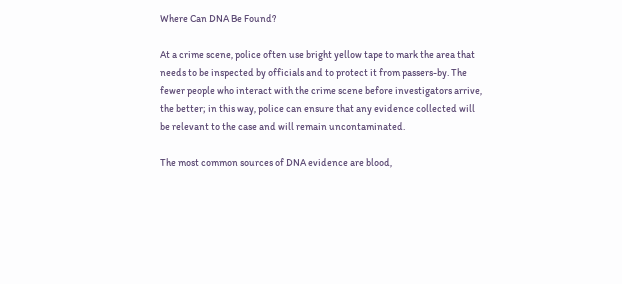Where Can DNA Be Found?

At a crime scene, police often use bright yellow tape to mark the area that
needs to be inspected by officials and to protect it from passers-by. The
fewer people who interact with the crime scene before investigators arrive,
the better; in this way, police can ensure that any evidence collected will
be relevant to the case and will remain uncontaminated.

The most common sources of DNA evidence are blood,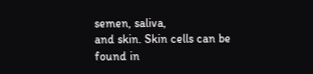semen, saliva,
and skin. Skin cells can be found in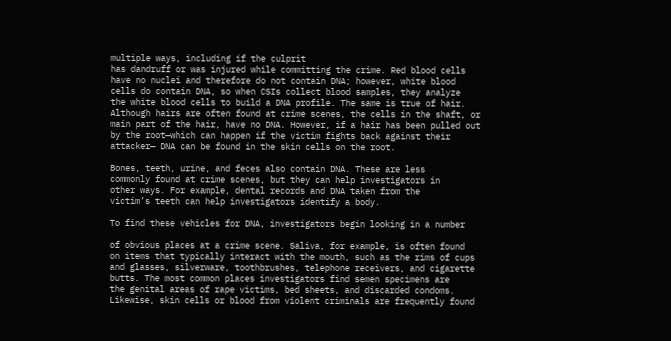multiple ways, including if the culprit
has dandruff or was injured while committing the crime. Red blood cells
have no nuclei and therefore do not contain DNA; however, white blood
cells do contain DNA, so when CSIs collect blood samples, they analyze
the white blood cells to build a DNA profile. The same is true of hair.
Although hairs are often found at crime scenes, the cells in the shaft, or
main part of the hair, have no DNA. However, if a hair has been pulled out
by the root—which can happen if the victim fights back against their
attacker— DNA can be found in the skin cells on the root.

Bones, teeth, urine, and feces also contain DNA. These are less
commonly found at crime scenes, but they can help investigators in
other ways. For example, dental records and DNA taken from the
victim’s teeth can help investigators identify a body.

To find these vehicles for DNA, investigators begin looking in a number

of obvious places at a crime scene. Saliva, for example, is often found
on items that typically interact with the mouth, such as the rims of cups
and glasses, silverware, toothbrushes, telephone receivers, and cigarette
butts. The most common places investigators find semen specimens are
the genital areas of rape victims, bed sheets, and discarded condoms.
Likewise, skin cells or blood from violent criminals are frequently found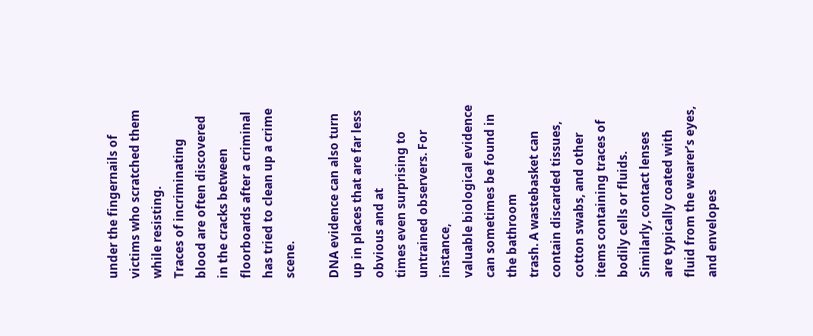under the fingernails of victims who scratched them while resisting.
Traces of incriminating blood are often discovered in the cracks between
floorboards after a criminal has tried to clean up a crime scene.

DNA evidence can also turn up in places that are far less obvious and at
times even surprising to untrained observers. For instance,
valuable biological evidence can sometimes be found in the bathroom
trash. A wastebasket can contain discarded tissues, cotton swabs, and other
items containing traces of bodily cells or fluids. Similarly, contact lenses
are typically coated with fluid from the wearer’s eyes, and envelopes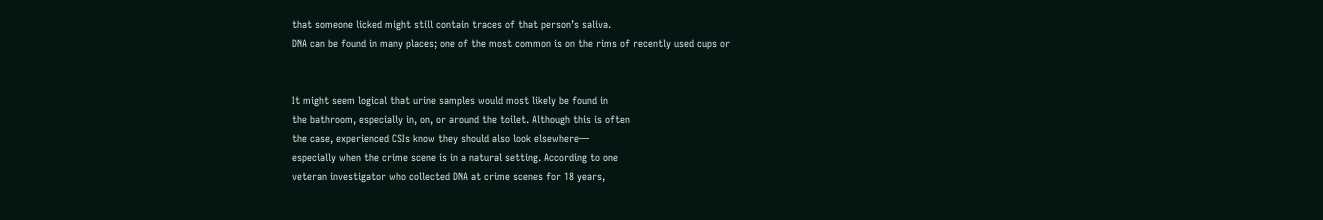that someone licked might still contain traces of that person’s saliva.
DNA can be found in many places; one of the most common is on the rims of recently used cups or


It might seem logical that urine samples would most likely be found in
the bathroom, especially in, on, or around the toilet. Although this is often
the case, experienced CSIs know they should also look elsewhere—
especially when the crime scene is in a natural setting. According to one
veteran investigator who collected DNA at crime scenes for 18 years,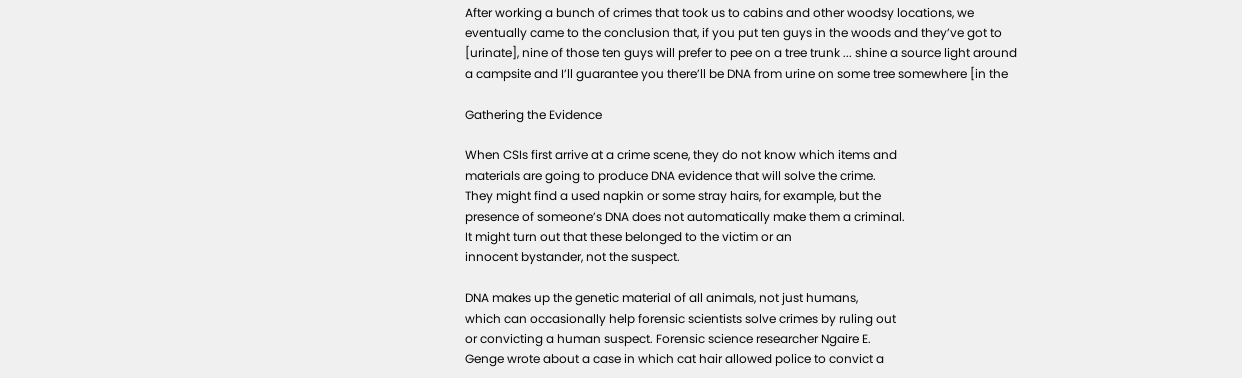After working a bunch of crimes that took us to cabins and other woodsy locations, we
eventually came to the conclusion that, if you put ten guys in the woods and they’ve got to
[urinate], nine of those ten guys will prefer to pee on a tree trunk ... shine a source light around
a campsite and I’ll guarantee you there’ll be DNA from urine on some tree somewhere [in the

Gathering the Evidence

When CSIs first arrive at a crime scene, they do not know which items and
materials are going to produce DNA evidence that will solve the crime.
They might find a used napkin or some stray hairs, for example, but the
presence of someone’s DNA does not automatically make them a criminal.
It might turn out that these belonged to the victim or an
innocent bystander, not the suspect.

DNA makes up the genetic material of all animals, not just humans,
which can occasionally help forensic scientists solve crimes by ruling out
or convicting a human suspect. Forensic science researcher Ngaire E.
Genge wrote about a case in which cat hair allowed police to convict a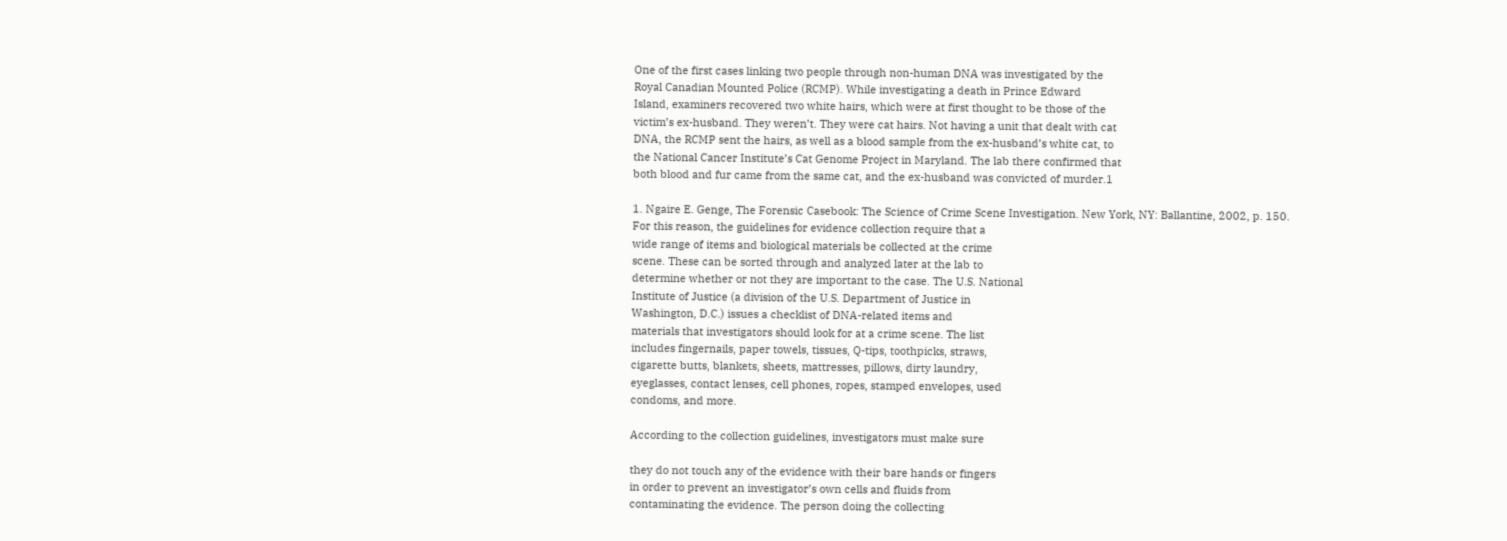One of the first cases linking two people through non-human DNA was investigated by the
Royal Canadian Mounted Police (RCMP). While investigating a death in Prince Edward
Island, examiners recovered two white hairs, which were at first thought to be those of the
victim’s ex-husband. They weren’t. They were cat hairs. Not having a unit that dealt with cat
DNA, the RCMP sent the hairs, as well as a blood sample from the ex-husband’s white cat, to
the National Cancer Institute’s Cat Genome Project in Maryland. The lab there confirmed that
both blood and fur came from the same cat, and the ex-husband was convicted of murder.1

1. Ngaire E. Genge, The Forensic Casebook: The Science of Crime Scene Investigation. New York, NY: Ballantine, 2002, p. 150.
For this reason, the guidelines for evidence collection require that a
wide range of items and biological materials be collected at the crime
scene. These can be sorted through and analyzed later at the lab to
determine whether or not they are important to the case. The U.S. National
Institute of Justice (a division of the U.S. Department of Justice in
Washington, D.C.) issues a checklist of DNA-related items and
materials that investigators should look for at a crime scene. The list
includes fingernails, paper towels, tissues, Q-tips, toothpicks, straws,
cigarette butts, blankets, sheets, mattresses, pillows, dirty laundry,
eyeglasses, contact lenses, cell phones, ropes, stamped envelopes, used
condoms, and more.

According to the collection guidelines, investigators must make sure

they do not touch any of the evidence with their bare hands or fingers
in order to prevent an investigator’s own cells and fluids from
contaminating the evidence. The person doing the collecting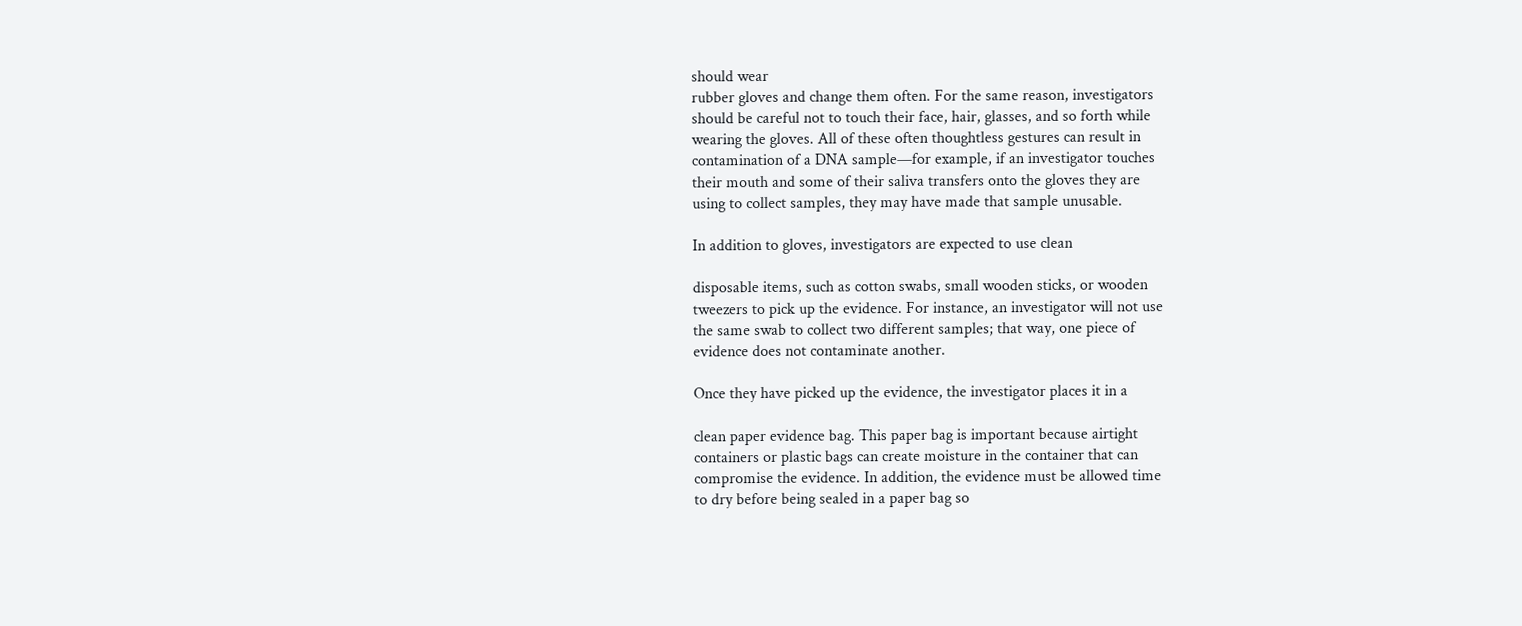should wear
rubber gloves and change them often. For the same reason, investigators
should be careful not to touch their face, hair, glasses, and so forth while
wearing the gloves. All of these often thoughtless gestures can result in
contamination of a DNA sample—for example, if an investigator touches
their mouth and some of their saliva transfers onto the gloves they are
using to collect samples, they may have made that sample unusable.

In addition to gloves, investigators are expected to use clean

disposable items, such as cotton swabs, small wooden sticks, or wooden
tweezers to pick up the evidence. For instance, an investigator will not use
the same swab to collect two different samples; that way, one piece of
evidence does not contaminate another.

Once they have picked up the evidence, the investigator places it in a

clean paper evidence bag. This paper bag is important because airtight
containers or plastic bags can create moisture in the container that can
compromise the evidence. In addition, the evidence must be allowed time
to dry before being sealed in a paper bag so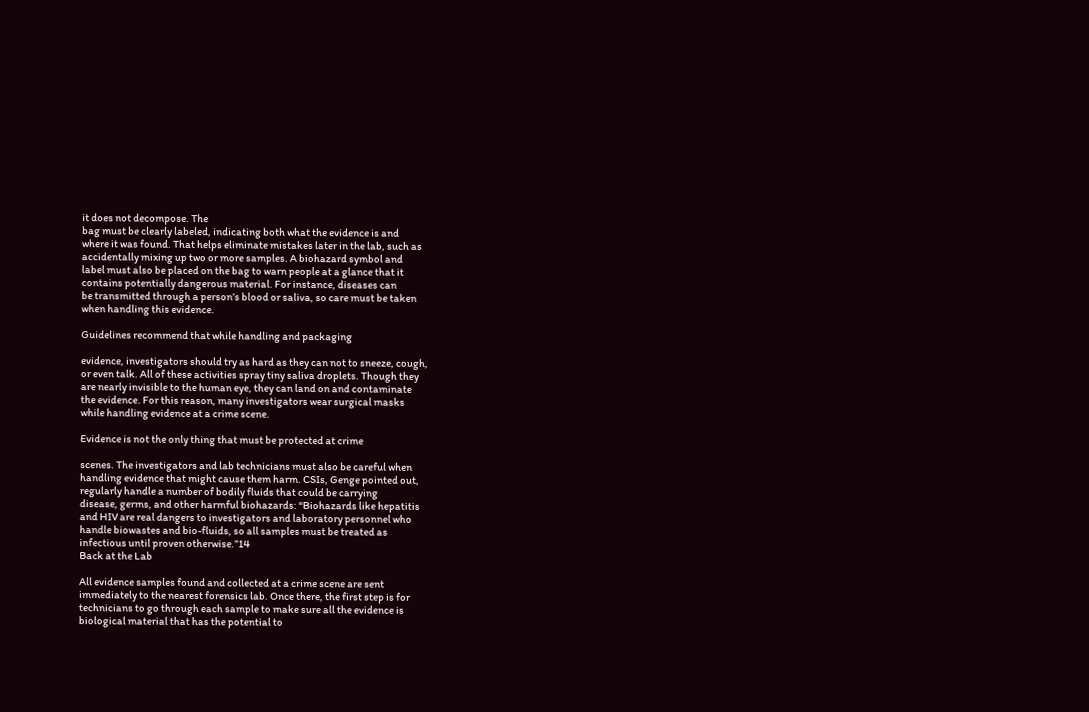it does not decompose. The
bag must be clearly labeled, indicating both what the evidence is and
where it was found. That helps eliminate mistakes later in the lab, such as
accidentally mixing up two or more samples. A biohazard symbol and
label must also be placed on the bag to warn people at a glance that it
contains potentially dangerous material. For instance, diseases can
be transmitted through a person’s blood or saliva, so care must be taken
when handling this evidence.

Guidelines recommend that while handling and packaging

evidence, investigators should try as hard as they can not to sneeze, cough,
or even talk. All of these activities spray tiny saliva droplets. Though they
are nearly invisible to the human eye, they can land on and contaminate
the evidence. For this reason, many investigators wear surgical masks
while handling evidence at a crime scene.

Evidence is not the only thing that must be protected at crime

scenes. The investigators and lab technicians must also be careful when
handling evidence that might cause them harm. CSIs, Genge pointed out,
regularly handle a number of bodily fluids that could be carrying
disease, germs, and other harmful biohazards: “Biohazards like hepatitis
and HIV are real dangers to investigators and laboratory personnel who
handle biowastes and bio-fluids, so all samples must be treated as
infectious until proven otherwise.”14
Back at the Lab

All evidence samples found and collected at a crime scene are sent
immediately to the nearest forensics lab. Once there, the first step is for
technicians to go through each sample to make sure all the evidence is
biological material that has the potential to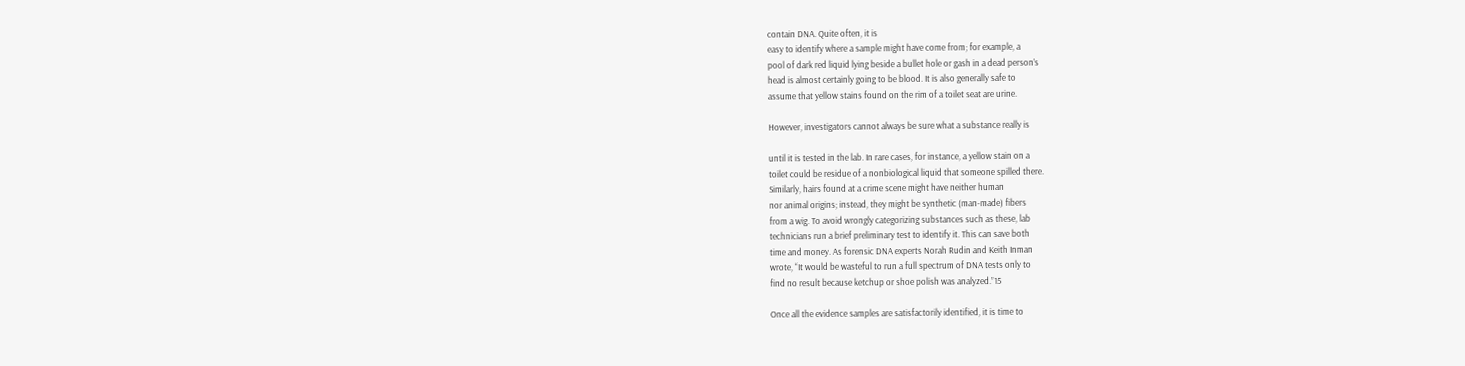contain DNA. Quite often, it is
easy to identify where a sample might have come from; for example, a
pool of dark red liquid lying beside a bullet hole or gash in a dead person’s
head is almost certainly going to be blood. It is also generally safe to
assume that yellow stains found on the rim of a toilet seat are urine.

However, investigators cannot always be sure what a substance really is

until it is tested in the lab. In rare cases, for instance, a yellow stain on a
toilet could be residue of a nonbiological liquid that someone spilled there.
Similarly, hairs found at a crime scene might have neither human
nor animal origins; instead, they might be synthetic (man-made) fibers
from a wig. To avoid wrongly categorizing substances such as these, lab
technicians run a brief preliminary test to identify it. This can save both
time and money. As forensic DNA experts Norah Rudin and Keith Inman
wrote, “It would be wasteful to run a full spectrum of DNA tests only to
find no result because ketchup or shoe polish was analyzed.”15

Once all the evidence samples are satisfactorily identified, it is time to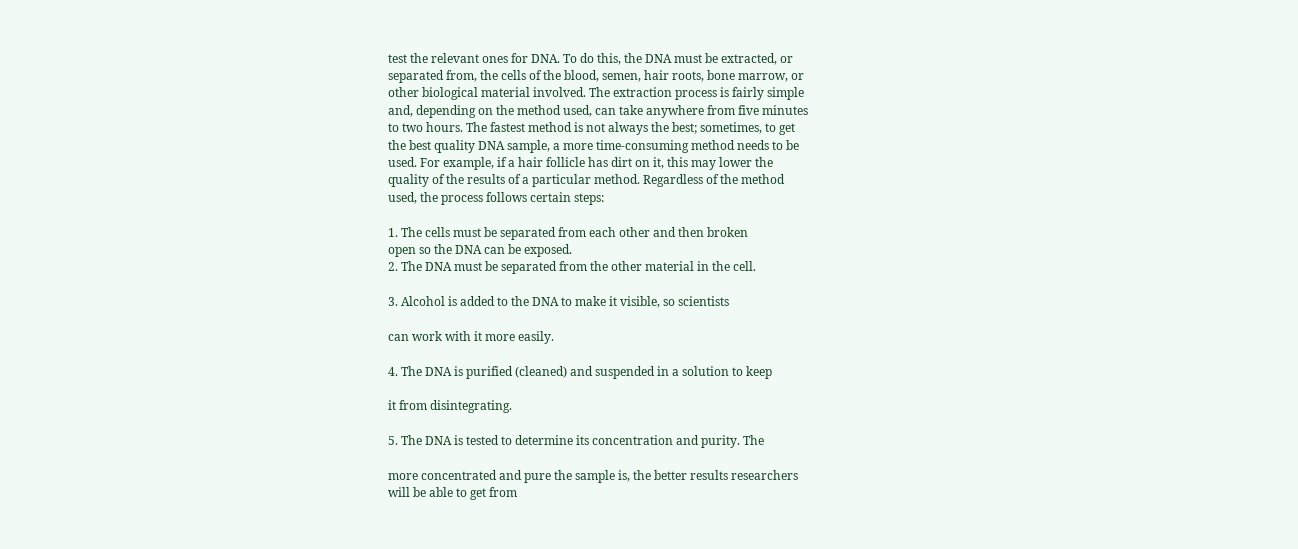test the relevant ones for DNA. To do this, the DNA must be extracted, or
separated from, the cells of the blood, semen, hair roots, bone marrow, or
other biological material involved. The extraction process is fairly simple
and, depending on the method used, can take anywhere from five minutes
to two hours. The fastest method is not always the best; sometimes, to get
the best quality DNA sample, a more time-consuming method needs to be
used. For example, if a hair follicle has dirt on it, this may lower the
quality of the results of a particular method. Regardless of the method
used, the process follows certain steps:

1. The cells must be separated from each other and then broken
open so the DNA can be exposed.
2. The DNA must be separated from the other material in the cell.

3. Alcohol is added to the DNA to make it visible, so scientists

can work with it more easily.

4. The DNA is purified (cleaned) and suspended in a solution to keep

it from disintegrating.

5. The DNA is tested to determine its concentration and purity. The

more concentrated and pure the sample is, the better results researchers
will be able to get from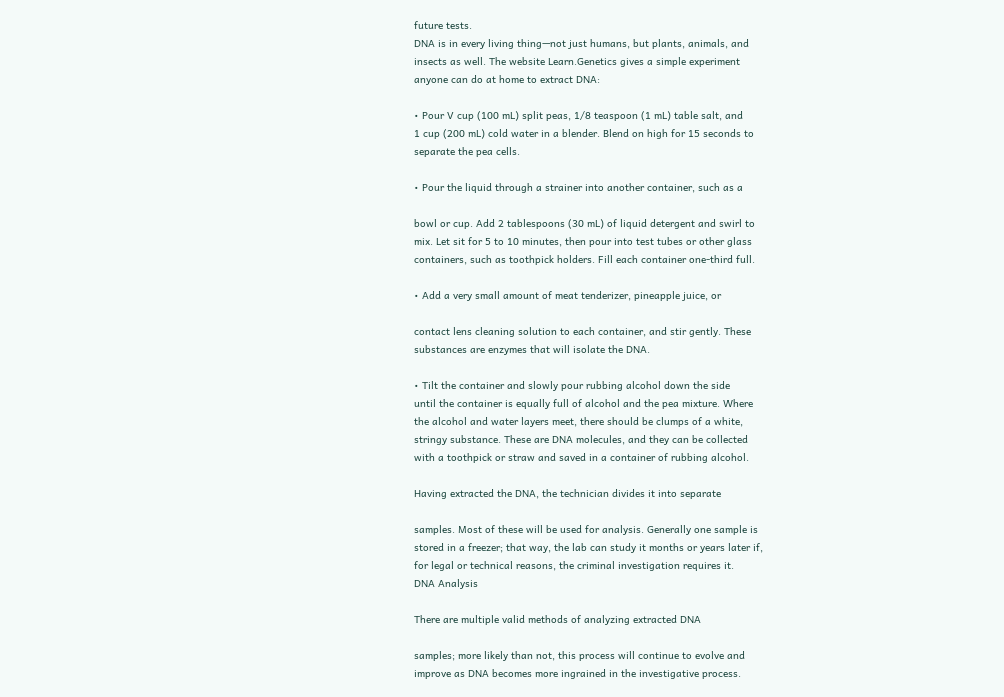future tests.
DNA is in every living thing—not just humans, but plants, animals, and
insects as well. The website Learn.Genetics gives a simple experiment
anyone can do at home to extract DNA:

• Pour V cup (100 mL) split peas, 1/8 teaspoon (1 mL) table salt, and
1 cup (200 mL) cold water in a blender. Blend on high for 15 seconds to
separate the pea cells.

• Pour the liquid through a strainer into another container, such as a

bowl or cup. Add 2 tablespoons (30 mL) of liquid detergent and swirl to
mix. Let sit for 5 to 10 minutes, then pour into test tubes or other glass
containers, such as toothpick holders. Fill each container one-third full.

• Add a very small amount of meat tenderizer, pineapple juice, or

contact lens cleaning solution to each container, and stir gently. These
substances are enzymes that will isolate the DNA.

• Tilt the container and slowly pour rubbing alcohol down the side
until the container is equally full of alcohol and the pea mixture. Where
the alcohol and water layers meet, there should be clumps of a white,
stringy substance. These are DNA molecules, and they can be collected
with a toothpick or straw and saved in a container of rubbing alcohol.

Having extracted the DNA, the technician divides it into separate

samples. Most of these will be used for analysis. Generally one sample is
stored in a freezer; that way, the lab can study it months or years later if,
for legal or technical reasons, the criminal investigation requires it.
DNA Analysis

There are multiple valid methods of analyzing extracted DNA

samples; more likely than not, this process will continue to evolve and
improve as DNA becomes more ingrained in the investigative process.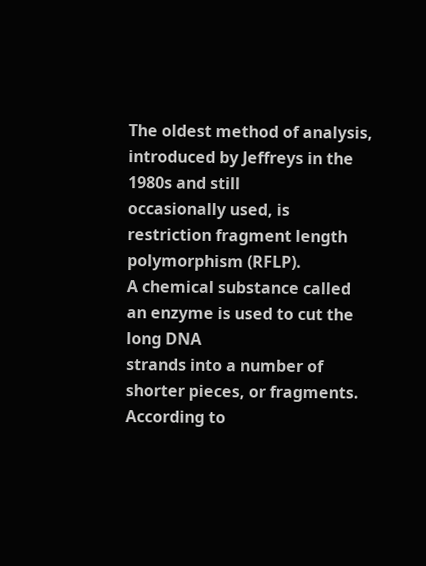The oldest method of analysis, introduced by Jeffreys in the 1980s and still
occasionally used, is restriction fragment length polymorphism (RFLP).
A chemical substance called an enzyme is used to cut the long DNA
strands into a number of shorter pieces, or fragments. According to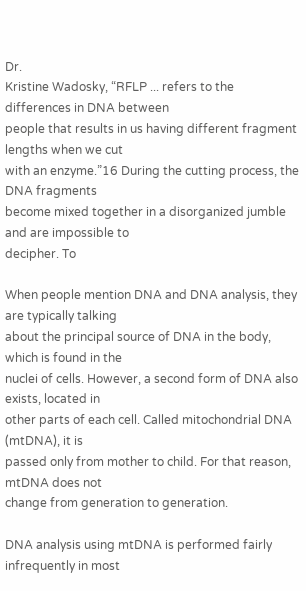Dr.
Kristine Wadosky, “RFLP ... refers to the differences in DNA between
people that results in us having different fragment lengths when we cut
with an enzyme.”16 During the cutting process, the DNA fragments
become mixed together in a disorganized jumble and are impossible to
decipher. To

When people mention DNA and DNA analysis, they are typically talking
about the principal source of DNA in the body, which is found in the
nuclei of cells. However, a second form of DNA also exists, located in
other parts of each cell. Called mitochondrial DNA (mtDNA), it is
passed only from mother to child. For that reason, mtDNA does not
change from generation to generation.

DNA analysis using mtDNA is performed fairly infrequently in most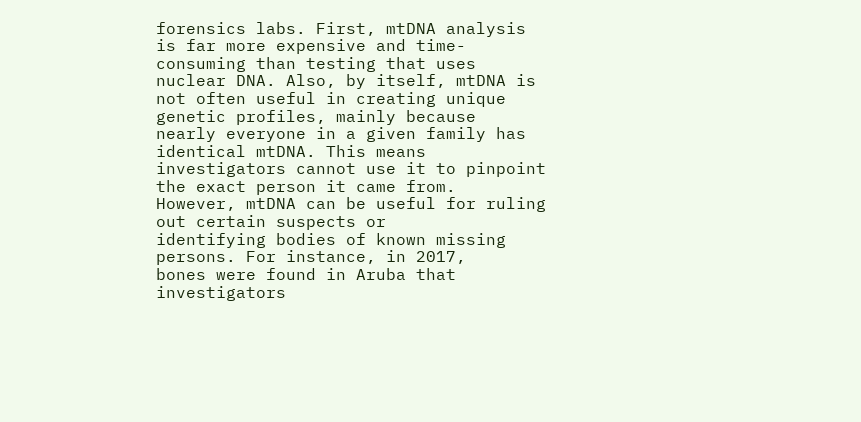forensics labs. First, mtDNA analysis is far more expensive and time-
consuming than testing that uses nuclear DNA. Also, by itself, mtDNA is
not often useful in creating unique genetic profiles, mainly because
nearly everyone in a given family has identical mtDNA. This means
investigators cannot use it to pinpoint the exact person it came from.
However, mtDNA can be useful for ruling out certain suspects or
identifying bodies of known missing persons. For instance, in 2017,
bones were found in Aruba that investigators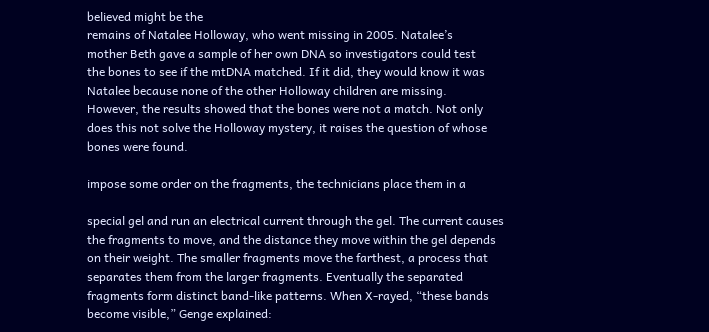believed might be the
remains of Natalee Holloway, who went missing in 2005. Natalee’s
mother Beth gave a sample of her own DNA so investigators could test
the bones to see if the mtDNA matched. If it did, they would know it was
Natalee because none of the other Holloway children are missing.
However, the results showed that the bones were not a match. Not only
does this not solve the Holloway mystery, it raises the question of whose
bones were found.

impose some order on the fragments, the technicians place them in a

special gel and run an electrical current through the gel. The current causes
the fragments to move, and the distance they move within the gel depends
on their weight. The smaller fragments move the farthest, a process that
separates them from the larger fragments. Eventually the separated
fragments form distinct band-like patterns. When X-rayed, “these bands
become visible,” Genge explained: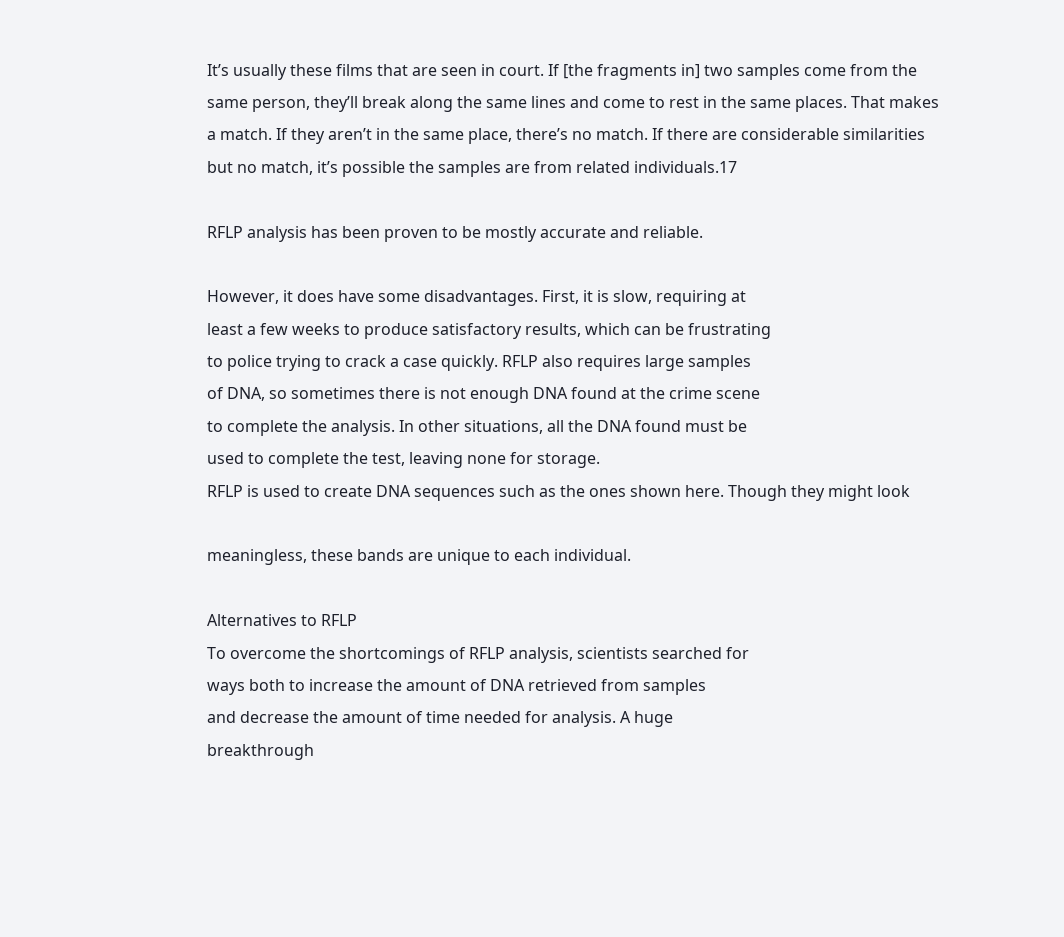It’s usually these films that are seen in court. If [the fragments in] two samples come from the
same person, they’ll break along the same lines and come to rest in the same places. That makes
a match. If they aren’t in the same place, there’s no match. If there are considerable similarities
but no match, it’s possible the samples are from related individuals.17

RFLP analysis has been proven to be mostly accurate and reliable.

However, it does have some disadvantages. First, it is slow, requiring at
least a few weeks to produce satisfactory results, which can be frustrating
to police trying to crack a case quickly. RFLP also requires large samples
of DNA, so sometimes there is not enough DNA found at the crime scene
to complete the analysis. In other situations, all the DNA found must be
used to complete the test, leaving none for storage.
RFLP is used to create DNA sequences such as the ones shown here. Though they might look

meaningless, these bands are unique to each individual.

Alternatives to RFLP
To overcome the shortcomings of RFLP analysis, scientists searched for
ways both to increase the amount of DNA retrieved from samples
and decrease the amount of time needed for analysis. A huge
breakthrough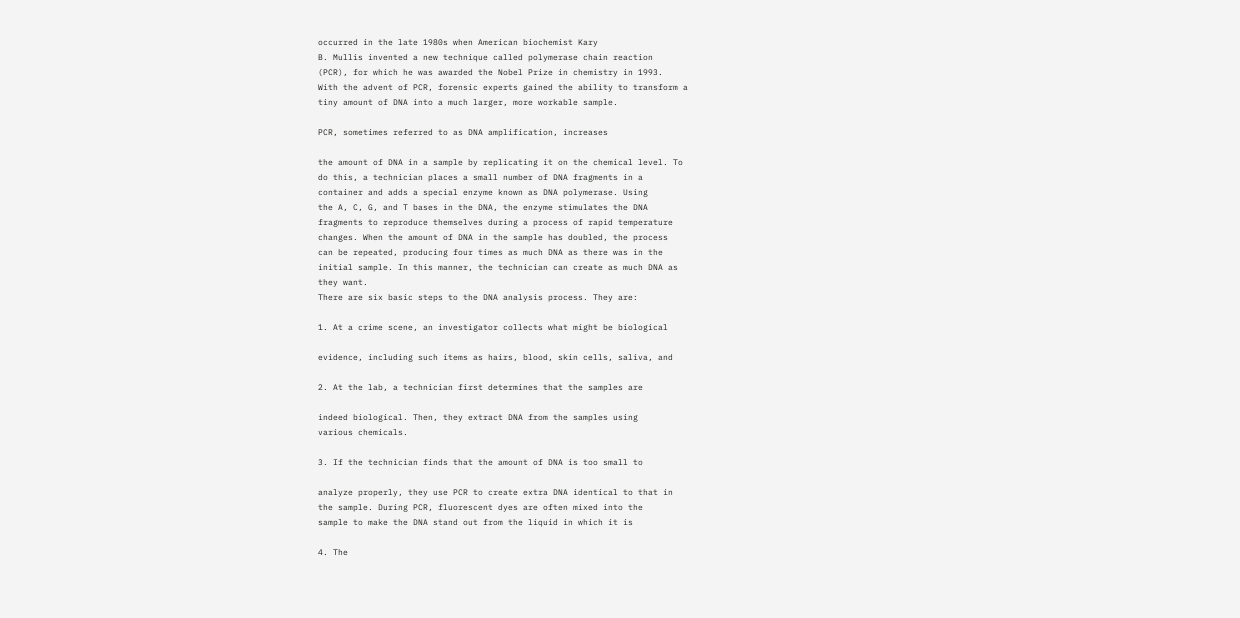occurred in the late 1980s when American biochemist Kary
B. Mullis invented a new technique called polymerase chain reaction
(PCR), for which he was awarded the Nobel Prize in chemistry in 1993.
With the advent of PCR, forensic experts gained the ability to transform a
tiny amount of DNA into a much larger, more workable sample.

PCR, sometimes referred to as DNA amplification, increases

the amount of DNA in a sample by replicating it on the chemical level. To
do this, a technician places a small number of DNA fragments in a
container and adds a special enzyme known as DNA polymerase. Using
the A, C, G, and T bases in the DNA, the enzyme stimulates the DNA
fragments to reproduce themselves during a process of rapid temperature
changes. When the amount of DNA in the sample has doubled, the process
can be repeated, producing four times as much DNA as there was in the
initial sample. In this manner, the technician can create as much DNA as
they want.
There are six basic steps to the DNA analysis process. They are:

1. At a crime scene, an investigator collects what might be biological

evidence, including such items as hairs, blood, skin cells, saliva, and

2. At the lab, a technician first determines that the samples are

indeed biological. Then, they extract DNA from the samples using
various chemicals.

3. If the technician finds that the amount of DNA is too small to

analyze properly, they use PCR to create extra DNA identical to that in
the sample. During PCR, fluorescent dyes are often mixed into the
sample to make the DNA stand out from the liquid in which it is

4. The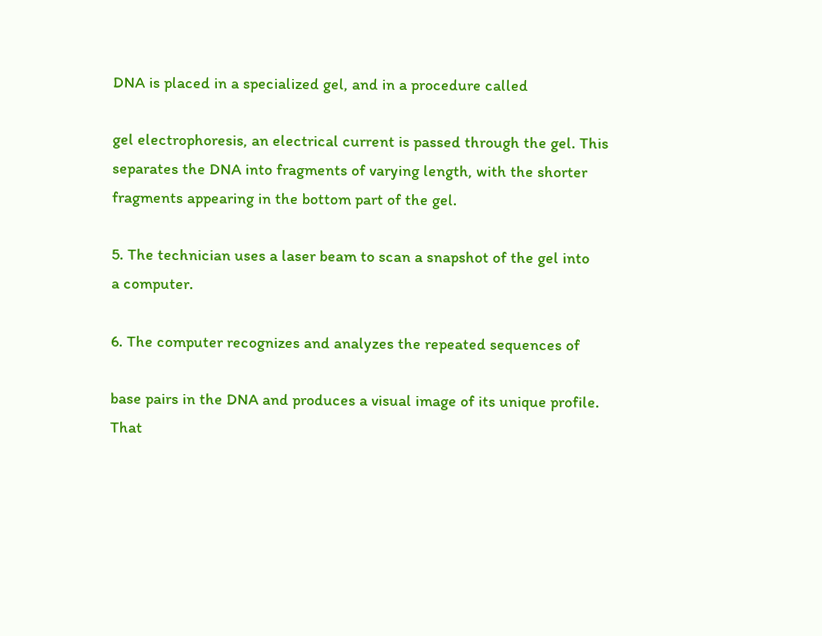DNA is placed in a specialized gel, and in a procedure called

gel electrophoresis, an electrical current is passed through the gel. This
separates the DNA into fragments of varying length, with the shorter
fragments appearing in the bottom part of the gel.

5. The technician uses a laser beam to scan a snapshot of the gel into
a computer.

6. The computer recognizes and analyzes the repeated sequences of

base pairs in the DNA and produces a visual image of its unique profile.
That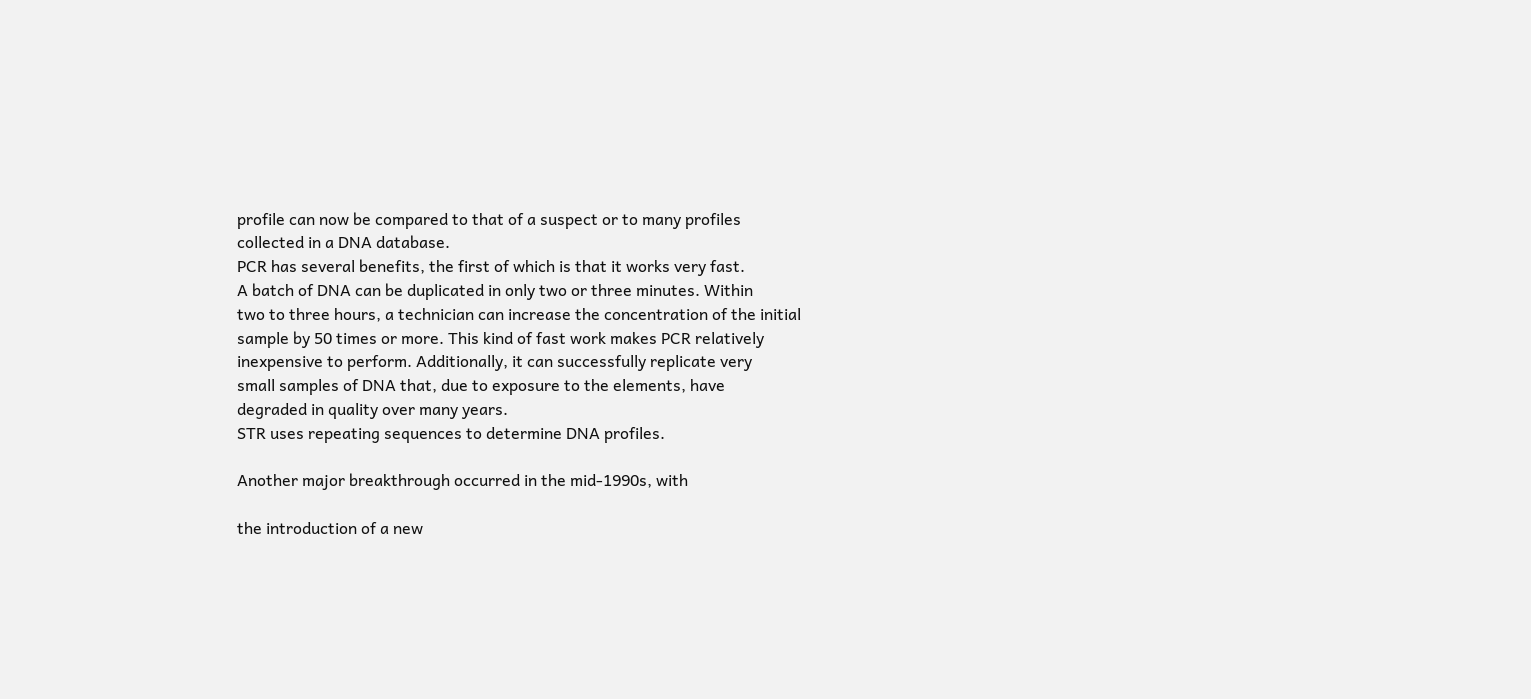profile can now be compared to that of a suspect or to many profiles
collected in a DNA database.
PCR has several benefits, the first of which is that it works very fast.
A batch of DNA can be duplicated in only two or three minutes. Within
two to three hours, a technician can increase the concentration of the initial
sample by 50 times or more. This kind of fast work makes PCR relatively
inexpensive to perform. Additionally, it can successfully replicate very
small samples of DNA that, due to exposure to the elements, have
degraded in quality over many years.
STR uses repeating sequences to determine DNA profiles.

Another major breakthrough occurred in the mid-1990s, with

the introduction of a new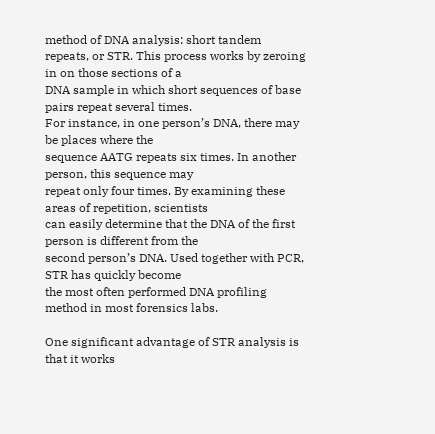method of DNA analysis: short tandem
repeats, or STR. This process works by zeroing in on those sections of a
DNA sample in which short sequences of base pairs repeat several times.
For instance, in one person’s DNA, there may be places where the
sequence AATG repeats six times. In another person, this sequence may
repeat only four times. By examining these areas of repetition, scientists
can easily determine that the DNA of the first person is different from the
second person’s DNA. Used together with PCR, STR has quickly become
the most often performed DNA profiling method in most forensics labs.

One significant advantage of STR analysis is that it works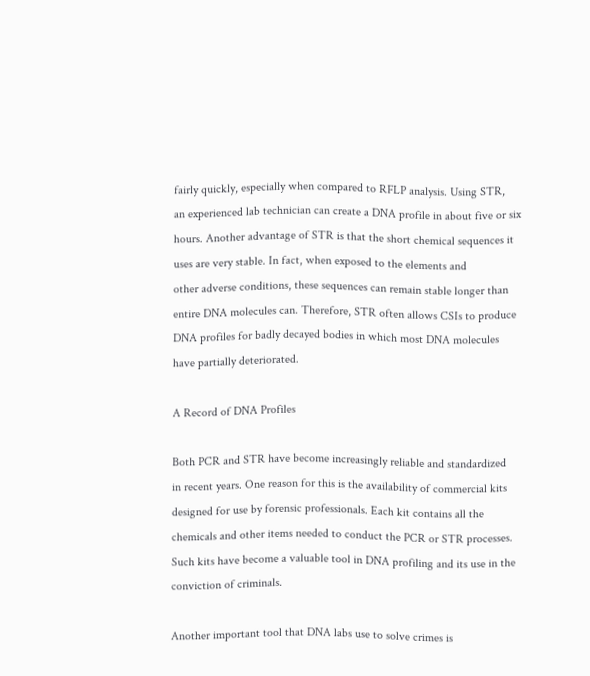fairly quickly, especially when compared to RFLP analysis. Using STR,
an experienced lab technician can create a DNA profile in about five or six
hours. Another advantage of STR is that the short chemical sequences it
uses are very stable. In fact, when exposed to the elements and
other adverse conditions, these sequences can remain stable longer than
entire DNA molecules can. Therefore, STR often allows CSIs to produce
DNA profiles for badly decayed bodies in which most DNA molecules
have partially deteriorated.

A Record of DNA Profiles

Both PCR and STR have become increasingly reliable and standardized
in recent years. One reason for this is the availability of commercial kits
designed for use by forensic professionals. Each kit contains all the
chemicals and other items needed to conduct the PCR or STR processes.
Such kits have become a valuable tool in DNA profiling and its use in the
conviction of criminals.

Another important tool that DNA labs use to solve crimes is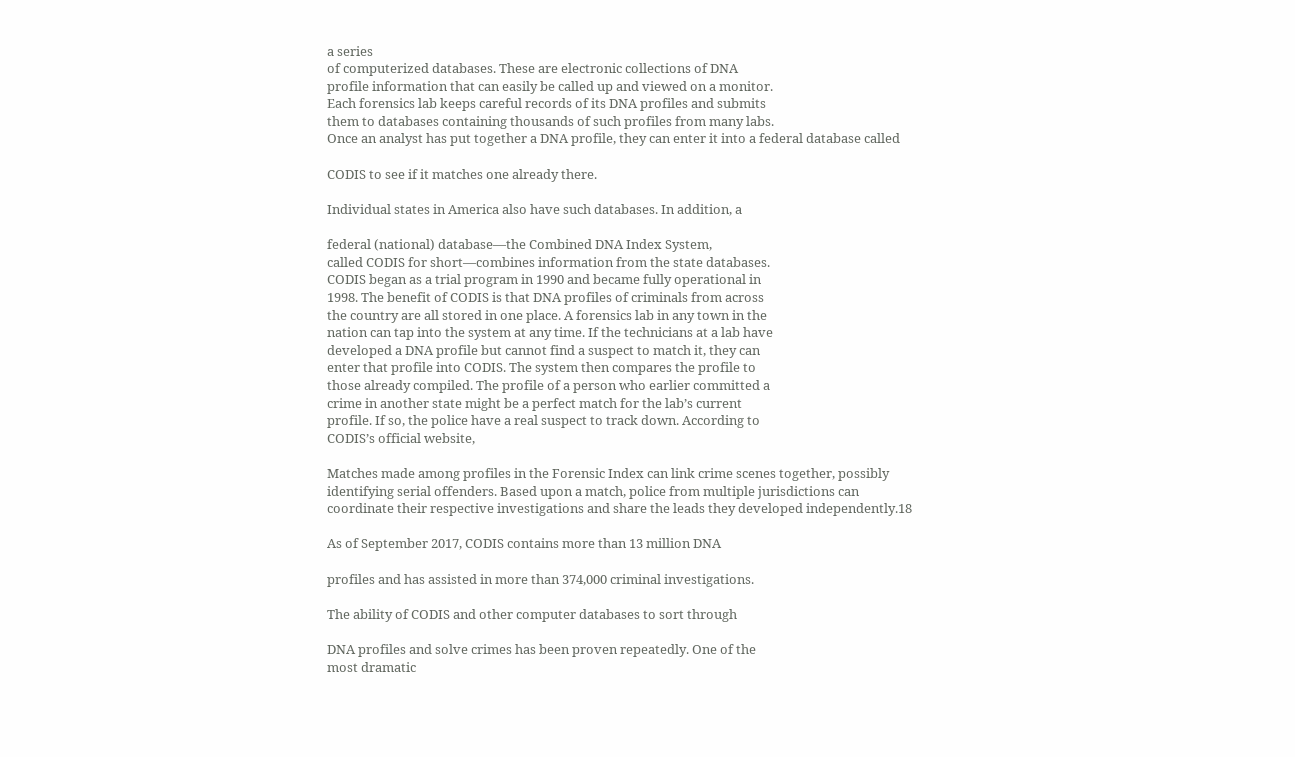a series
of computerized databases. These are electronic collections of DNA
profile information that can easily be called up and viewed on a monitor.
Each forensics lab keeps careful records of its DNA profiles and submits
them to databases containing thousands of such profiles from many labs.
Once an analyst has put together a DNA profile, they can enter it into a federal database called

CODIS to see if it matches one already there.

Individual states in America also have such databases. In addition, a

federal (national) database—the Combined DNA Index System,
called CODIS for short—combines information from the state databases.
CODIS began as a trial program in 1990 and became fully operational in
1998. The benefit of CODIS is that DNA profiles of criminals from across
the country are all stored in one place. A forensics lab in any town in the
nation can tap into the system at any time. If the technicians at a lab have
developed a DNA profile but cannot find a suspect to match it, they can
enter that profile into CODIS. The system then compares the profile to
those already compiled. The profile of a person who earlier committed a
crime in another state might be a perfect match for the lab’s current
profile. If so, the police have a real suspect to track down. According to
CODIS’s official website,

Matches made among profiles in the Forensic Index can link crime scenes together, possibly
identifying serial offenders. Based upon a match, police from multiple jurisdictions can
coordinate their respective investigations and share the leads they developed independently.18

As of September 2017, CODIS contains more than 13 million DNA

profiles and has assisted in more than 374,000 criminal investigations.

The ability of CODIS and other computer databases to sort through

DNA profiles and solve crimes has been proven repeatedly. One of the
most dramatic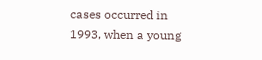cases occurred in 1993, when a young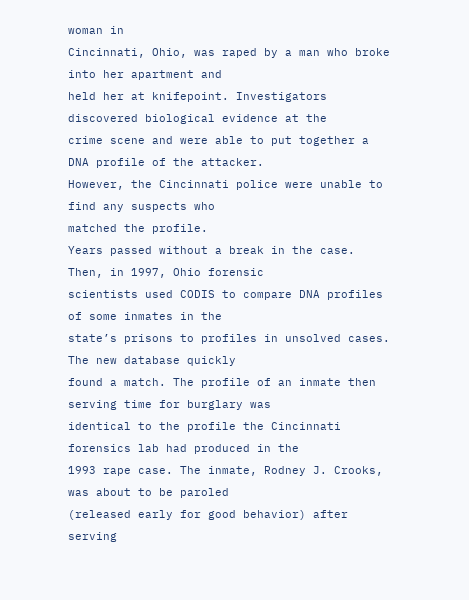woman in
Cincinnati, Ohio, was raped by a man who broke into her apartment and
held her at knifepoint. Investigators discovered biological evidence at the
crime scene and were able to put together a DNA profile of the attacker.
However, the Cincinnati police were unable to find any suspects who
matched the profile.
Years passed without a break in the case. Then, in 1997, Ohio forensic
scientists used CODIS to compare DNA profiles of some inmates in the
state’s prisons to profiles in unsolved cases. The new database quickly
found a match. The profile of an inmate then serving time for burglary was
identical to the profile the Cincinnati forensics lab had produced in the
1993 rape case. The inmate, Rodney J. Crooks, was about to be paroled
(released early for good behavior) after serving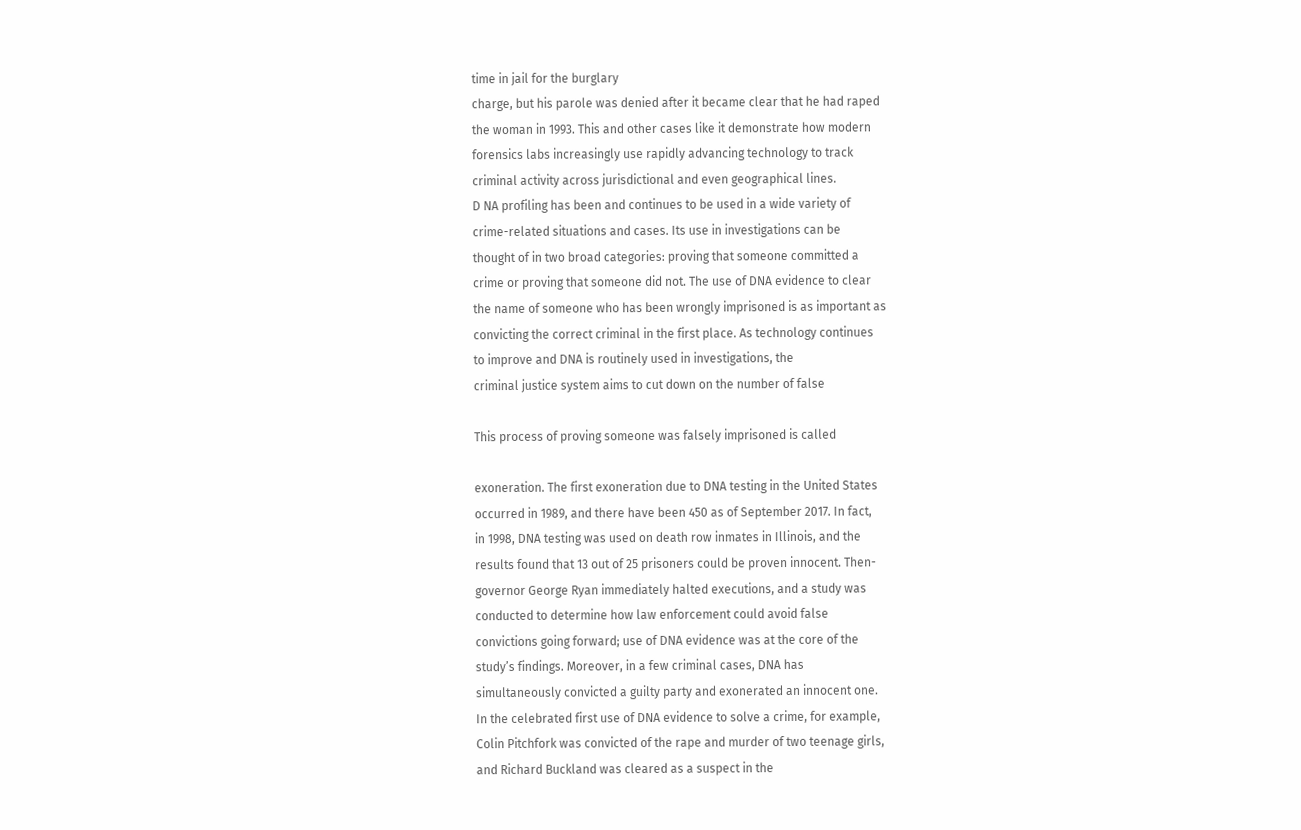time in jail for the burglary
charge, but his parole was denied after it became clear that he had raped
the woman in 1993. This and other cases like it demonstrate how modern
forensics labs increasingly use rapidly advancing technology to track
criminal activity across jurisdictional and even geographical lines.
D NA profiling has been and continues to be used in a wide variety of
crime-related situations and cases. Its use in investigations can be
thought of in two broad categories: proving that someone committed a
crime or proving that someone did not. The use of DNA evidence to clear
the name of someone who has been wrongly imprisoned is as important as
convicting the correct criminal in the first place. As technology continues
to improve and DNA is routinely used in investigations, the
criminal justice system aims to cut down on the number of false

This process of proving someone was falsely imprisoned is called

exoneration. The first exoneration due to DNA testing in the United States
occurred in 1989, and there have been 450 as of September 2017. In fact,
in 1998, DNA testing was used on death row inmates in Illinois, and the
results found that 13 out of 25 prisoners could be proven innocent. Then-
governor George Ryan immediately halted executions, and a study was
conducted to determine how law enforcement could avoid false
convictions going forward; use of DNA evidence was at the core of the
study’s findings. Moreover, in a few criminal cases, DNA has
simultaneously convicted a guilty party and exonerated an innocent one.
In the celebrated first use of DNA evidence to solve a crime, for example,
Colin Pitchfork was convicted of the rape and murder of two teenage girls,
and Richard Buckland was cleared as a suspect in the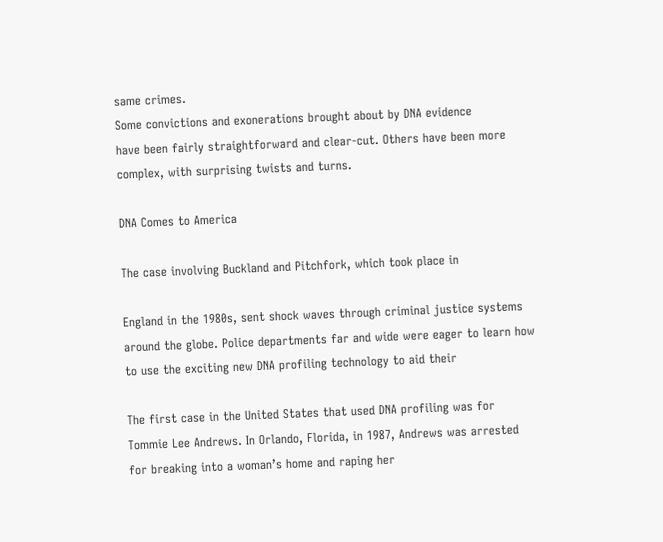same crimes.
Some convictions and exonerations brought about by DNA evidence
have been fairly straightforward and clear-cut. Others have been more
complex, with surprising twists and turns.

DNA Comes to America

The case involving Buckland and Pitchfork, which took place in

England in the 1980s, sent shock waves through criminal justice systems
around the globe. Police departments far and wide were eager to learn how
to use the exciting new DNA profiling technology to aid their

The first case in the United States that used DNA profiling was for
Tommie Lee Andrews. In Orlando, Florida, in 1987, Andrews was arrested
for breaking into a woman’s home and raping her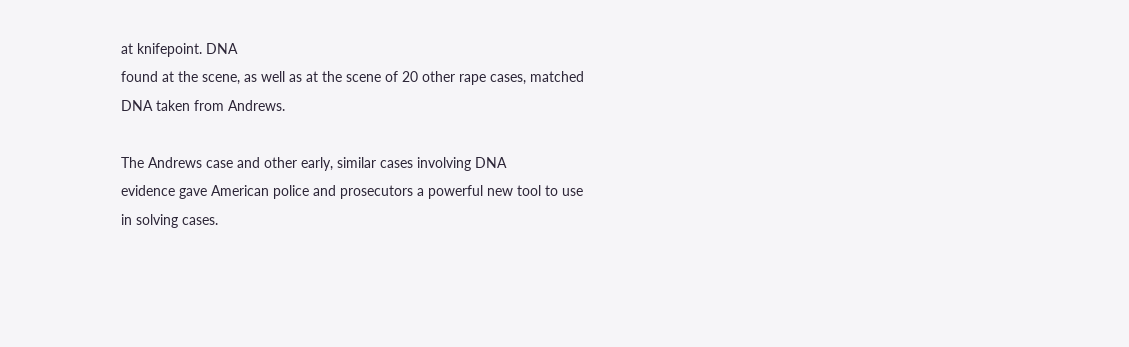at knifepoint. DNA
found at the scene, as well as at the scene of 20 other rape cases, matched
DNA taken from Andrews.

The Andrews case and other early, similar cases involving DNA
evidence gave American police and prosecutors a powerful new tool to use
in solving cases.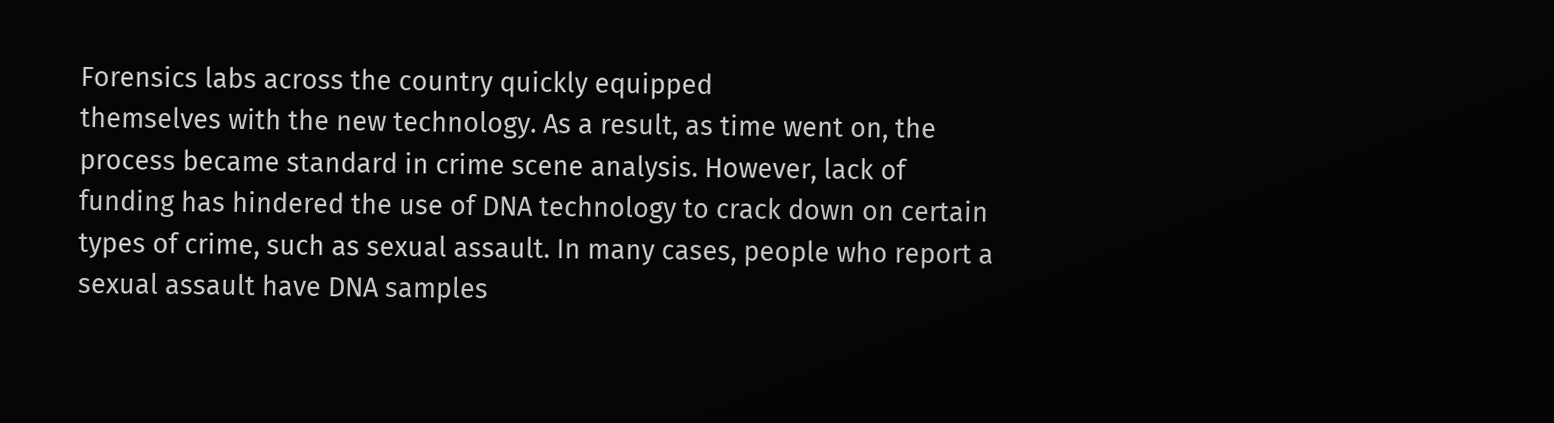Forensics labs across the country quickly equipped
themselves with the new technology. As a result, as time went on, the
process became standard in crime scene analysis. However, lack of
funding has hindered the use of DNA technology to crack down on certain
types of crime, such as sexual assault. In many cases, people who report a
sexual assault have DNA samples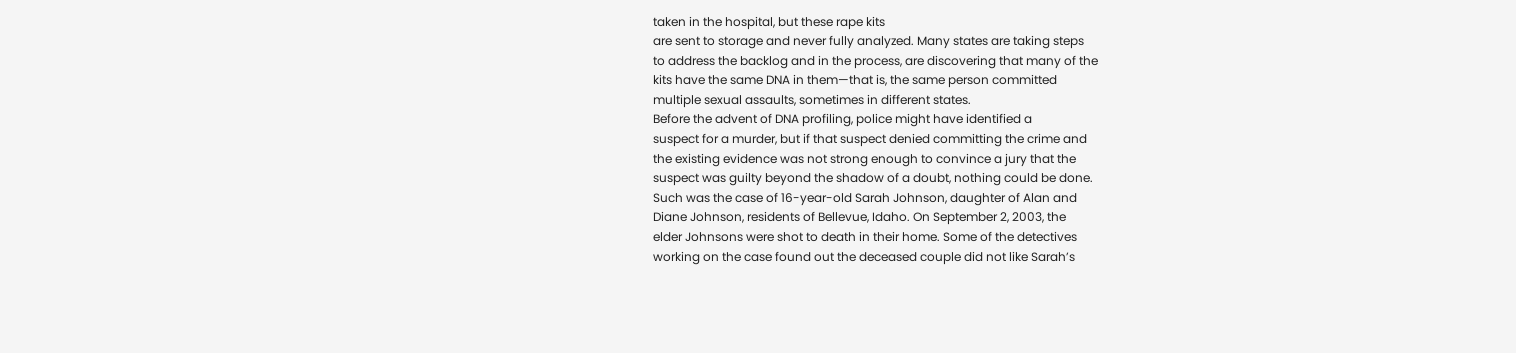taken in the hospital, but these rape kits
are sent to storage and never fully analyzed. Many states are taking steps
to address the backlog and in the process, are discovering that many of the
kits have the same DNA in them—that is, the same person committed
multiple sexual assaults, sometimes in different states.
Before the advent of DNA profiling, police might have identified a
suspect for a murder, but if that suspect denied committing the crime and
the existing evidence was not strong enough to convince a jury that the
suspect was guilty beyond the shadow of a doubt, nothing could be done.
Such was the case of 16-year-old Sarah Johnson, daughter of Alan and
Diane Johnson, residents of Bellevue, Idaho. On September 2, 2003, the
elder Johnsons were shot to death in their home. Some of the detectives
working on the case found out the deceased couple did not like Sarah’s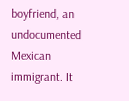boyfriend, an undocumented Mexican immigrant. It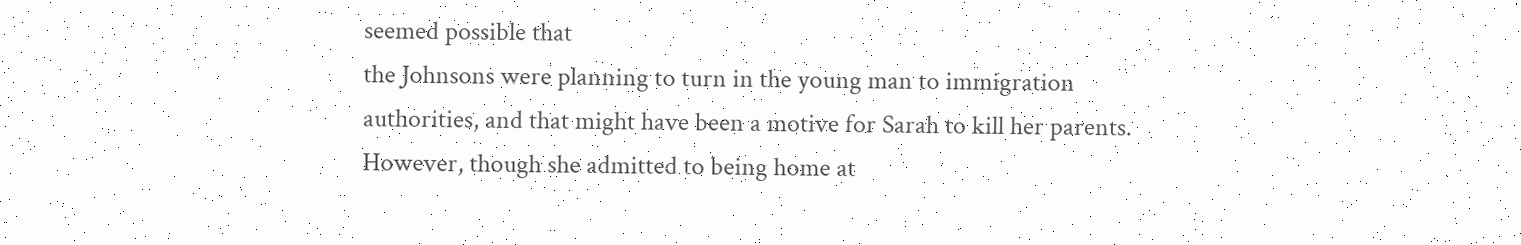seemed possible that
the Johnsons were planning to turn in the young man to immigration
authorities, and that might have been a motive for Sarah to kill her parents.
However, though she admitted to being home at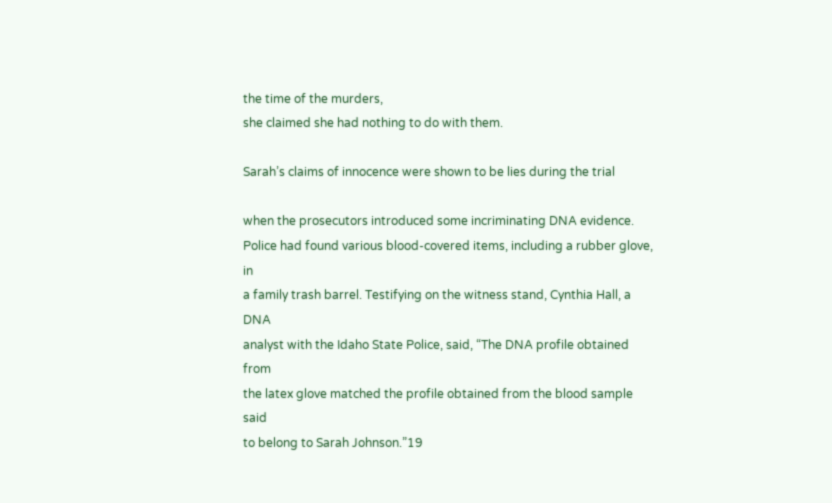the time of the murders,
she claimed she had nothing to do with them.

Sarah’s claims of innocence were shown to be lies during the trial

when the prosecutors introduced some incriminating DNA evidence.
Police had found various blood-covered items, including a rubber glove, in
a family trash barrel. Testifying on the witness stand, Cynthia Hall, a DNA
analyst with the Idaho State Police, said, “The DNA profile obtained from
the latex glove matched the profile obtained from the blood sample said
to belong to Sarah Johnson.”19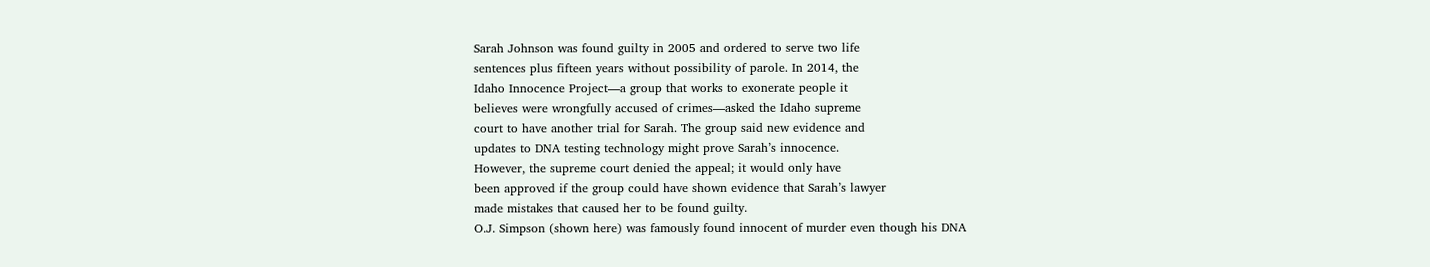Sarah Johnson was found guilty in 2005 and ordered to serve two life
sentences plus fifteen years without possibility of parole. In 2014, the
Idaho Innocence Project—a group that works to exonerate people it
believes were wrongfully accused of crimes—asked the Idaho supreme
court to have another trial for Sarah. The group said new evidence and
updates to DNA testing technology might prove Sarah’s innocence.
However, the supreme court denied the appeal; it would only have
been approved if the group could have shown evidence that Sarah’s lawyer
made mistakes that caused her to be found guilty.
O.J. Simpson (shown here) was famously found innocent of murder even though his DNA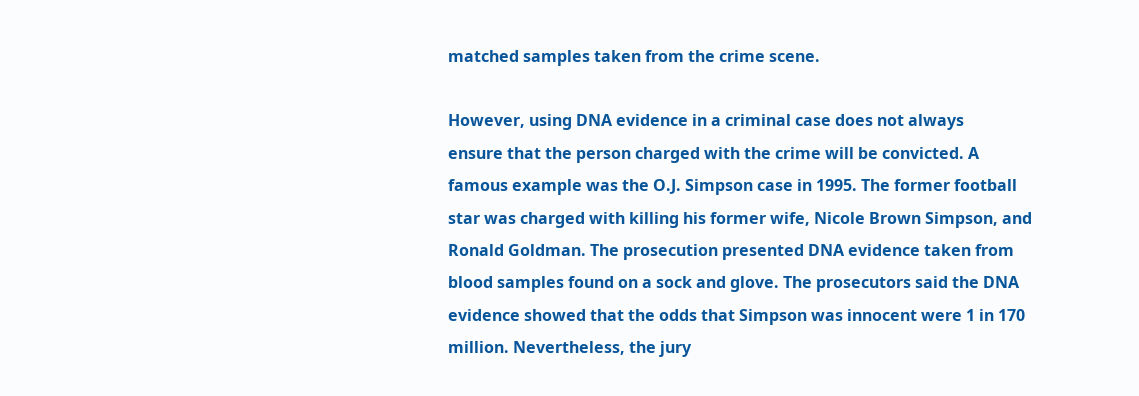matched samples taken from the crime scene.

However, using DNA evidence in a criminal case does not always
ensure that the person charged with the crime will be convicted. A
famous example was the O.J. Simpson case in 1995. The former football
star was charged with killing his former wife, Nicole Brown Simpson, and
Ronald Goldman. The prosecution presented DNA evidence taken from
blood samples found on a sock and glove. The prosecutors said the DNA
evidence showed that the odds that Simpson was innocent were 1 in 170
million. Nevertheless, the jury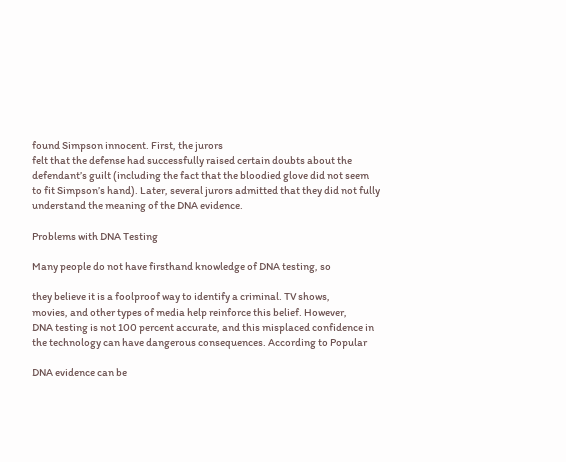found Simpson innocent. First, the jurors
felt that the defense had successfully raised certain doubts about the
defendant’s guilt (including the fact that the bloodied glove did not seem
to fit Simpson’s hand). Later, several jurors admitted that they did not fully
understand the meaning of the DNA evidence.

Problems with DNA Testing

Many people do not have firsthand knowledge of DNA testing, so

they believe it is a foolproof way to identify a criminal. TV shows,
movies, and other types of media help reinforce this belief. However,
DNA testing is not 100 percent accurate, and this misplaced confidence in
the technology can have dangerous consequences. According to Popular

DNA evidence can be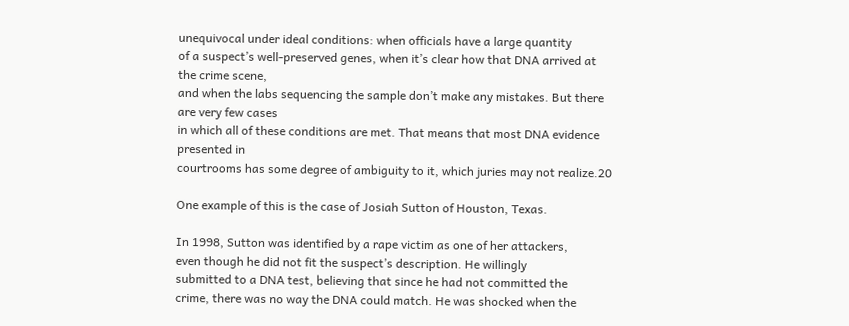unequivocal under ideal conditions: when officials have a large quantity
of a suspect’s well-preserved genes, when it’s clear how that DNA arrived at the crime scene,
and when the labs sequencing the sample don’t make any mistakes. But there are very few cases
in which all of these conditions are met. That means that most DNA evidence presented in
courtrooms has some degree of ambiguity to it, which juries may not realize.20

One example of this is the case of Josiah Sutton of Houston, Texas.

In 1998, Sutton was identified by a rape victim as one of her attackers,
even though he did not fit the suspect’s description. He willingly
submitted to a DNA test, believing that since he had not committed the
crime, there was no way the DNA could match. He was shocked when the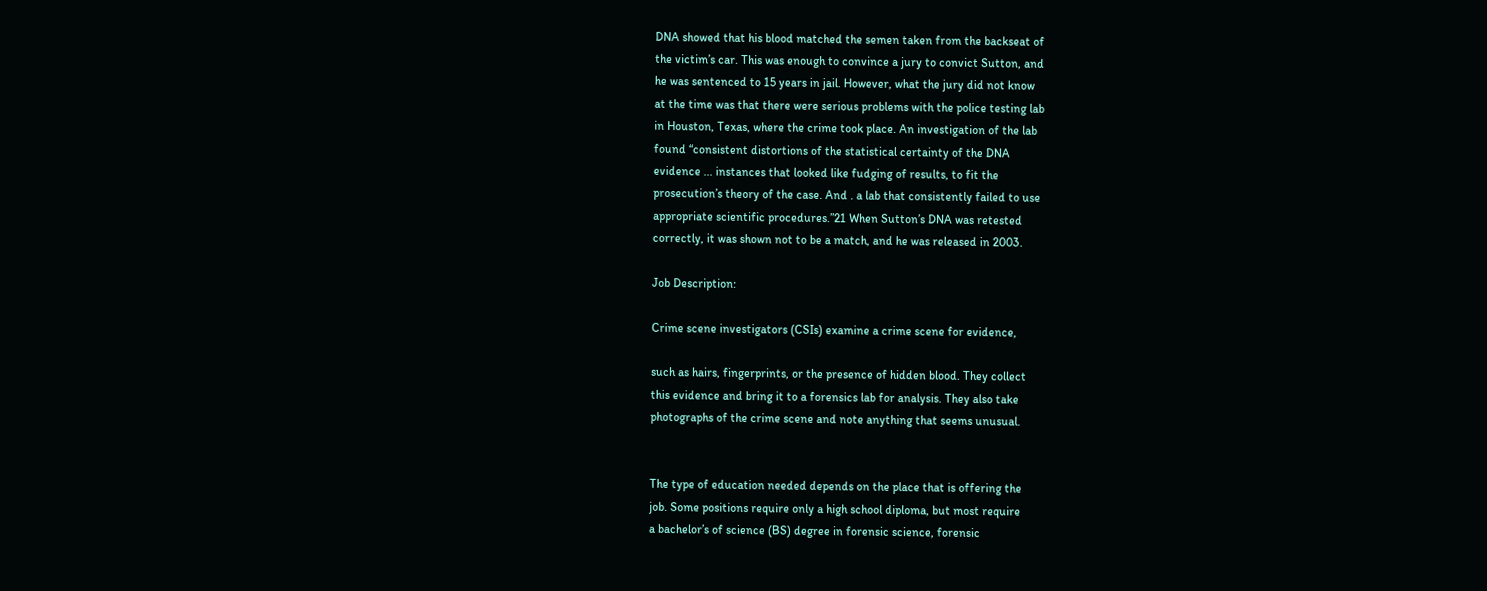DNA showed that his blood matched the semen taken from the backseat of
the victim’s car. This was enough to convince a jury to convict Sutton, and
he was sentenced to 15 years in jail. However, what the jury did not know
at the time was that there were serious problems with the police testing lab
in Houston, Texas, where the crime took place. An investigation of the lab
found “consistent distortions of the statistical certainty of the DNA
evidence ... instances that looked like fudging of results, to fit the
prosecution’s theory of the case. And . a lab that consistently failed to use
appropriate scientific procedures.”21 When Sutton’s DNA was retested
correctly, it was shown not to be a match, and he was released in 2003.

Job Description:

Crime scene investigators (CSIs) examine a crime scene for evidence,

such as hairs, fingerprints, or the presence of hidden blood. They collect
this evidence and bring it to a forensics lab for analysis. They also take
photographs of the crime scene and note anything that seems unusual.


The type of education needed depends on the place that is offering the
job. Some positions require only a high school diploma, but most require
a bachelor’s of science (BS) degree in forensic science, forensic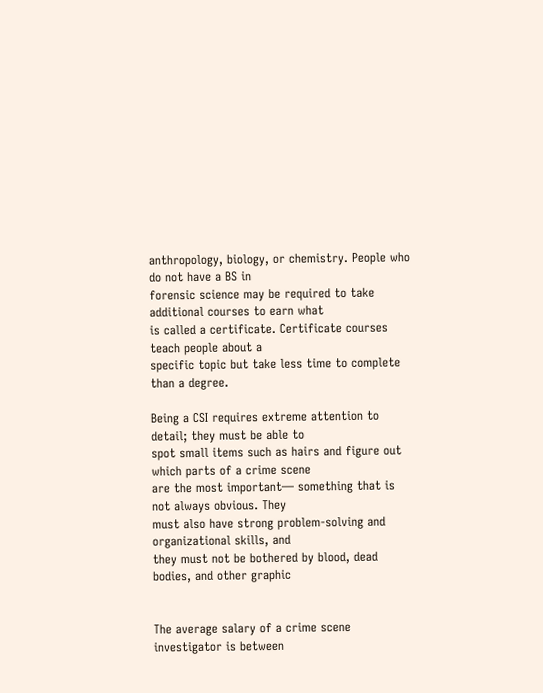anthropology, biology, or chemistry. People who do not have a BS in
forensic science may be required to take additional courses to earn what
is called a certificate. Certificate courses teach people about a
specific topic but take less time to complete than a degree.

Being a CSI requires extreme attention to detail; they must be able to
spot small items such as hairs and figure out which parts of a crime scene
are the most important— something that is not always obvious. They
must also have strong problem-solving and organizational skills, and
they must not be bothered by blood, dead bodies, and other graphic


The average salary of a crime scene investigator is between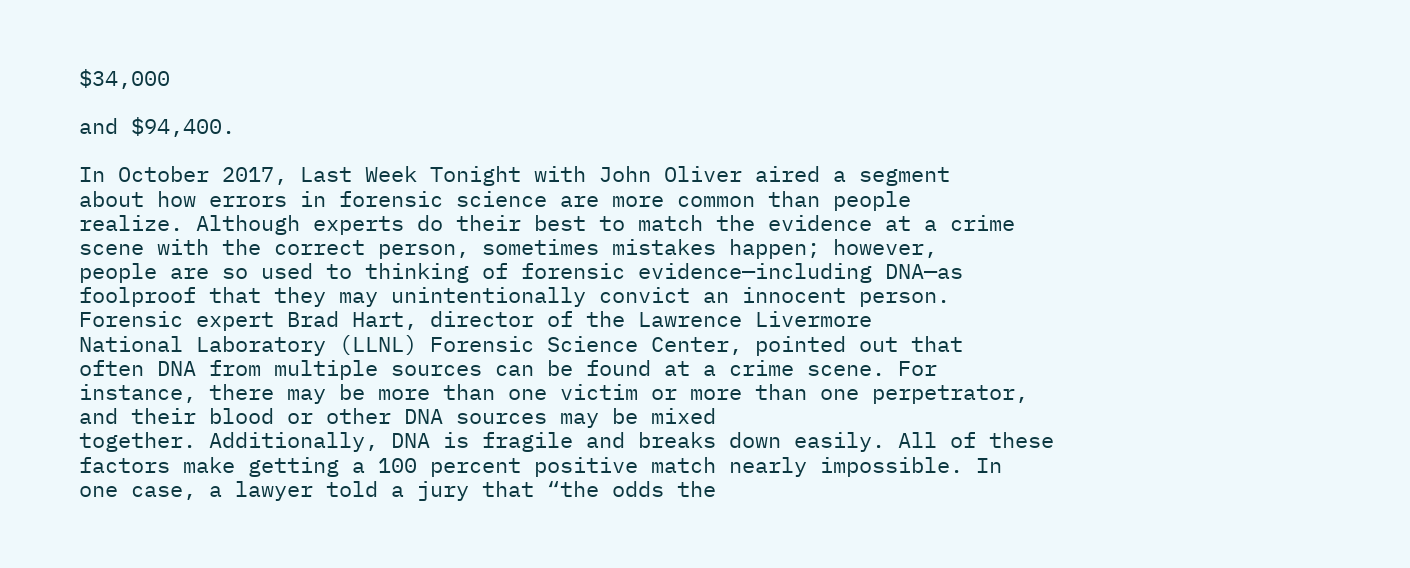$34,000

and $94,400.

In October 2017, Last Week Tonight with John Oliver aired a segment
about how errors in forensic science are more common than people
realize. Although experts do their best to match the evidence at a crime
scene with the correct person, sometimes mistakes happen; however,
people are so used to thinking of forensic evidence—including DNA—as
foolproof that they may unintentionally convict an innocent person.
Forensic expert Brad Hart, director of the Lawrence Livermore
National Laboratory (LLNL) Forensic Science Center, pointed out that
often DNA from multiple sources can be found at a crime scene. For
instance, there may be more than one victim or more than one perpetrator,
and their blood or other DNA sources may be mixed
together. Additionally, DNA is fragile and breaks down easily. All of these
factors make getting a 100 percent positive match nearly impossible. In
one case, a lawyer told a jury that “the odds the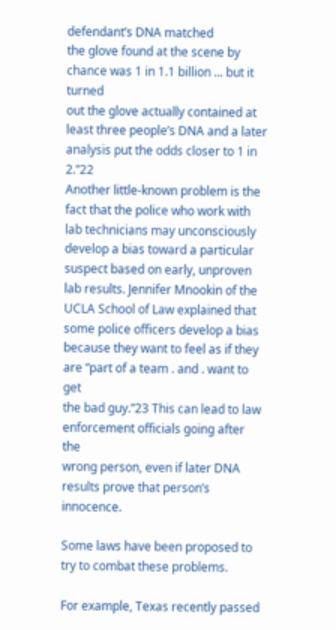defendant’s DNA matched
the glove found at the scene by chance was 1 in 1.1 billion ... but it turned
out the glove actually contained at least three people’s DNA and a later
analysis put the odds closer to 1 in 2.”22
Another little-known problem is the fact that the police who work with
lab technicians may unconsciously develop a bias toward a particular
suspect based on early, unproven lab results. Jennifer Mnookin of the
UCLA School of Law explained that some police officers develop a bias
because they want to feel as if they are “part of a team . and . want to get
the bad guy.”23 This can lead to law enforcement officials going after the
wrong person, even if later DNA results prove that person’s innocence.

Some laws have been proposed to try to combat these problems.

For example, Texas recently passed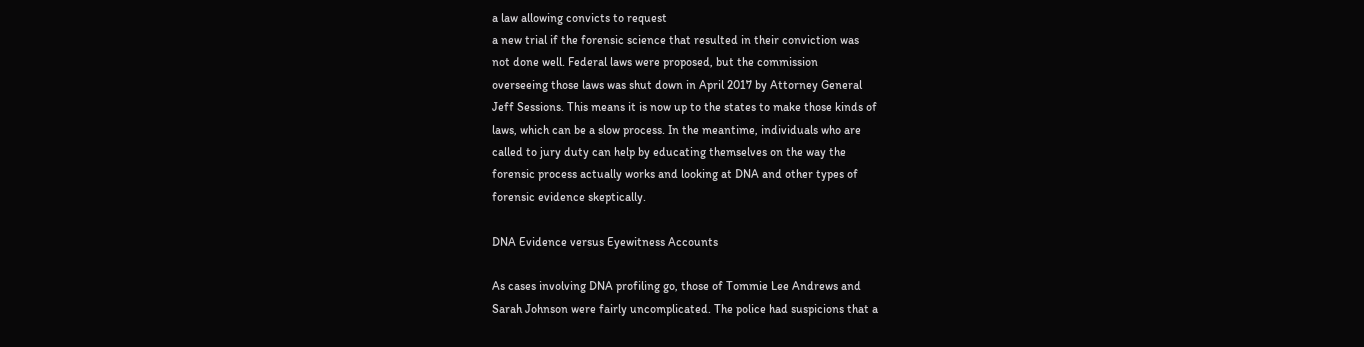a law allowing convicts to request
a new trial if the forensic science that resulted in their conviction was
not done well. Federal laws were proposed, but the commission
overseeing those laws was shut down in April 2017 by Attorney General
Jeff Sessions. This means it is now up to the states to make those kinds of
laws, which can be a slow process. In the meantime, individuals who are
called to jury duty can help by educating themselves on the way the
forensic process actually works and looking at DNA and other types of
forensic evidence skeptically.

DNA Evidence versus Eyewitness Accounts

As cases involving DNA profiling go, those of Tommie Lee Andrews and
Sarah Johnson were fairly uncomplicated. The police had suspicions that a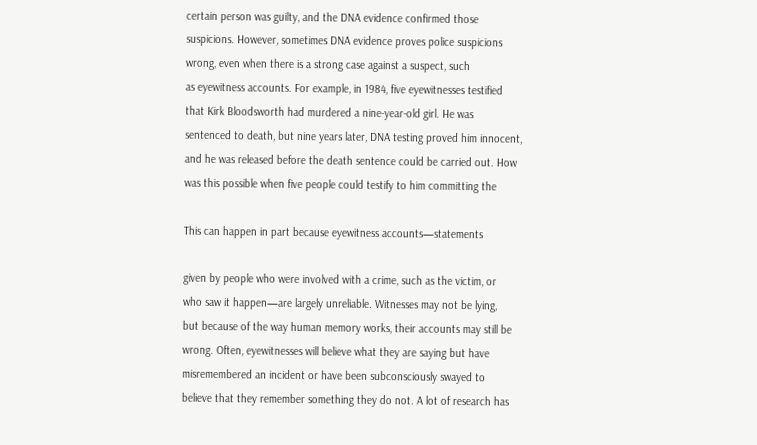certain person was guilty, and the DNA evidence confirmed those
suspicions. However, sometimes DNA evidence proves police suspicions
wrong, even when there is a strong case against a suspect, such
as eyewitness accounts. For example, in 1984, five eyewitnesses testified
that Kirk Bloodsworth had murdered a nine-year-old girl. He was
sentenced to death, but nine years later, DNA testing proved him innocent,
and he was released before the death sentence could be carried out. How
was this possible when five people could testify to him committing the

This can happen in part because eyewitness accounts—statements

given by people who were involved with a crime, such as the victim, or
who saw it happen—are largely unreliable. Witnesses may not be lying,
but because of the way human memory works, their accounts may still be
wrong. Often, eyewitnesses will believe what they are saying but have
misremembered an incident or have been subconsciously swayed to
believe that they remember something they do not. A lot of research has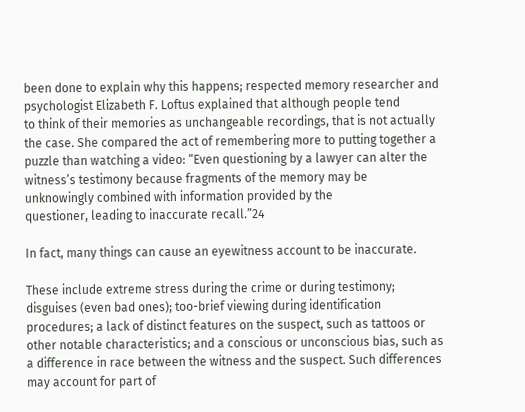been done to explain why this happens; respected memory researcher and
psychologist Elizabeth F. Loftus explained that although people tend
to think of their memories as unchangeable recordings, that is not actually
the case. She compared the act of remembering more to putting together a
puzzle than watching a video: “Even questioning by a lawyer can alter the
witness’s testimony because fragments of the memory may be
unknowingly combined with information provided by the
questioner, leading to inaccurate recall.”24

In fact, many things can cause an eyewitness account to be inaccurate.

These include extreme stress during the crime or during testimony;
disguises (even bad ones); too-brief viewing during identification
procedures; a lack of distinct features on the suspect, such as tattoos or
other notable characteristics; and a conscious or unconscious bias, such as
a difference in race between the witness and the suspect. Such differences
may account for part of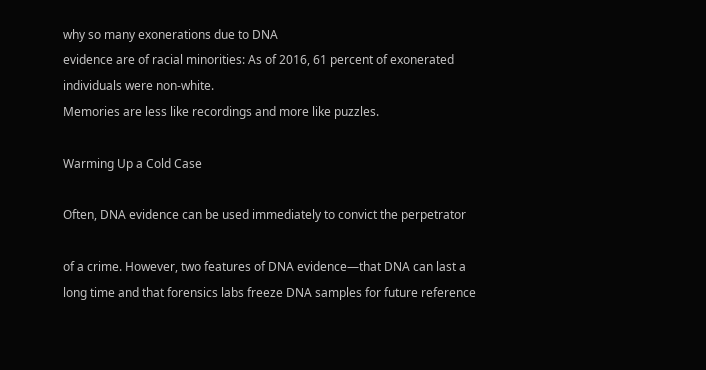why so many exonerations due to DNA
evidence are of racial minorities: As of 2016, 61 percent of exonerated
individuals were non-white.
Memories are less like recordings and more like puzzles.

Warming Up a Cold Case

Often, DNA evidence can be used immediately to convict the perpetrator

of a crime. However, two features of DNA evidence—that DNA can last a
long time and that forensics labs freeze DNA samples for future reference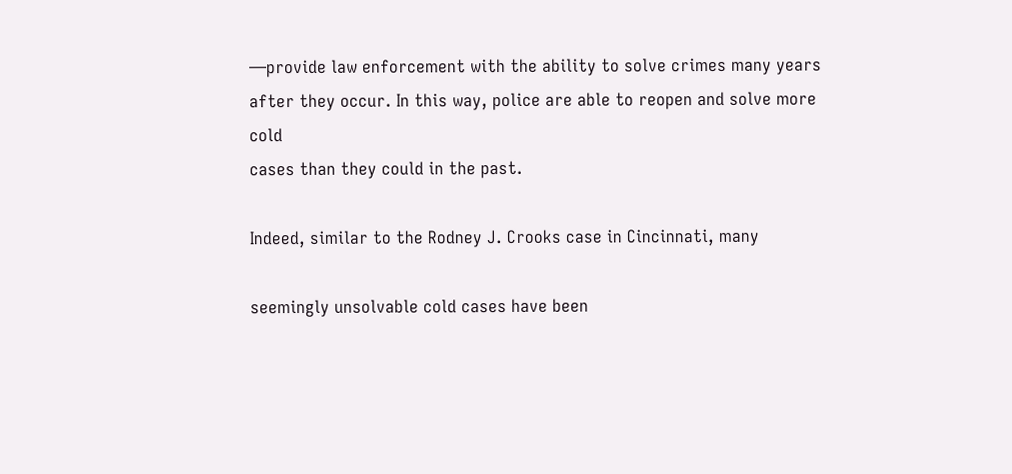—provide law enforcement with the ability to solve crimes many years
after they occur. In this way, police are able to reopen and solve more cold
cases than they could in the past.

Indeed, similar to the Rodney J. Crooks case in Cincinnati, many

seemingly unsolvable cold cases have been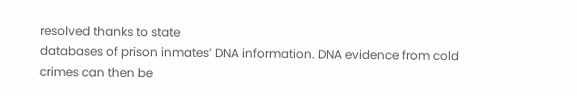resolved thanks to state
databases of prison inmates’ DNA information. DNA evidence from cold
crimes can then be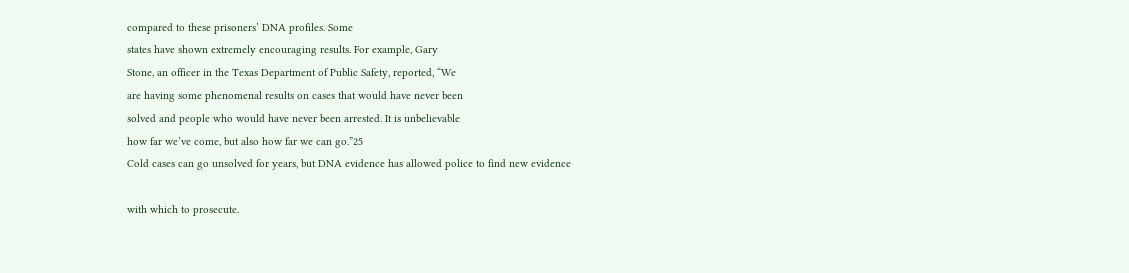compared to these prisoners’ DNA profiles. Some
states have shown extremely encouraging results. For example, Gary
Stone, an officer in the Texas Department of Public Safety, reported, “We
are having some phenomenal results on cases that would have never been
solved and people who would have never been arrested. It is unbelievable
how far we’ve come, but also how far we can go.”25
Cold cases can go unsolved for years, but DNA evidence has allowed police to find new evidence

with which to prosecute.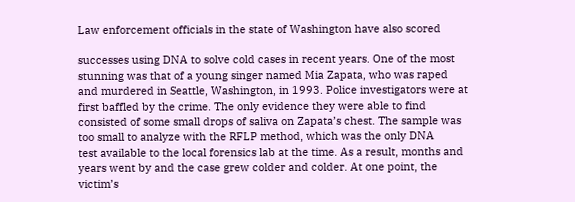Law enforcement officials in the state of Washington have also scored

successes using DNA to solve cold cases in recent years. One of the most
stunning was that of a young singer named Mia Zapata, who was raped
and murdered in Seattle, Washington, in 1993. Police investigators were at
first baffled by the crime. The only evidence they were able to find
consisted of some small drops of saliva on Zapata’s chest. The sample was
too small to analyze with the RFLP method, which was the only DNA
test available to the local forensics lab at the time. As a result, months and
years went by and the case grew colder and colder. At one point, the
victim’s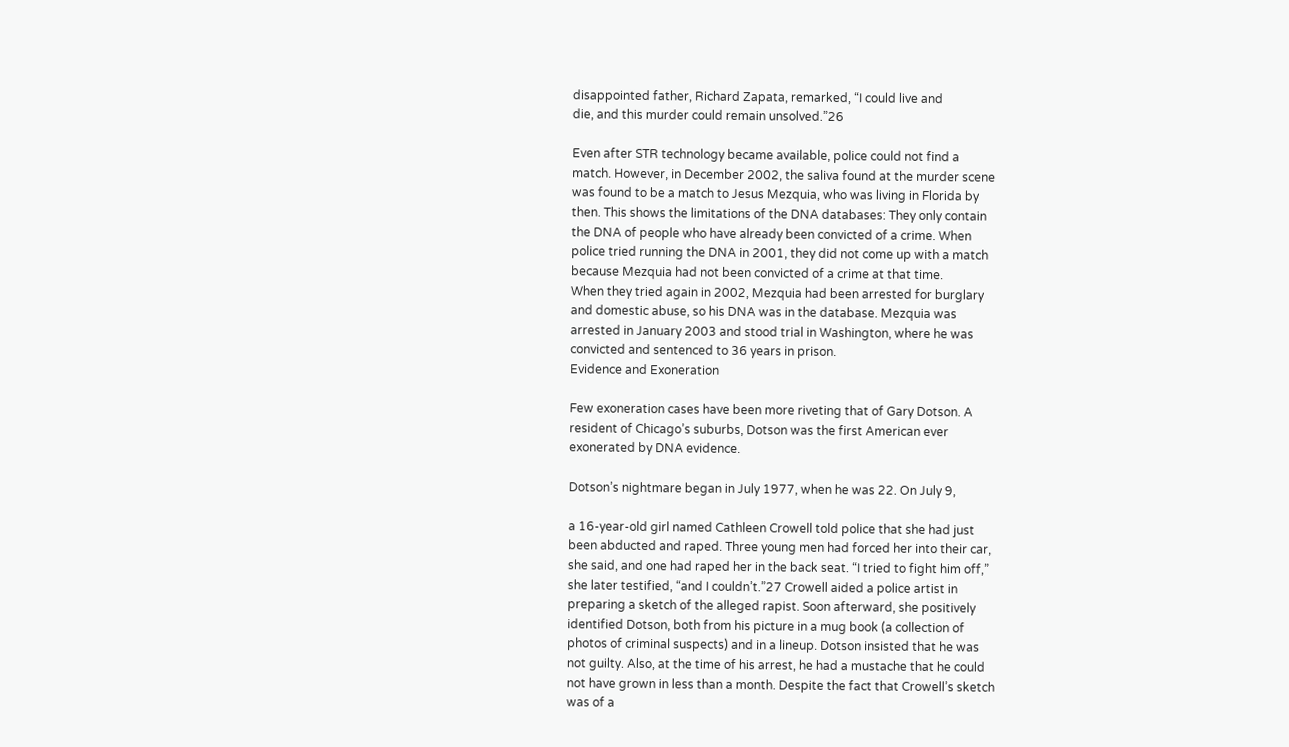disappointed father, Richard Zapata, remarked, “I could live and
die, and this murder could remain unsolved.”26

Even after STR technology became available, police could not find a
match. However, in December 2002, the saliva found at the murder scene
was found to be a match to Jesus Mezquia, who was living in Florida by
then. This shows the limitations of the DNA databases: They only contain
the DNA of people who have already been convicted of a crime. When
police tried running the DNA in 2001, they did not come up with a match
because Mezquia had not been convicted of a crime at that time.
When they tried again in 2002, Mezquia had been arrested for burglary
and domestic abuse, so his DNA was in the database. Mezquia was
arrested in January 2003 and stood trial in Washington, where he was
convicted and sentenced to 36 years in prison.
Evidence and Exoneration

Few exoneration cases have been more riveting that of Gary Dotson. A
resident of Chicago’s suburbs, Dotson was the first American ever
exonerated by DNA evidence.

Dotson’s nightmare began in July 1977, when he was 22. On July 9,

a 16-year-old girl named Cathleen Crowell told police that she had just
been abducted and raped. Three young men had forced her into their car,
she said, and one had raped her in the back seat. “I tried to fight him off,”
she later testified, “and I couldn’t.”27 Crowell aided a police artist in
preparing a sketch of the alleged rapist. Soon afterward, she positively
identified Dotson, both from his picture in a mug book (a collection of
photos of criminal suspects) and in a lineup. Dotson insisted that he was
not guilty. Also, at the time of his arrest, he had a mustache that he could
not have grown in less than a month. Despite the fact that Crowell’s sketch
was of a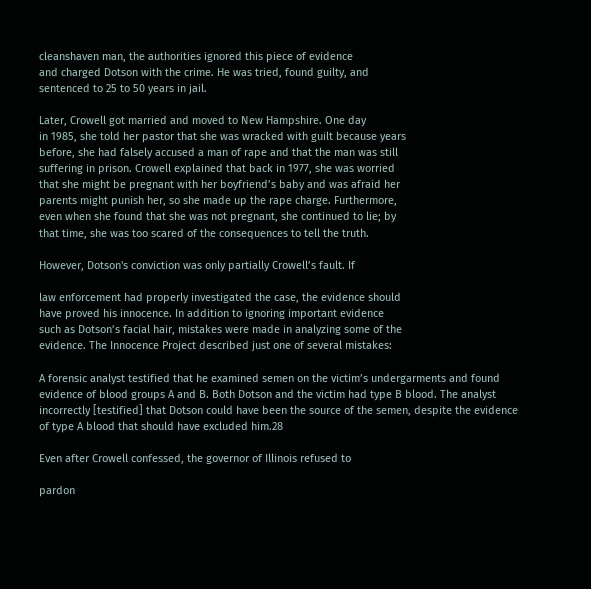cleanshaven man, the authorities ignored this piece of evidence
and charged Dotson with the crime. He was tried, found guilty, and
sentenced to 25 to 50 years in jail.

Later, Crowell got married and moved to New Hampshire. One day
in 1985, she told her pastor that she was wracked with guilt because years
before, she had falsely accused a man of rape and that the man was still
suffering in prison. Crowell explained that back in 1977, she was worried
that she might be pregnant with her boyfriend’s baby and was afraid her
parents might punish her, so she made up the rape charge. Furthermore,
even when she found that she was not pregnant, she continued to lie; by
that time, she was too scared of the consequences to tell the truth.

However, Dotson's conviction was only partially Crowell’s fault. If

law enforcement had properly investigated the case, the evidence should
have proved his innocence. In addition to ignoring important evidence
such as Dotson’s facial hair, mistakes were made in analyzing some of the
evidence. The Innocence Project described just one of several mistakes:

A forensic analyst testified that he examined semen on the victim’s undergarments and found
evidence of blood groups A and B. Both Dotson and the victim had type B blood. The analyst
incorrectly [testified] that Dotson could have been the source of the semen, despite the evidence
of type A blood that should have excluded him.28

Even after Crowell confessed, the governor of Illinois refused to

pardon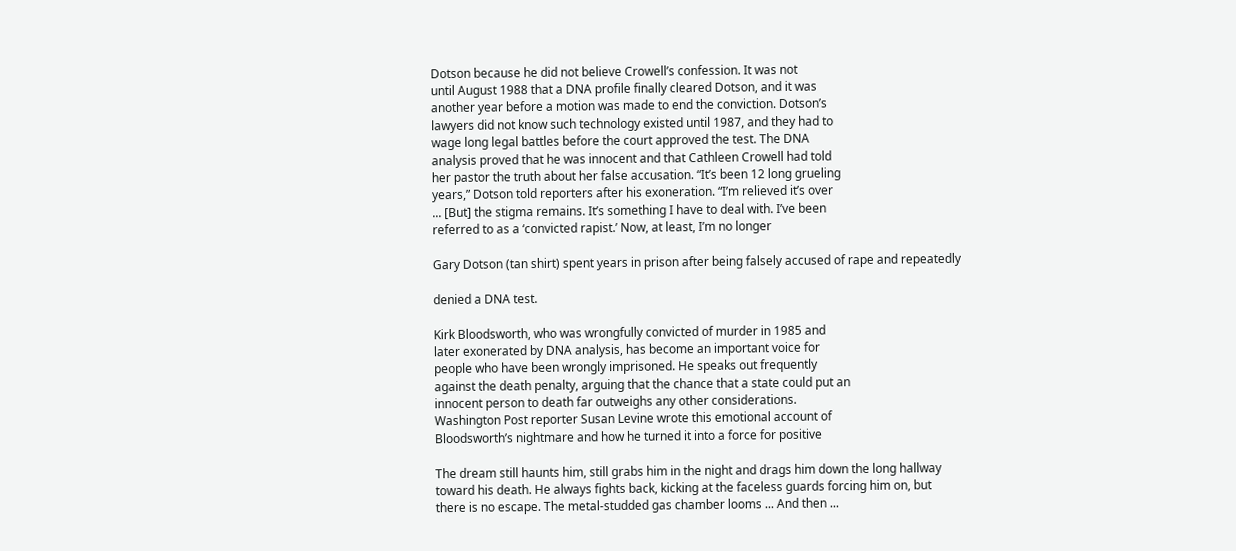Dotson because he did not believe Crowell’s confession. It was not
until August 1988 that a DNA profile finally cleared Dotson, and it was
another year before a motion was made to end the conviction. Dotson’s
lawyers did not know such technology existed until 1987, and they had to
wage long legal battles before the court approved the test. The DNA
analysis proved that he was innocent and that Cathleen Crowell had told
her pastor the truth about her false accusation. “It’s been 12 long grueling
years,” Dotson told reporters after his exoneration. “I’m relieved it’s over
... [But] the stigma remains. It’s something I have to deal with. I’ve been
referred to as a ‘convicted rapist.’ Now, at least, I’m no longer

Gary Dotson (tan shirt) spent years in prison after being falsely accused of rape and repeatedly

denied a DNA test.

Kirk Bloodsworth, who was wrongfully convicted of murder in 1985 and
later exonerated by DNA analysis, has become an important voice for
people who have been wrongly imprisoned. He speaks out frequently
against the death penalty, arguing that the chance that a state could put an
innocent person to death far outweighs any other considerations.
Washington Post reporter Susan Levine wrote this emotional account of
Bloodsworth’s nightmare and how he turned it into a force for positive

The dream still haunts him, still grabs him in the night and drags him down the long hallway
toward his death. He always fights back, kicking at the faceless guards forcing him on, but
there is no escape. The metal-studded gas chamber looms ... And then ...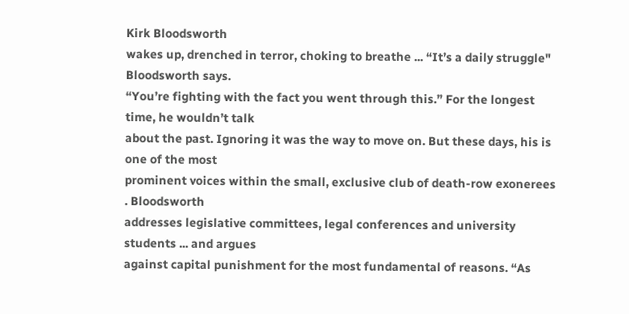Kirk Bloodsworth
wakes up, drenched in terror, choking to breathe ... “It’s a daily struggle" Bloodsworth says.
“You’re fighting with the fact you went through this.” For the longest time, he wouldn’t talk
about the past. Ignoring it was the way to move on. But these days, his is one of the most
prominent voices within the small, exclusive club of death-row exonerees . Bloodsworth
addresses legislative committees, legal conferences and university students ... and argues
against capital punishment for the most fundamental of reasons. “As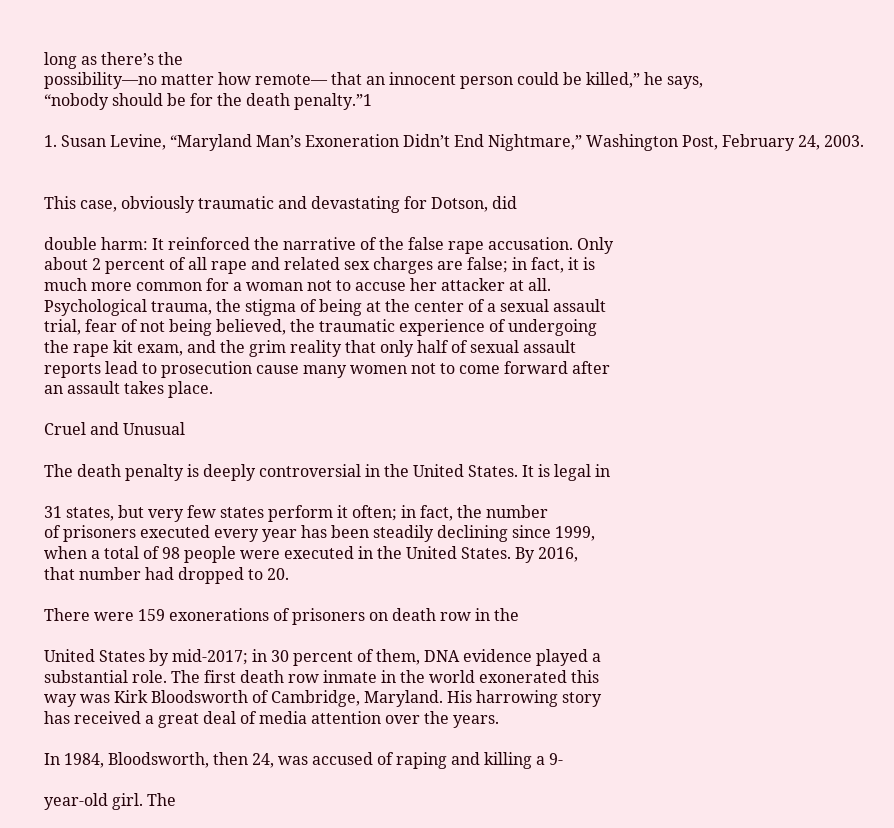long as there’s the
possibility—no matter how remote— that an innocent person could be killed,” he says,
“nobody should be for the death penalty.”1

1. Susan Levine, “Maryland Man’s Exoneration Didn’t End Nightmare,” Washington Post, February 24, 2003.


This case, obviously traumatic and devastating for Dotson, did

double harm: It reinforced the narrative of the false rape accusation. Only
about 2 percent of all rape and related sex charges are false; in fact, it is
much more common for a woman not to accuse her attacker at all.
Psychological trauma, the stigma of being at the center of a sexual assault
trial, fear of not being believed, the traumatic experience of undergoing
the rape kit exam, and the grim reality that only half of sexual assault
reports lead to prosecution cause many women not to come forward after
an assault takes place.

Cruel and Unusual

The death penalty is deeply controversial in the United States. It is legal in

31 states, but very few states perform it often; in fact, the number
of prisoners executed every year has been steadily declining since 1999,
when a total of 98 people were executed in the United States. By 2016,
that number had dropped to 20.

There were 159 exonerations of prisoners on death row in the

United States by mid-2017; in 30 percent of them, DNA evidence played a
substantial role. The first death row inmate in the world exonerated this
way was Kirk Bloodsworth of Cambridge, Maryland. His harrowing story
has received a great deal of media attention over the years.

In 1984, Bloodsworth, then 24, was accused of raping and killing a 9-

year-old girl. The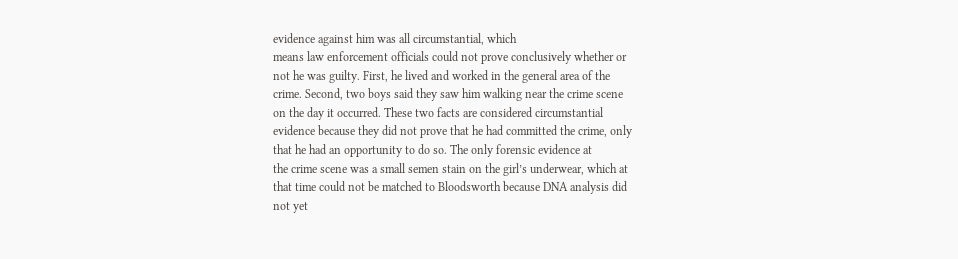evidence against him was all circumstantial, which
means law enforcement officials could not prove conclusively whether or
not he was guilty. First, he lived and worked in the general area of the
crime. Second, two boys said they saw him walking near the crime scene
on the day it occurred. These two facts are considered circumstantial
evidence because they did not prove that he had committed the crime, only
that he had an opportunity to do so. The only forensic evidence at
the crime scene was a small semen stain on the girl’s underwear, which at
that time could not be matched to Bloodsworth because DNA analysis did
not yet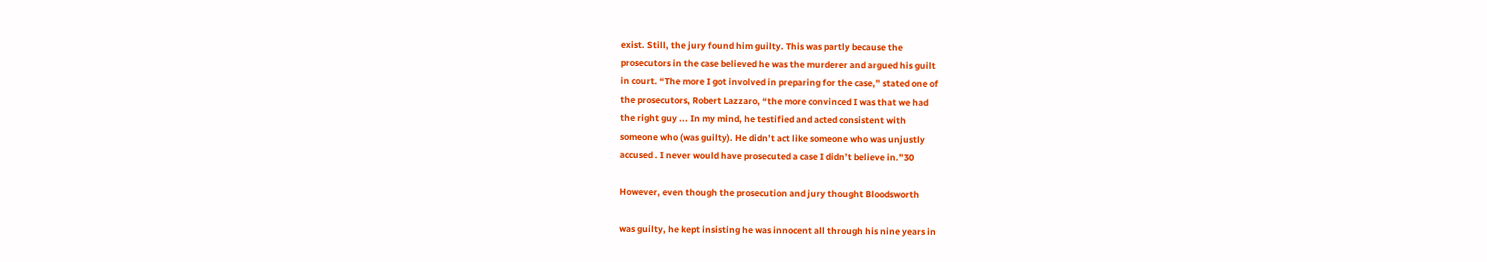exist. Still, the jury found him guilty. This was partly because the
prosecutors in the case believed he was the murderer and argued his guilt
in court. “The more I got involved in preparing for the case,” stated one of
the prosecutors, Robert Lazzaro, “the more convinced I was that we had
the right guy ... In my mind, he testified and acted consistent with
someone who (was guilty). He didn’t act like someone who was unjustly
accused . I never would have prosecuted a case I didn’t believe in.”30

However, even though the prosecution and jury thought Bloodsworth

was guilty, he kept insisting he was innocent all through his nine years in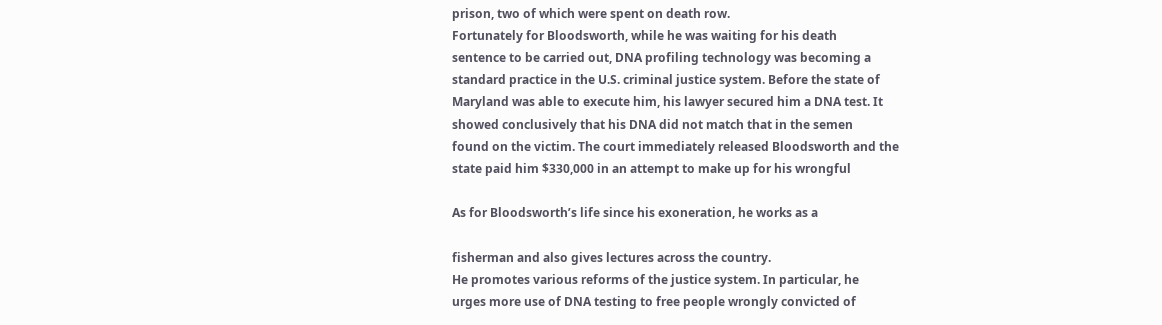prison, two of which were spent on death row.
Fortunately for Bloodsworth, while he was waiting for his death
sentence to be carried out, DNA profiling technology was becoming a
standard practice in the U.S. criminal justice system. Before the state of
Maryland was able to execute him, his lawyer secured him a DNA test. It
showed conclusively that his DNA did not match that in the semen
found on the victim. The court immediately released Bloodsworth and the
state paid him $330,000 in an attempt to make up for his wrongful

As for Bloodsworth’s life since his exoneration, he works as a

fisherman and also gives lectures across the country.
He promotes various reforms of the justice system. In particular, he
urges more use of DNA testing to free people wrongly convicted of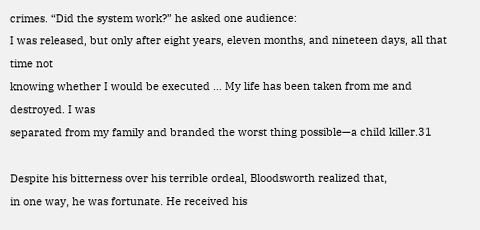crimes. “Did the system work?” he asked one audience:
I was released, but only after eight years, eleven months, and nineteen days, all that time not
knowing whether I would be executed ... My life has been taken from me and destroyed. I was
separated from my family and branded the worst thing possible—a child killer.31

Despite his bitterness over his terrible ordeal, Bloodsworth realized that,
in one way, he was fortunate. He received his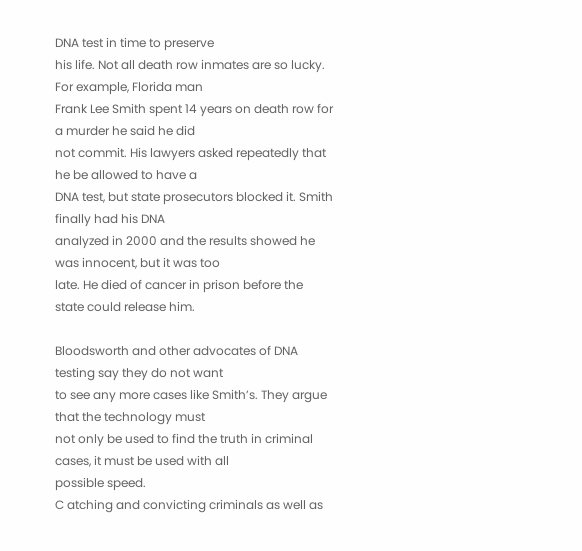DNA test in time to preserve
his life. Not all death row inmates are so lucky. For example, Florida man
Frank Lee Smith spent 14 years on death row for a murder he said he did
not commit. His lawyers asked repeatedly that he be allowed to have a
DNA test, but state prosecutors blocked it. Smith finally had his DNA
analyzed in 2000 and the results showed he was innocent, but it was too
late. He died of cancer in prison before the state could release him.

Bloodsworth and other advocates of DNA testing say they do not want
to see any more cases like Smith’s. They argue that the technology must
not only be used to find the truth in criminal cases, it must be used with all
possible speed.
C atching and convicting criminals as well as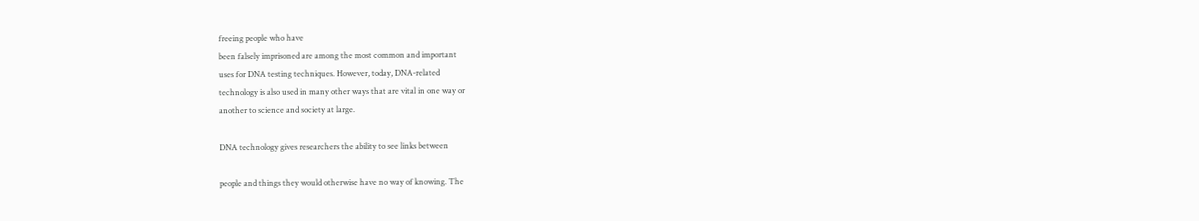freeing people who have
been falsely imprisoned are among the most common and important
uses for DNA testing techniques. However, today, DNA-related
technology is also used in many other ways that are vital in one way or
another to science and society at large.

DNA technology gives researchers the ability to see links between

people and things they would otherwise have no way of knowing. The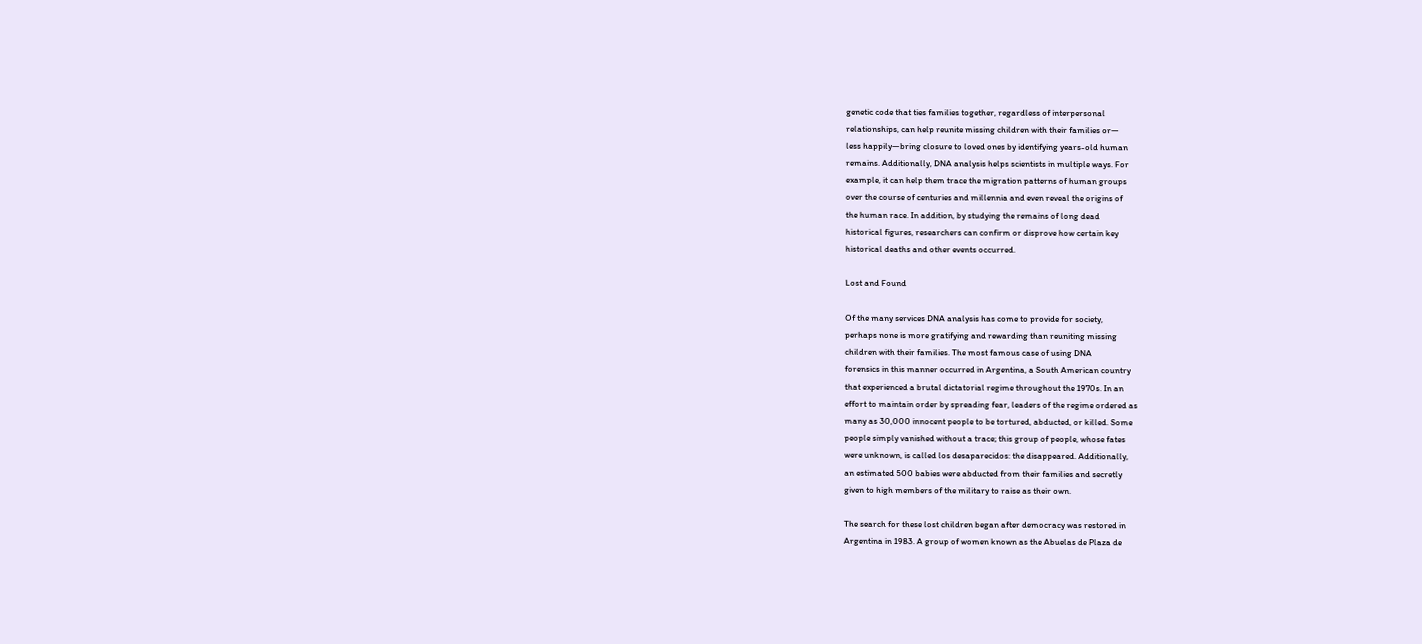genetic code that ties families together, regardless of interpersonal
relationships, can help reunite missing children with their families or—
less happily—bring closure to loved ones by identifying years-old human
remains. Additionally, DNA analysis helps scientists in multiple ways. For
example, it can help them trace the migration patterns of human groups
over the course of centuries and millennia and even reveal the origins of
the human race. In addition, by studying the remains of long dead
historical figures, researchers can confirm or disprove how certain key
historical deaths and other events occurred.

Lost and Found

Of the many services DNA analysis has come to provide for society,
perhaps none is more gratifying and rewarding than reuniting missing
children with their families. The most famous case of using DNA
forensics in this manner occurred in Argentina, a South American country
that experienced a brutal dictatorial regime throughout the 1970s. In an
effort to maintain order by spreading fear, leaders of the regime ordered as
many as 30,000 innocent people to be tortured, abducted, or killed. Some
people simply vanished without a trace; this group of people, whose fates
were unknown, is called los desaparecidos: the disappeared. Additionally,
an estimated 500 babies were abducted from their families and secretly
given to high members of the military to raise as their own.

The search for these lost children began after democracy was restored in
Argentina in 1983. A group of women known as the Abuelas de Plaza de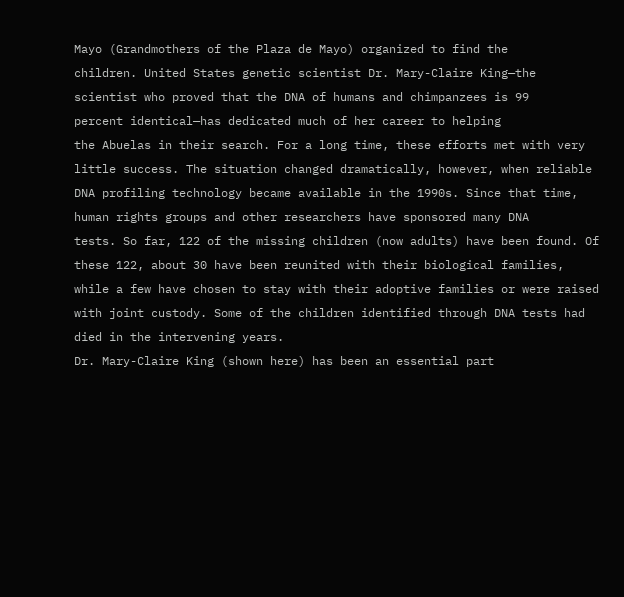Mayo (Grandmothers of the Plaza de Mayo) organized to find the
children. United States genetic scientist Dr. Mary-Claire King—the
scientist who proved that the DNA of humans and chimpanzees is 99
percent identical—has dedicated much of her career to helping
the Abuelas in their search. For a long time, these efforts met with very
little success. The situation changed dramatically, however, when reliable
DNA profiling technology became available in the 1990s. Since that time,
human rights groups and other researchers have sponsored many DNA
tests. So far, 122 of the missing children (now adults) have been found. Of
these 122, about 30 have been reunited with their biological families,
while a few have chosen to stay with their adoptive families or were raised
with joint custody. Some of the children identified through DNA tests had
died in the intervening years.
Dr. Mary-Claire King (shown here) has been an essential part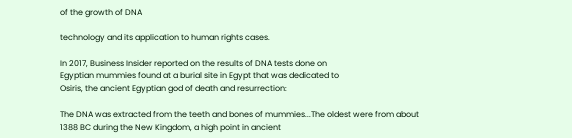of the growth of DNA

technology and its application to human rights cases.

In 2017, Business Insider reported on the results of DNA tests done on
Egyptian mummies found at a burial site in Egypt that was dedicated to
Osiris, the ancient Egyptian god of death and resurrection:

The DNA was extracted from the teeth and bones of mummies...The oldest were from about
1388 BC during the New Kingdom, a high point in ancient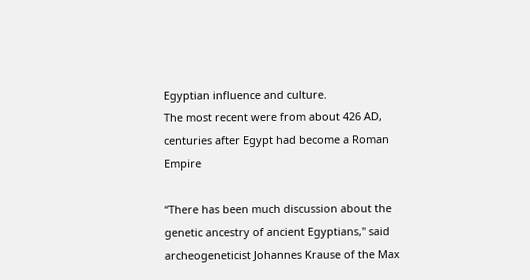Egyptian influence and culture.
The most recent were from about 426 AD, centuries after Egypt had become a Roman Empire

“There has been much discussion about the genetic ancestry of ancient Egyptians," said
archeogeneticist Johannes Krause of the Max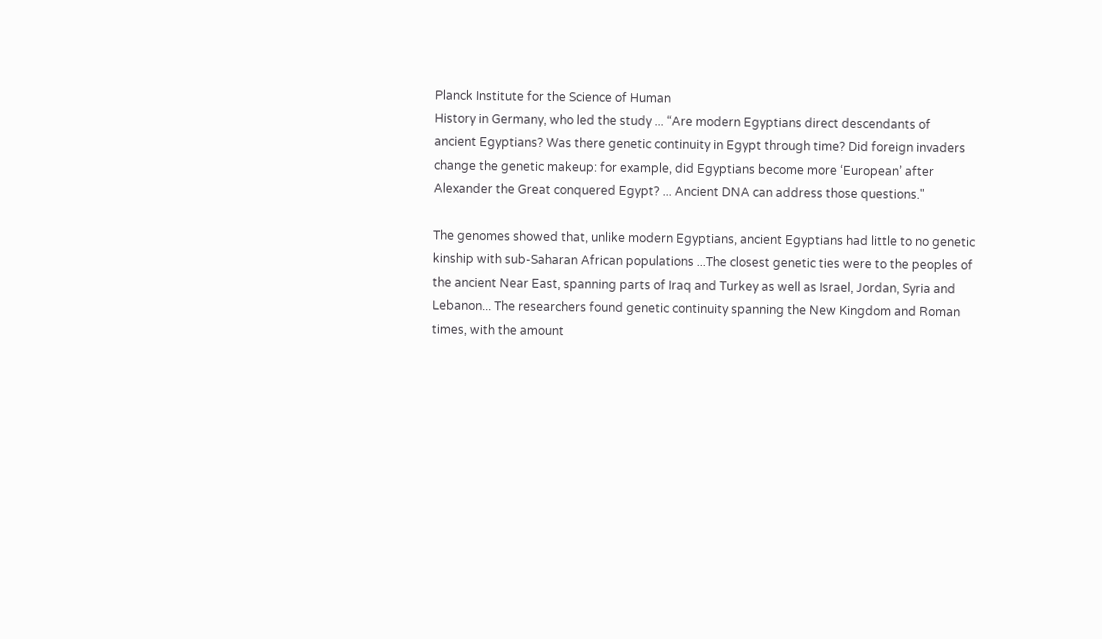Planck Institute for the Science of Human
History in Germany, who led the study ... “Are modern Egyptians direct descendants of
ancient Egyptians? Was there genetic continuity in Egypt through time? Did foreign invaders
change the genetic makeup: for example, did Egyptians become more ‘European’ after
Alexander the Great conquered Egypt? ... Ancient DNA can address those questions."

The genomes showed that, unlike modern Egyptians, ancient Egyptians had little to no genetic
kinship with sub-Saharan African populations ...The closest genetic ties were to the peoples of
the ancient Near East, spanning parts of Iraq and Turkey as well as Israel, Jordan, Syria and
Lebanon... The researchers found genetic continuity spanning the New Kingdom and Roman
times, with the amount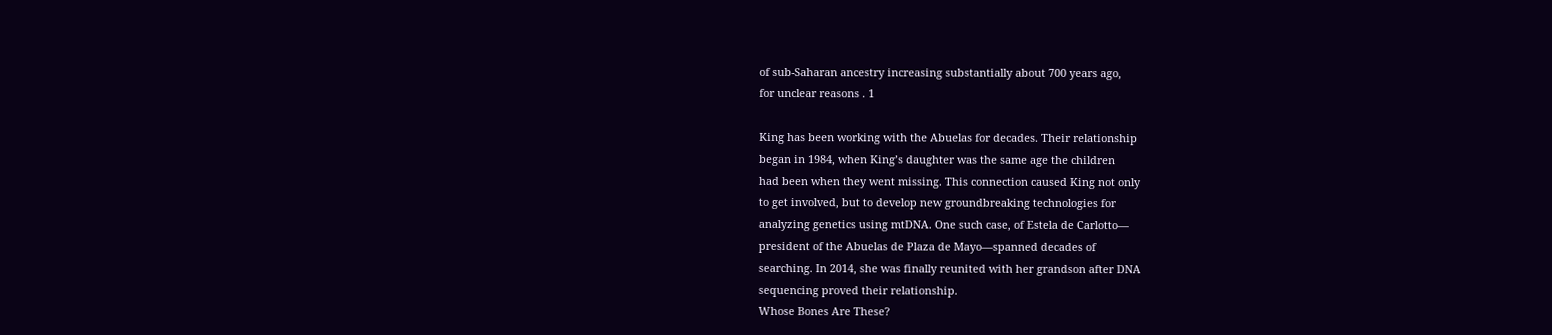of sub-Saharan ancestry increasing substantially about 700 years ago,
for unclear reasons . 1

King has been working with the Abuelas for decades. Their relationship
began in 1984, when King’s daughter was the same age the children
had been when they went missing. This connection caused King not only
to get involved, but to develop new groundbreaking technologies for
analyzing genetics using mtDNA. One such case, of Estela de Carlotto—
president of the Abuelas de Plaza de Mayo—spanned decades of
searching. In 2014, she was finally reunited with her grandson after DNA
sequencing proved their relationship.
Whose Bones Are These?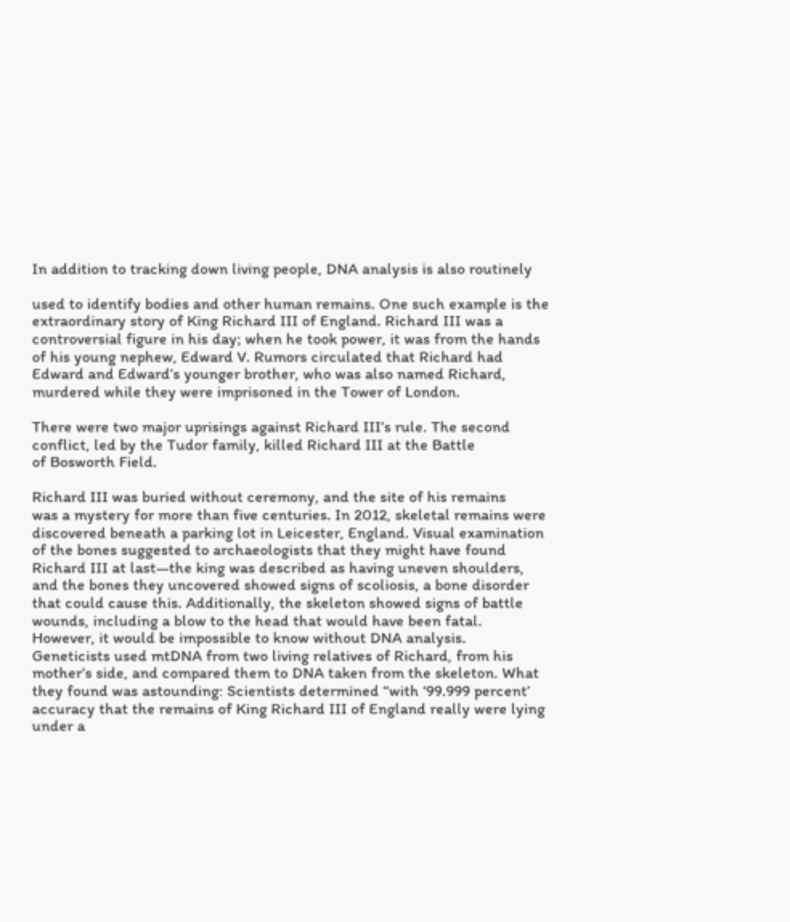In addition to tracking down living people, DNA analysis is also routinely

used to identify bodies and other human remains. One such example is the
extraordinary story of King Richard III of England. Richard III was a
controversial figure in his day; when he took power, it was from the hands
of his young nephew, Edward V. Rumors circulated that Richard had
Edward and Edward’s younger brother, who was also named Richard,
murdered while they were imprisoned in the Tower of London.

There were two major uprisings against Richard III’s rule. The second
conflict, led by the Tudor family, killed Richard III at the Battle
of Bosworth Field.

Richard III was buried without ceremony, and the site of his remains
was a mystery for more than five centuries. In 2012, skeletal remains were
discovered beneath a parking lot in Leicester, England. Visual examination
of the bones suggested to archaeologists that they might have found
Richard III at last—the king was described as having uneven shoulders,
and the bones they uncovered showed signs of scoliosis, a bone disorder
that could cause this. Additionally, the skeleton showed signs of battle
wounds, including a blow to the head that would have been fatal.
However, it would be impossible to know without DNA analysis.
Geneticists used mtDNA from two living relatives of Richard, from his
mother’s side, and compared them to DNA taken from the skeleton. What
they found was astounding: Scientists determined “with ‘99.999 percent’
accuracy that the remains of King Richard III of England really were lying
under a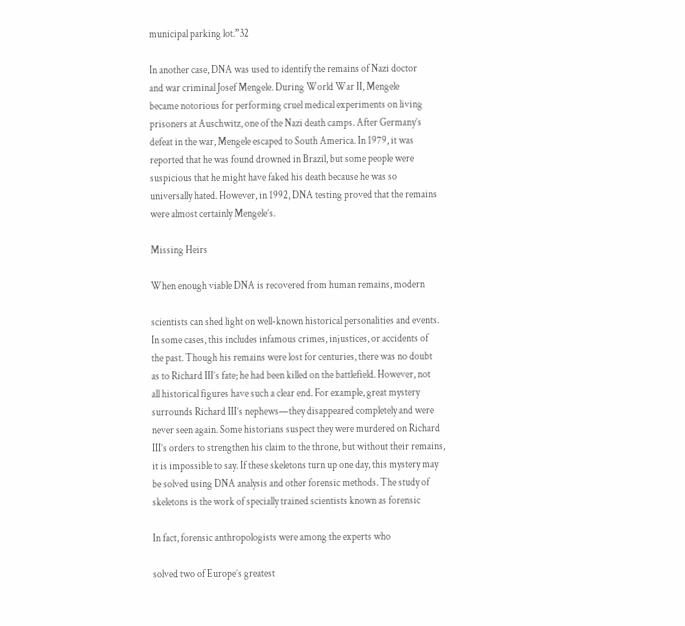municipal parking lot.”32

In another case, DNA was used to identify the remains of Nazi doctor
and war criminal Josef Mengele. During World War II, Mengele
became notorious for performing cruel medical experiments on living
prisoners at Auschwitz, one of the Nazi death camps. After Germany’s
defeat in the war, Mengele escaped to South America. In 1979, it was
reported that he was found drowned in Brazil, but some people were
suspicious that he might have faked his death because he was so
universally hated. However, in 1992, DNA testing proved that the remains
were almost certainly Mengele’s.

Missing Heirs

When enough viable DNA is recovered from human remains, modern

scientists can shed light on well-known historical personalities and events.
In some cases, this includes infamous crimes, injustices, or accidents of
the past. Though his remains were lost for centuries, there was no doubt
as to Richard III’s fate; he had been killed on the battlefield. However, not
all historical figures have such a clear end. For example, great mystery
surrounds Richard III’s nephews—they disappeared completely and were
never seen again. Some historians suspect they were murdered on Richard
III’s orders to strengthen his claim to the throne, but without their remains,
it is impossible to say. If these skeletons turn up one day, this mystery may
be solved using DNA analysis and other forensic methods. The study of
skeletons is the work of specially trained scientists known as forensic

In fact, forensic anthropologists were among the experts who

solved two of Europe’s greatest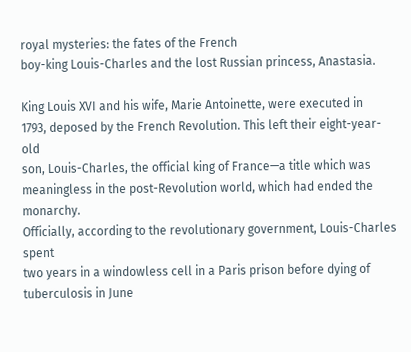royal mysteries: the fates of the French
boy-king Louis-Charles and the lost Russian princess, Anastasia.

King Louis XVI and his wife, Marie Antoinette, were executed in
1793, deposed by the French Revolution. This left their eight-year-old
son, Louis-Charles, the official king of France—a title which was
meaningless in the post-Revolution world, which had ended the monarchy.
Officially, according to the revolutionary government, Louis-Charles spent
two years in a windowless cell in a Paris prison before dying of
tuberculosis in June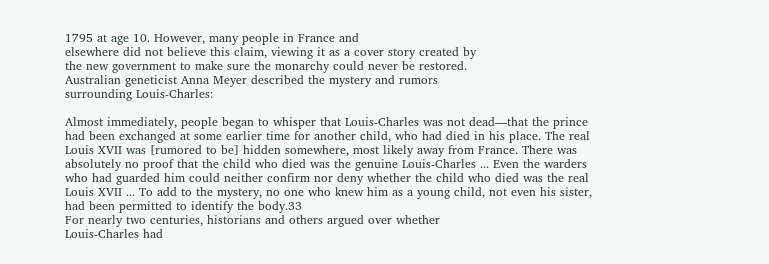1795 at age 10. However, many people in France and
elsewhere did not believe this claim, viewing it as a cover story created by
the new government to make sure the monarchy could never be restored.
Australian geneticist Anna Meyer described the mystery and rumors
surrounding Louis-Charles:

Almost immediately, people began to whisper that Louis-Charles was not dead—that the prince
had been exchanged at some earlier time for another child, who had died in his place. The real
Louis XVII was [rumored to be] hidden somewhere, most likely away from France. There was
absolutely no proof that the child who died was the genuine Louis-Charles ... Even the warders
who had guarded him could neither confirm nor deny whether the child who died was the real
Louis XVII ... To add to the mystery, no one who knew him as a young child, not even his sister,
had been permitted to identify the body.33
For nearly two centuries, historians and others argued over whether
Louis-Charles had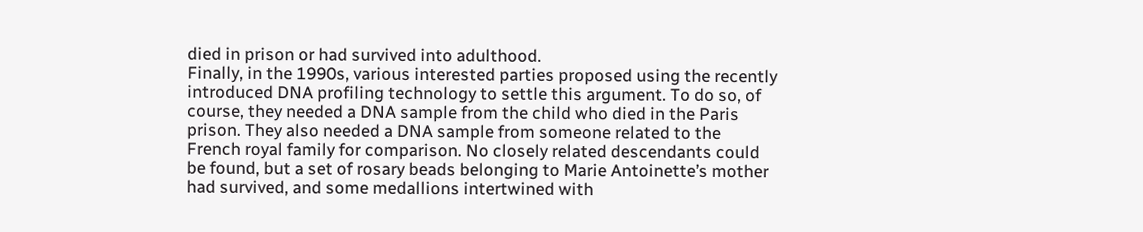died in prison or had survived into adulthood.
Finally, in the 1990s, various interested parties proposed using the recently
introduced DNA profiling technology to settle this argument. To do so, of
course, they needed a DNA sample from the child who died in the Paris
prison. They also needed a DNA sample from someone related to the
French royal family for comparison. No closely related descendants could
be found, but a set of rosary beads belonging to Marie Antoinette’s mother
had survived, and some medallions intertwined with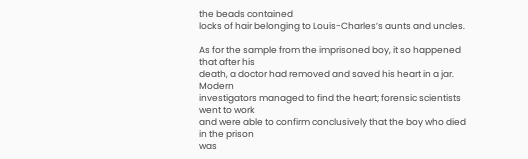the beads contained
locks of hair belonging to Louis-Charles’s aunts and uncles.

As for the sample from the imprisoned boy, it so happened that after his
death, a doctor had removed and saved his heart in a jar. Modern
investigators managed to find the heart; forensic scientists went to work
and were able to confirm conclusively that the boy who died in the prison
was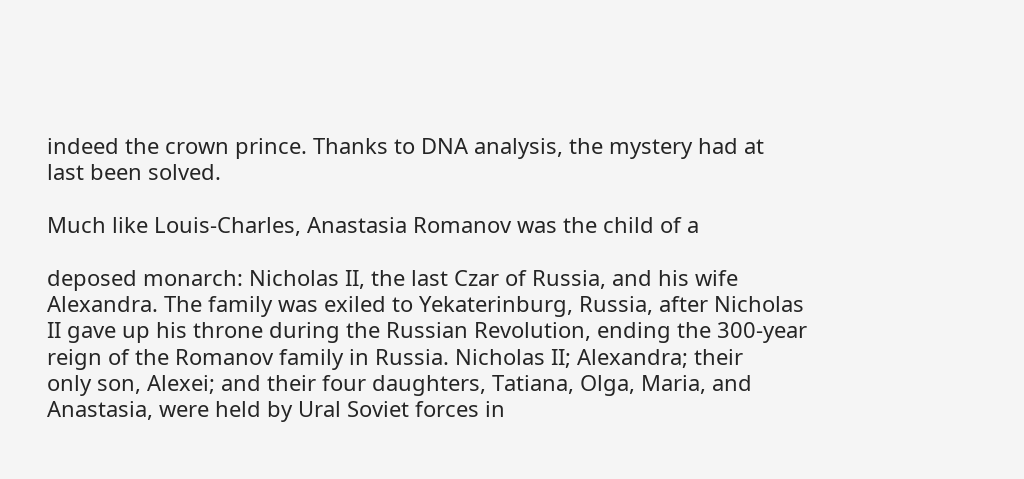indeed the crown prince. Thanks to DNA analysis, the mystery had at
last been solved.

Much like Louis-Charles, Anastasia Romanov was the child of a

deposed monarch: Nicholas II, the last Czar of Russia, and his wife
Alexandra. The family was exiled to Yekaterinburg, Russia, after Nicholas
II gave up his throne during the Russian Revolution, ending the 300-year
reign of the Romanov family in Russia. Nicholas II; Alexandra; their
only son, Alexei; and their four daughters, Tatiana, Olga, Maria, and
Anastasia, were held by Ural Soviet forces in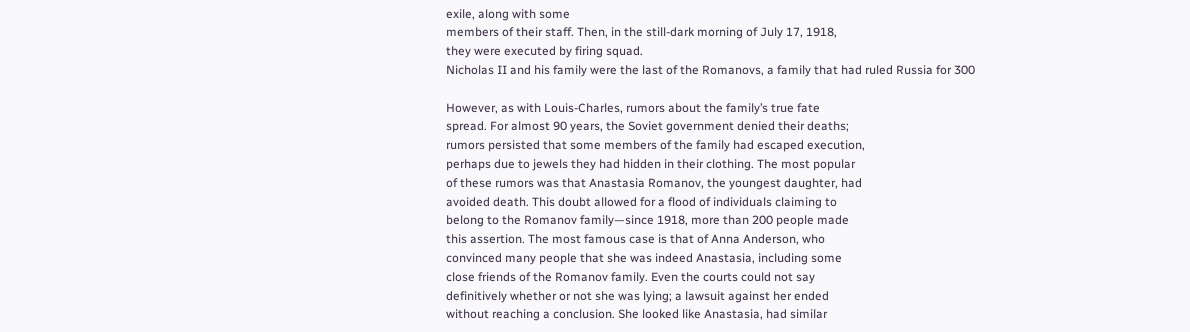exile, along with some
members of their staff. Then, in the still-dark morning of July 17, 1918,
they were executed by firing squad.
Nicholas II and his family were the last of the Romanovs, a family that had ruled Russia for 300

However, as with Louis-Charles, rumors about the family’s true fate
spread. For almost 90 years, the Soviet government denied their deaths;
rumors persisted that some members of the family had escaped execution,
perhaps due to jewels they had hidden in their clothing. The most popular
of these rumors was that Anastasia Romanov, the youngest daughter, had
avoided death. This doubt allowed for a flood of individuals claiming to
belong to the Romanov family—since 1918, more than 200 people made
this assertion. The most famous case is that of Anna Anderson, who
convinced many people that she was indeed Anastasia, including some
close friends of the Romanov family. Even the courts could not say
definitively whether or not she was lying; a lawsuit against her ended
without reaching a conclusion. She looked like Anastasia, had similar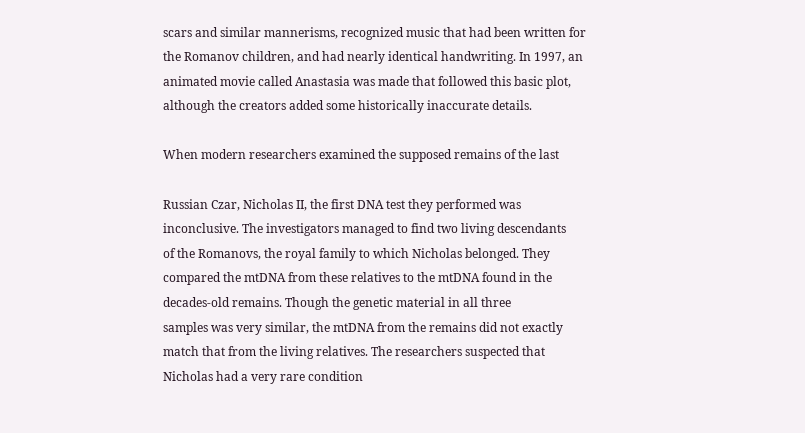scars and similar mannerisms, recognized music that had been written for
the Romanov children, and had nearly identical handwriting. In 1997, an
animated movie called Anastasia was made that followed this basic plot,
although the creators added some historically inaccurate details.

When modern researchers examined the supposed remains of the last

Russian Czar, Nicholas II, the first DNA test they performed was
inconclusive. The investigators managed to find two living descendants
of the Romanovs, the royal family to which Nicholas belonged. They
compared the mtDNA from these relatives to the mtDNA found in the
decades-old remains. Though the genetic material in all three
samples was very similar, the mtDNA from the remains did not exactly
match that from the living relatives. The researchers suspected that
Nicholas had a very rare condition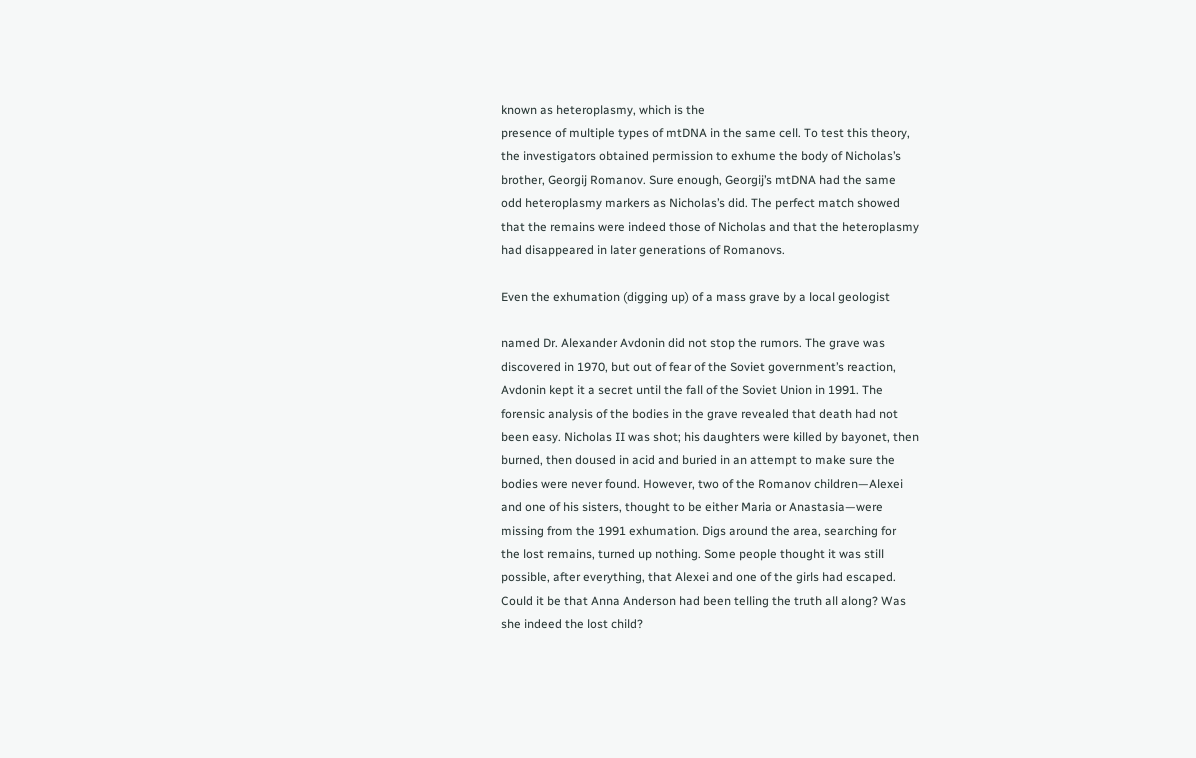known as heteroplasmy, which is the
presence of multiple types of mtDNA in the same cell. To test this theory,
the investigators obtained permission to exhume the body of Nicholas’s
brother, Georgij Romanov. Sure enough, Georgij’s mtDNA had the same
odd heteroplasmy markers as Nicholas’s did. The perfect match showed
that the remains were indeed those of Nicholas and that the heteroplasmy
had disappeared in later generations of Romanovs.

Even the exhumation (digging up) of a mass grave by a local geologist

named Dr. Alexander Avdonin did not stop the rumors. The grave was
discovered in 1970, but out of fear of the Soviet government’s reaction,
Avdonin kept it a secret until the fall of the Soviet Union in 1991. The
forensic analysis of the bodies in the grave revealed that death had not
been easy. Nicholas II was shot; his daughters were killed by bayonet, then
burned, then doused in acid and buried in an attempt to make sure the
bodies were never found. However, two of the Romanov children—Alexei
and one of his sisters, thought to be either Maria or Anastasia—were
missing from the 1991 exhumation. Digs around the area, searching for
the lost remains, turned up nothing. Some people thought it was still
possible, after everything, that Alexei and one of the girls had escaped.
Could it be that Anna Anderson had been telling the truth all along? Was
she indeed the lost child?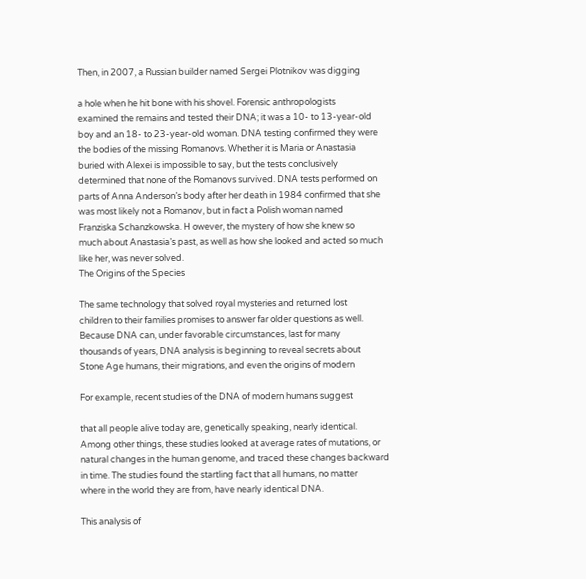Then, in 2007, a Russian builder named Sergei Plotnikov was digging

a hole when he hit bone with his shovel. Forensic anthropologists
examined the remains and tested their DNA; it was a 10- to 13-year-old
boy and an 18- to 23-year-old woman. DNA testing confirmed they were
the bodies of the missing Romanovs. Whether it is Maria or Anastasia
buried with Alexei is impossible to say, but the tests conclusively
determined that none of the Romanovs survived. DNA tests performed on
parts of Anna Anderson’s body after her death in 1984 confirmed that she
was most likely not a Romanov, but in fact a Polish woman named
Franziska Schanzkowska. H owever, the mystery of how she knew so
much about Anastasia’s past, as well as how she looked and acted so much
like her, was never solved.
The Origins of the Species

The same technology that solved royal mysteries and returned lost
children to their families promises to answer far older questions as well.
Because DNA can, under favorable circumstances, last for many
thousands of years, DNA analysis is beginning to reveal secrets about
Stone Age humans, their migrations, and even the origins of modern

For example, recent studies of the DNA of modern humans suggest

that all people alive today are, genetically speaking, nearly identical.
Among other things, these studies looked at average rates of mutations, or
natural changes in the human genome, and traced these changes backward
in time. The studies found the startling fact that all humans, no matter
where in the world they are from, have nearly identical DNA.

This analysis of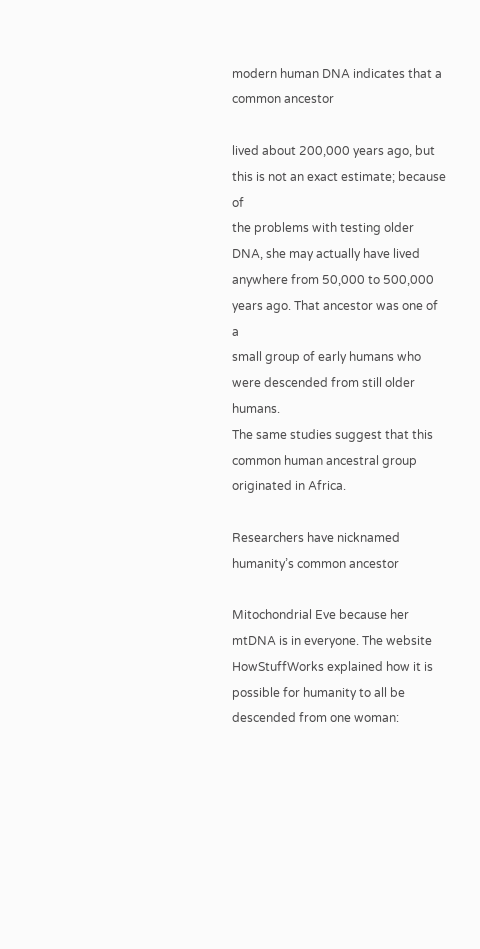modern human DNA indicates that a common ancestor

lived about 200,000 years ago, but this is not an exact estimate; because of
the problems with testing older DNA, she may actually have lived
anywhere from 50,000 to 500,000 years ago. That ancestor was one of a
small group of early humans who were descended from still older humans.
The same studies suggest that this common human ancestral group
originated in Africa.

Researchers have nicknamed humanity’s common ancestor

Mitochondrial Eve because her mtDNA is in everyone. The website
HowStuffWorks explained how it is possible for humanity to all be
descended from one woman: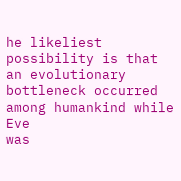he likeliest possibility is that an evolutionary bottleneck occurred among humankind while Eve
was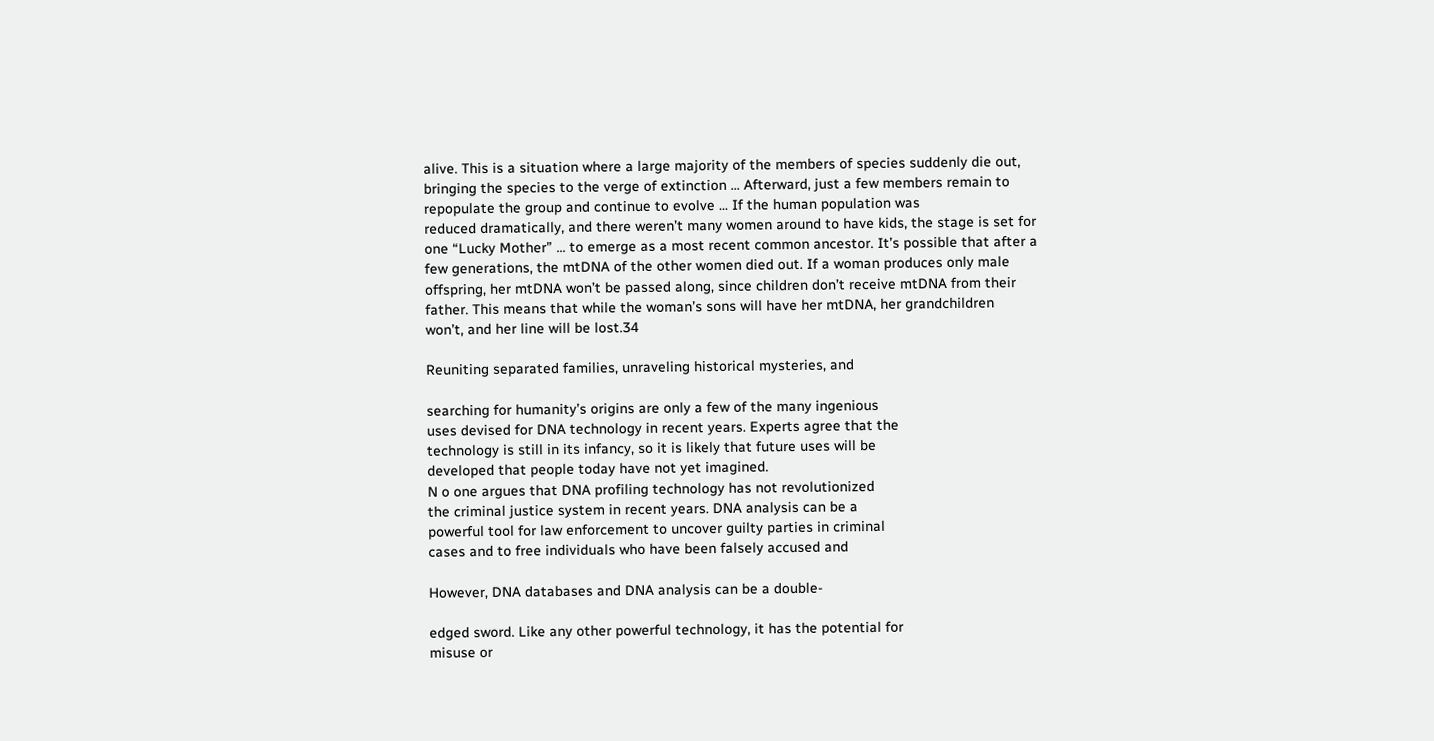alive. This is a situation where a large majority of the members of species suddenly die out,
bringing the species to the verge of extinction ... Afterward, just a few members remain to
repopulate the group and continue to evolve ... If the human population was
reduced dramatically, and there weren’t many women around to have kids, the stage is set for
one “Lucky Mother” ... to emerge as a most recent common ancestor. It’s possible that after a
few generations, the mtDNA of the other women died out. If a woman produces only male
offspring, her mtDNA won’t be passed along, since children don’t receive mtDNA from their
father. This means that while the woman’s sons will have her mtDNA, her grandchildren
won’t, and her line will be lost.34

Reuniting separated families, unraveling historical mysteries, and

searching for humanity’s origins are only a few of the many ingenious
uses devised for DNA technology in recent years. Experts agree that the
technology is still in its infancy, so it is likely that future uses will be
developed that people today have not yet imagined.
N o one argues that DNA profiling technology has not revolutionized
the criminal justice system in recent years. DNA analysis can be a
powerful tool for law enforcement to uncover guilty parties in criminal
cases and to free individuals who have been falsely accused and

However, DNA databases and DNA analysis can be a double-

edged sword. Like any other powerful technology, it has the potential for
misuse or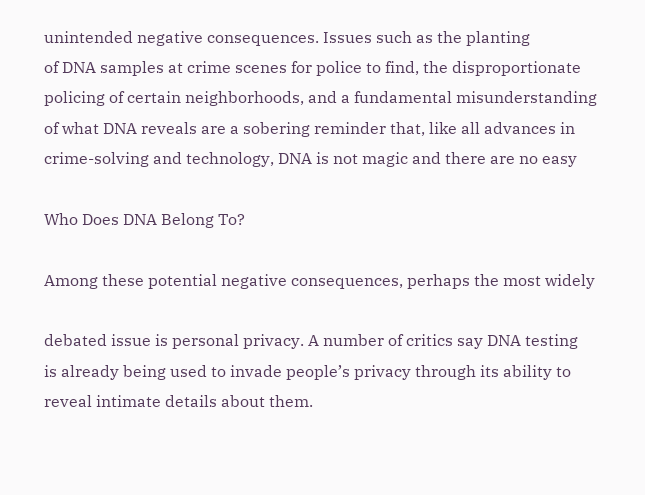unintended negative consequences. Issues such as the planting
of DNA samples at crime scenes for police to find, the disproportionate
policing of certain neighborhoods, and a fundamental misunderstanding
of what DNA reveals are a sobering reminder that, like all advances in
crime-solving and technology, DNA is not magic and there are no easy

Who Does DNA Belong To?

Among these potential negative consequences, perhaps the most widely

debated issue is personal privacy. A number of critics say DNA testing
is already being used to invade people’s privacy through its ability to
reveal intimate details about them.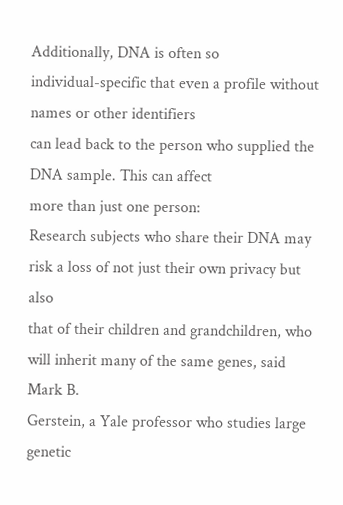Additionally, DNA is often so
individual-specific that even a profile without names or other identifiers
can lead back to the person who supplied the DNA sample. This can affect
more than just one person:
Research subjects who share their DNA may risk a loss of not just their own privacy but also
that of their children and grandchildren, who will inherit many of the same genes, said Mark B.
Gerstein, a Yale professor who studies large genetic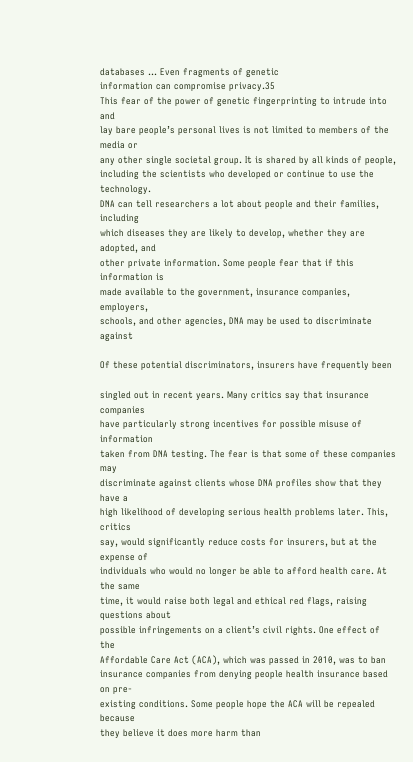databases ... Even fragments of genetic
information can compromise privacy.35
This fear of the power of genetic fingerprinting to intrude into and
lay bare people’s personal lives is not limited to members of the media or
any other single societal group. It is shared by all kinds of people,
including the scientists who developed or continue to use the technology.
DNA can tell researchers a lot about people and their families, including
which diseases they are likely to develop, whether they are adopted, and
other private information. Some people fear that if this information is
made available to the government, insurance companies, employers,
schools, and other agencies, DNA may be used to discriminate against

Of these potential discriminators, insurers have frequently been

singled out in recent years. Many critics say that insurance companies
have particularly strong incentives for possible misuse of information
taken from DNA testing. The fear is that some of these companies may
discriminate against clients whose DNA profiles show that they have a
high likelihood of developing serious health problems later. This, critics
say, would significantly reduce costs for insurers, but at the expense of
individuals who would no longer be able to afford health care. At the same
time, it would raise both legal and ethical red flags, raising questions about
possible infringements on a client’s civil rights. One effect of the
Affordable Care Act (ACA), which was passed in 2010, was to ban
insurance companies from denying people health insurance based on pre-
existing conditions. Some people hope the ACA will be repealed because
they believe it does more harm than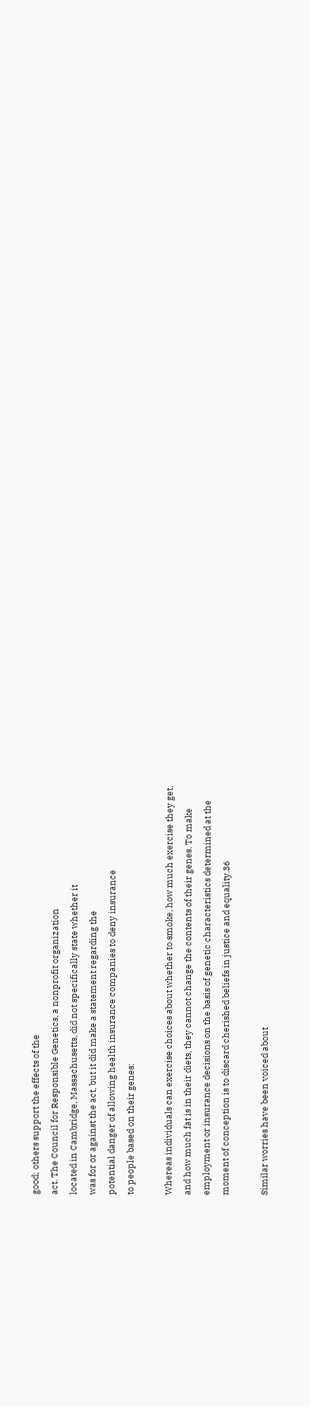good; others support the effects of the
act. The Council for Responsible Genetics, a nonprofit organization
located in Cambridge, Massachusetts, did not specifically state whether it
was for or against the act, but it did make a statement regarding the
potential danger of allowing health insurance companies to deny insurance
to people based on their genes:

Whereas individuals can exercise choices about whether to smoke, how much exercise they get,
and how much fat is in their diets, they cannot change the contents of their genes. To make
employment or insurance decisions on the basis of genetic characteristics determined at the
moment of conception is to discard cherished beliefs in justice and equality.36

Similar worries have been voiced about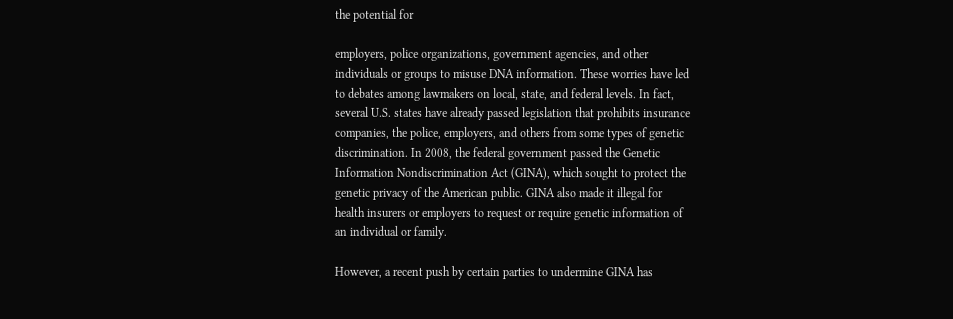the potential for

employers, police organizations, government agencies, and other
individuals or groups to misuse DNA information. These worries have led
to debates among lawmakers on local, state, and federal levels. In fact,
several U.S. states have already passed legislation that prohibits insurance
companies, the police, employers, and others from some types of genetic
discrimination. In 2008, the federal government passed the Genetic
Information Nondiscrimination Act (GINA), which sought to protect the
genetic privacy of the American public. GINA also made it illegal for
health insurers or employers to request or require genetic information of
an individual or family.

However, a recent push by certain parties to undermine GINA has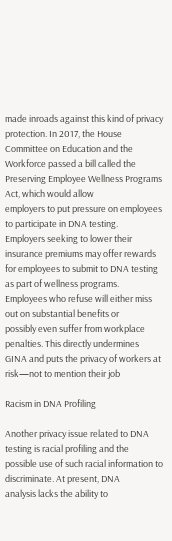made inroads against this kind of privacy protection. In 2017, the House
Committee on Education and the Workforce passed a bill called the
Preserving Employee Wellness Programs Act, which would allow
employers to put pressure on employees to participate in DNA testing.
Employers seeking to lower their insurance premiums may offer rewards
for employees to submit to DNA testing as part of wellness programs.
Employees who refuse will either miss out on substantial benefits or
possibly even suffer from workplace penalties. This directly undermines
GINA and puts the privacy of workers at risk—not to mention their job

Racism in DNA Profiling

Another privacy issue related to DNA testing is racial profiling and the
possible use of such racial information to discriminate. At present, DNA
analysis lacks the ability to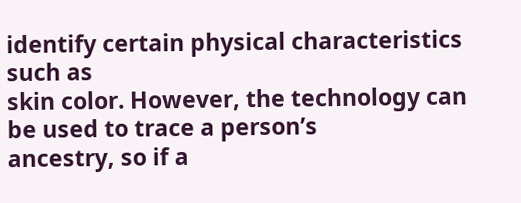identify certain physical characteristics such as
skin color. However, the technology can be used to trace a person’s
ancestry, so if a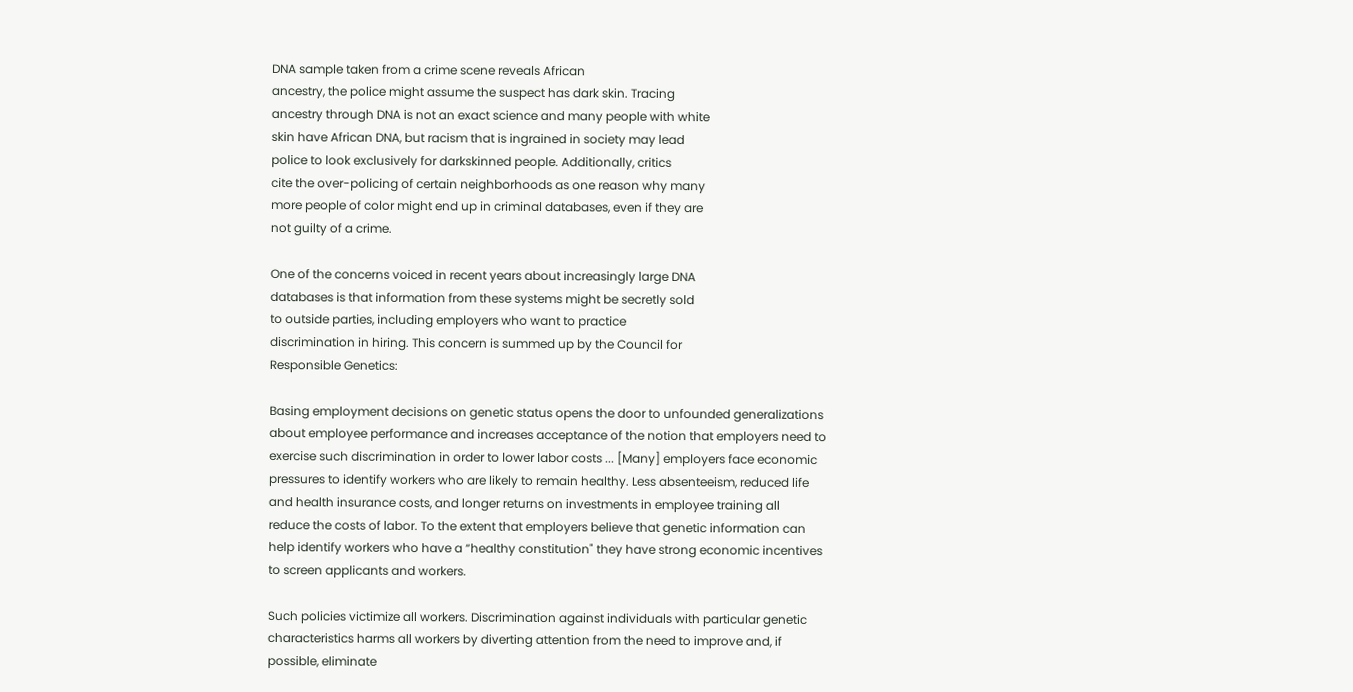DNA sample taken from a crime scene reveals African
ancestry, the police might assume the suspect has dark skin. Tracing
ancestry through DNA is not an exact science and many people with white
skin have African DNA, but racism that is ingrained in society may lead
police to look exclusively for darkskinned people. Additionally, critics
cite the over-policing of certain neighborhoods as one reason why many
more people of color might end up in criminal databases, even if they are
not guilty of a crime.

One of the concerns voiced in recent years about increasingly large DNA
databases is that information from these systems might be secretly sold
to outside parties, including employers who want to practice
discrimination in hiring. This concern is summed up by the Council for
Responsible Genetics:

Basing employment decisions on genetic status opens the door to unfounded generalizations
about employee performance and increases acceptance of the notion that employers need to
exercise such discrimination in order to lower labor costs ... [Many] employers face economic
pressures to identify workers who are likely to remain healthy. Less absenteeism, reduced life
and health insurance costs, and longer returns on investments in employee training all
reduce the costs of labor. To the extent that employers believe that genetic information can
help identify workers who have a “healthy constitution" they have strong economic incentives
to screen applicants and workers.

Such policies victimize all workers. Discrimination against individuals with particular genetic
characteristics harms all workers by diverting attention from the need to improve and, if
possible, eliminate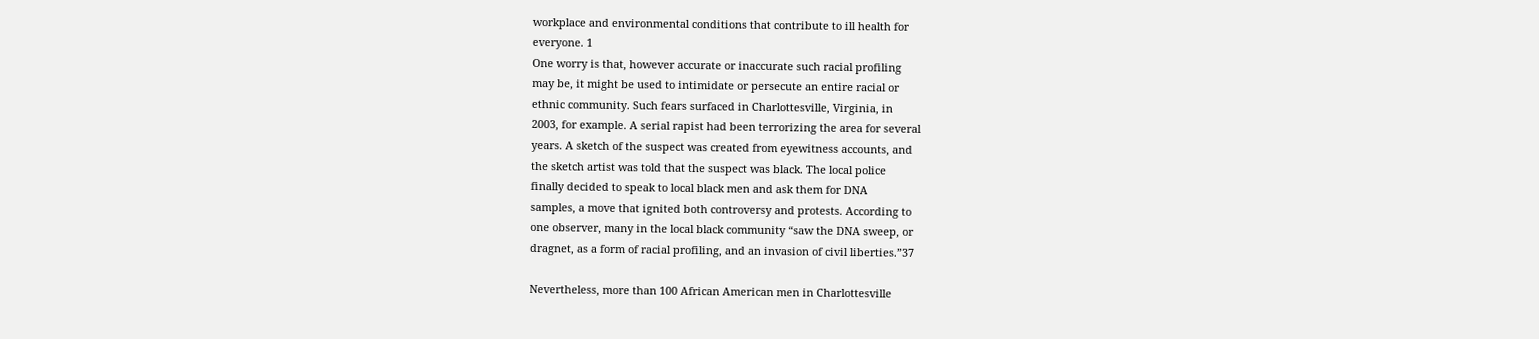workplace and environmental conditions that contribute to ill health for
everyone. 1
One worry is that, however accurate or inaccurate such racial profiling
may be, it might be used to intimidate or persecute an entire racial or
ethnic community. Such fears surfaced in Charlottesville, Virginia, in
2003, for example. A serial rapist had been terrorizing the area for several
years. A sketch of the suspect was created from eyewitness accounts, and
the sketch artist was told that the suspect was black. The local police
finally decided to speak to local black men and ask them for DNA
samples, a move that ignited both controversy and protests. According to
one observer, many in the local black community “saw the DNA sweep, or
dragnet, as a form of racial profiling, and an invasion of civil liberties.”37

Nevertheless, more than 100 African American men in Charlottesville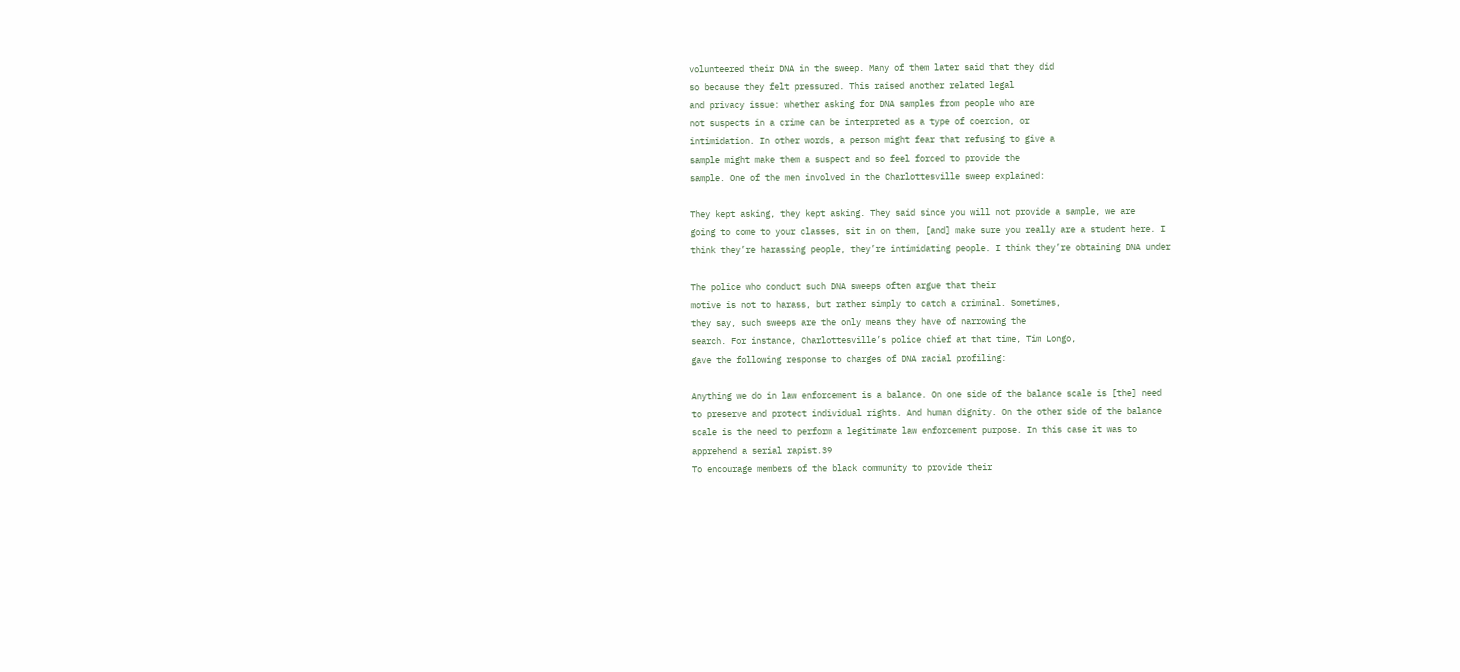volunteered their DNA in the sweep. Many of them later said that they did
so because they felt pressured. This raised another related legal
and privacy issue: whether asking for DNA samples from people who are
not suspects in a crime can be interpreted as a type of coercion, or
intimidation. In other words, a person might fear that refusing to give a
sample might make them a suspect and so feel forced to provide the
sample. One of the men involved in the Charlottesville sweep explained:

They kept asking, they kept asking. They said since you will not provide a sample, we are
going to come to your classes, sit in on them, [and] make sure you really are a student here. I
think they’re harassing people, they’re intimidating people. I think they’re obtaining DNA under

The police who conduct such DNA sweeps often argue that their
motive is not to harass, but rather simply to catch a criminal. Sometimes,
they say, such sweeps are the only means they have of narrowing the
search. For instance, Charlottesville’s police chief at that time, Tim Longo,
gave the following response to charges of DNA racial profiling:

Anything we do in law enforcement is a balance. On one side of the balance scale is [the] need
to preserve and protect individual rights. And human dignity. On the other side of the balance
scale is the need to perform a legitimate law enforcement purpose. In this case it was to
apprehend a serial rapist.39
To encourage members of the black community to provide their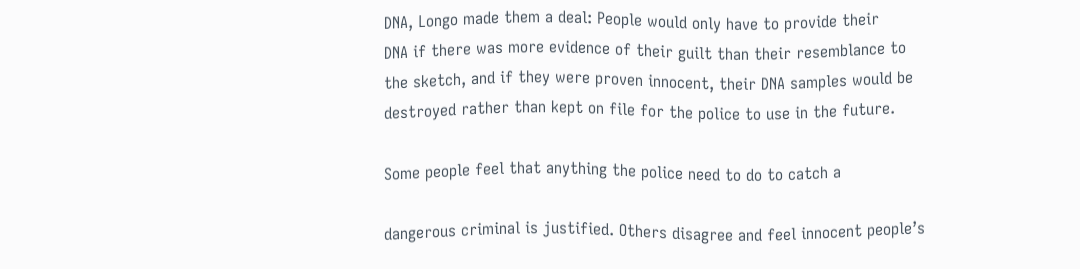DNA, Longo made them a deal: People would only have to provide their
DNA if there was more evidence of their guilt than their resemblance to
the sketch, and if they were proven innocent, their DNA samples would be
destroyed rather than kept on file for the police to use in the future.

Some people feel that anything the police need to do to catch a

dangerous criminal is justified. Others disagree and feel innocent people’s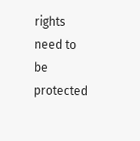rights need to be protected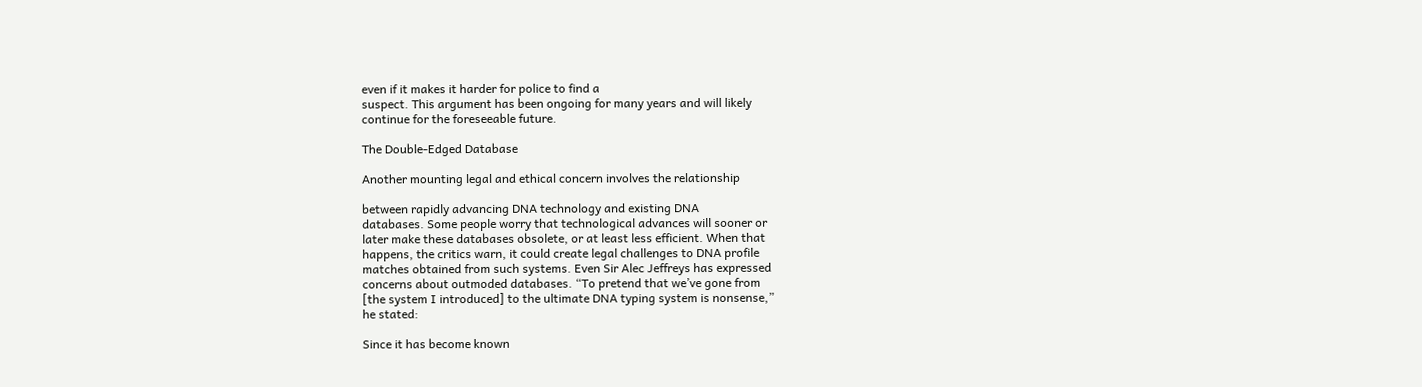even if it makes it harder for police to find a
suspect. This argument has been ongoing for many years and will likely
continue for the foreseeable future.

The Double-Edged Database

Another mounting legal and ethical concern involves the relationship

between rapidly advancing DNA technology and existing DNA
databases. Some people worry that technological advances will sooner or
later make these databases obsolete, or at least less efficient. When that
happens, the critics warn, it could create legal challenges to DNA profile
matches obtained from such systems. Even Sir Alec Jeffreys has expressed
concerns about outmoded databases. “To pretend that we’ve gone from
[the system I introduced] to the ultimate DNA typing system is nonsense,”
he stated:

Since it has become known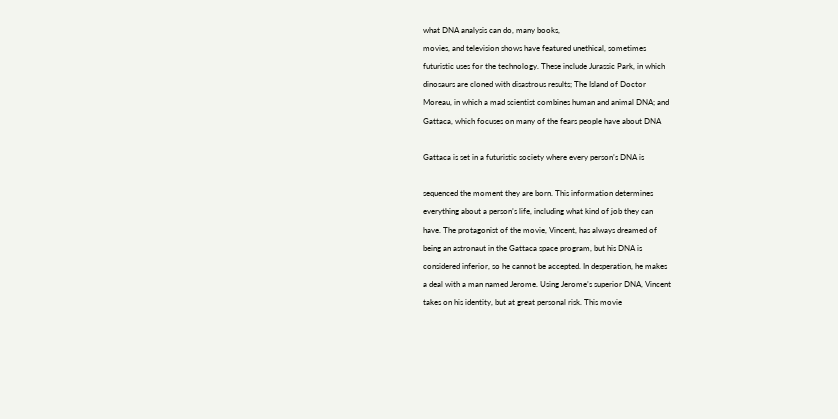what DNA analysis can do, many books,
movies, and television shows have featured unethical, sometimes
futuristic uses for the technology. These include Jurassic Park, in which
dinosaurs are cloned with disastrous results; The Island of Doctor
Moreau, in which a mad scientist combines human and animal DNA; and
Gattaca, which focuses on many of the fears people have about DNA

Gattaca is set in a futuristic society where every person’s DNA is

sequenced the moment they are born. This information determines
everything about a person’s life, including what kind of job they can
have. The protagonist of the movie, Vincent, has always dreamed of
being an astronaut in the Gattaca space program, but his DNA is
considered inferior, so he cannot be accepted. In desperation, he makes
a deal with a man named Jerome. Using Jerome’s superior DNA, Vincent
takes on his identity, but at great personal risk. This movie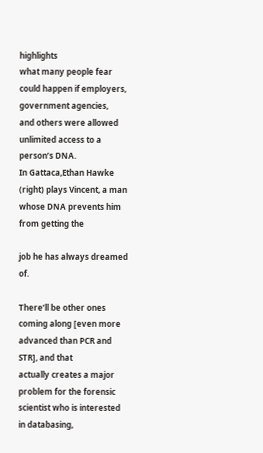highlights
what many people fear could happen if employers, government agencies,
and others were allowed unlimited access to a person’s DNA.
In Gattaca,Ethan Hawke (right) plays Vincent, a man whose DNA prevents him from getting the

job he has always dreamed of.

There’ll be other ones coming along [even more advanced than PCR and STR], and that
actually creates a major problem for the forensic scientist who is interested in databasing,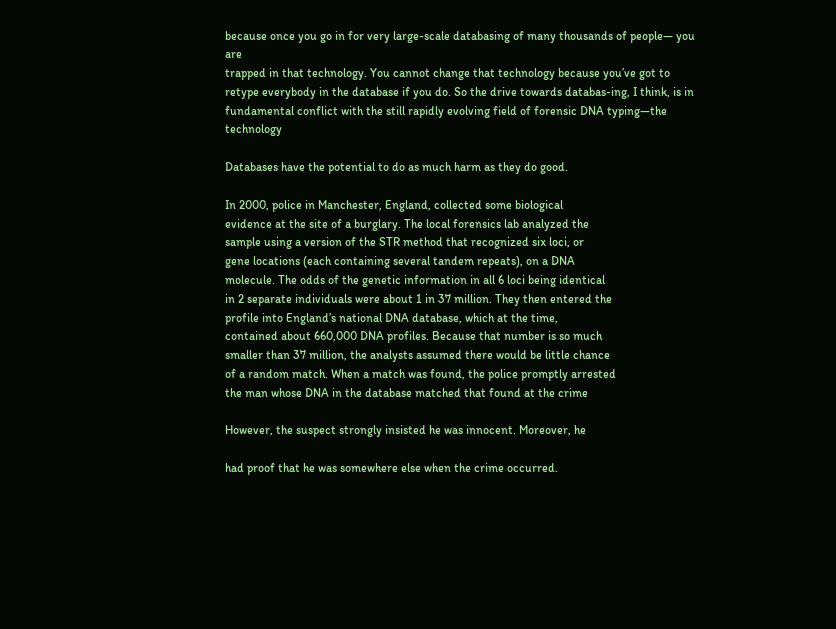because once you go in for very large-scale databasing of many thousands of people— you are
trapped in that technology. You cannot change that technology because you’ve got to
retype everybody in the database if you do. So the drive towards databas-ing, I think, is in
fundamental conflict with the still rapidly evolving field of forensic DNA typing—the technology

Databases have the potential to do as much harm as they do good.

In 2000, police in Manchester, England, collected some biological
evidence at the site of a burglary. The local forensics lab analyzed the
sample using a version of the STR method that recognized six loci, or
gene locations (each containing several tandem repeats), on a DNA
molecule. The odds of the genetic information in all 6 loci being identical
in 2 separate individuals were about 1 in 37 million. They then entered the
profile into England’s national DNA database, which at the time,
contained about 660,000 DNA profiles. Because that number is so much
smaller than 37 million, the analysts assumed there would be little chance
of a random match. When a match was found, the police promptly arrested
the man whose DNA in the database matched that found at the crime

However, the suspect strongly insisted he was innocent. Moreover, he

had proof that he was somewhere else when the crime occurred.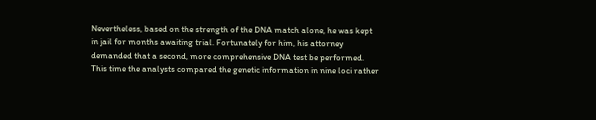Nevertheless, based on the strength of the DNA match alone, he was kept
in jail for months awaiting trial. Fortunately for him, his attorney
demanded that a second, more comprehensive DNA test be performed.
This time the analysts compared the genetic information in nine loci rather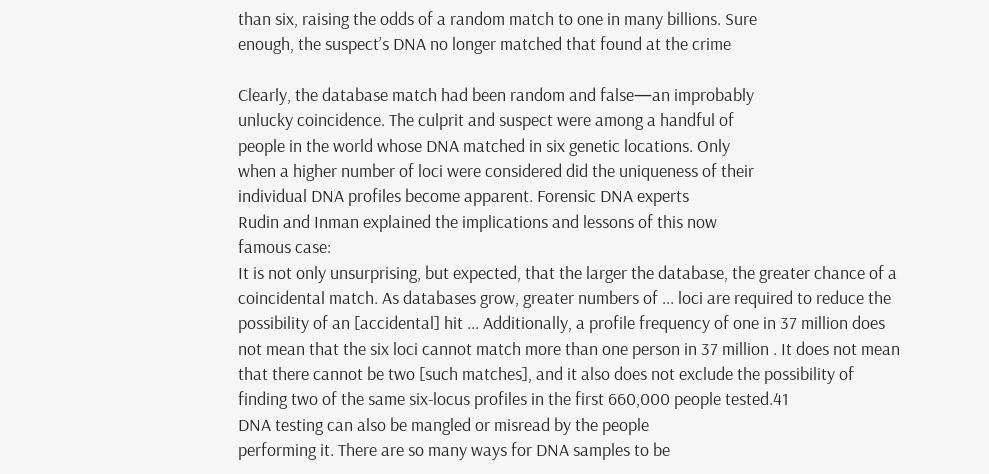than six, raising the odds of a random match to one in many billions. Sure
enough, the suspect’s DNA no longer matched that found at the crime

Clearly, the database match had been random and false—an improbably
unlucky coincidence. The culprit and suspect were among a handful of
people in the world whose DNA matched in six genetic locations. Only
when a higher number of loci were considered did the uniqueness of their
individual DNA profiles become apparent. Forensic DNA experts
Rudin and Inman explained the implications and lessons of this now
famous case:
It is not only unsurprising, but expected, that the larger the database, the greater chance of a
coincidental match. As databases grow, greater numbers of ... loci are required to reduce the
possibility of an [accidental] hit ... Additionally, a profile frequency of one in 37 million does
not mean that the six loci cannot match more than one person in 37 million . It does not mean
that there cannot be two [such matches], and it also does not exclude the possibility of
finding two of the same six-locus profiles in the first 660,000 people tested.41
DNA testing can also be mangled or misread by the people
performing it. There are so many ways for DNA samples to be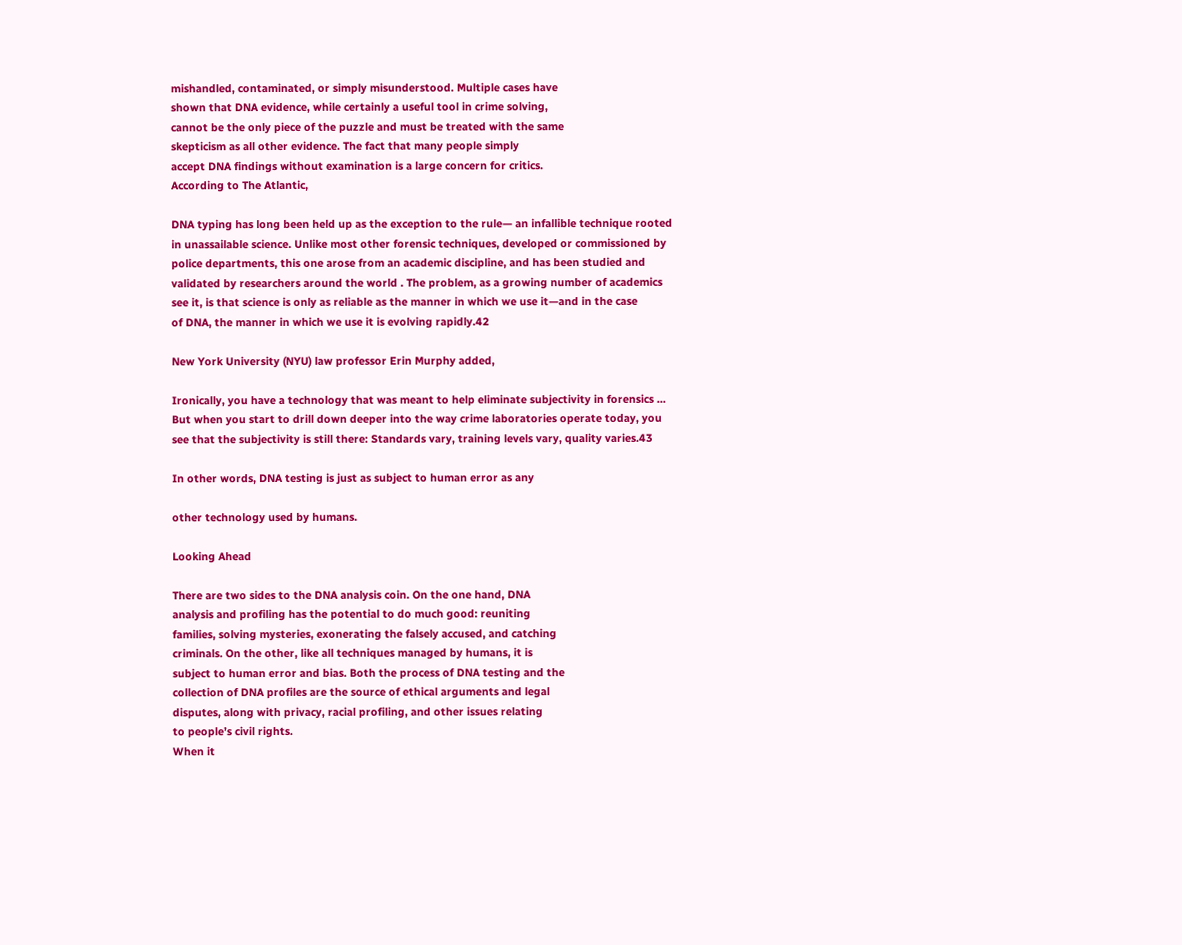mishandled, contaminated, or simply misunderstood. Multiple cases have
shown that DNA evidence, while certainly a useful tool in crime solving,
cannot be the only piece of the puzzle and must be treated with the same
skepticism as all other evidence. The fact that many people simply
accept DNA findings without examination is a large concern for critics.
According to The Atlantic,

DNA typing has long been held up as the exception to the rule— an infallible technique rooted
in unassailable science. Unlike most other forensic techniques, developed or commissioned by
police departments, this one arose from an academic discipline, and has been studied and
validated by researchers around the world . The problem, as a growing number of academics
see it, is that science is only as reliable as the manner in which we use it—and in the case
of DNA, the manner in which we use it is evolving rapidly.42

New York University (NYU) law professor Erin Murphy added,

Ironically, you have a technology that was meant to help eliminate subjectivity in forensics ...
But when you start to drill down deeper into the way crime laboratories operate today, you
see that the subjectivity is still there: Standards vary, training levels vary, quality varies.43

In other words, DNA testing is just as subject to human error as any

other technology used by humans.

Looking Ahead

There are two sides to the DNA analysis coin. On the one hand, DNA
analysis and profiling has the potential to do much good: reuniting
families, solving mysteries, exonerating the falsely accused, and catching
criminals. On the other, like all techniques managed by humans, it is
subject to human error and bias. Both the process of DNA testing and the
collection of DNA profiles are the source of ethical arguments and legal
disputes, along with privacy, racial profiling, and other issues relating
to people’s civil rights.
When it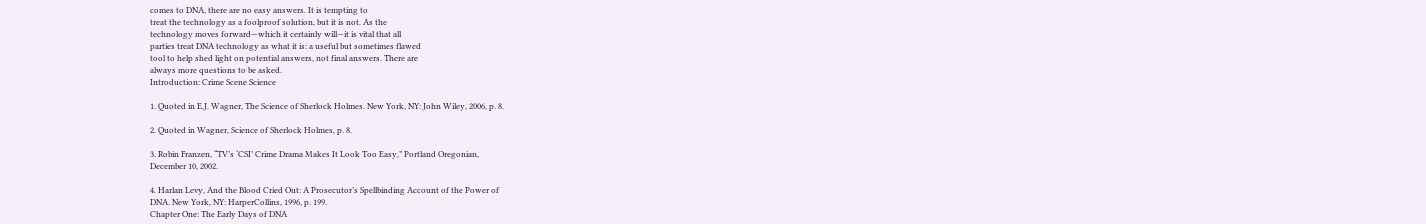comes to DNA, there are no easy answers. It is tempting to
treat the technology as a foolproof solution, but it is not. As the
technology moves forward—which it certainly will—it is vital that all
parties treat DNA technology as what it is: a useful but sometimes flawed
tool to help shed light on potential answers, not final answers. There are
always more questions to be asked.
Introduction: Crime Scene Science

1. Quoted in E.J. Wagner, The Science of Sherlock Holmes. New York, NY: John Wiley, 2006, p. 8.

2. Quoted in Wagner, Science of Sherlock Holmes, p. 8.

3. Robin Franzen, “TV’s ‘CSI’ Crime Drama Makes It Look Too Easy,” Portland Oregonian,
December 10, 2002.

4. Harlan Levy, And the Blood Cried Out: A Prosecutor’s Spellbinding Account of the Power of
DNA. New York, NY: HarperCollins, 1996, p. 199.
Chapter One: The Early Days of DNA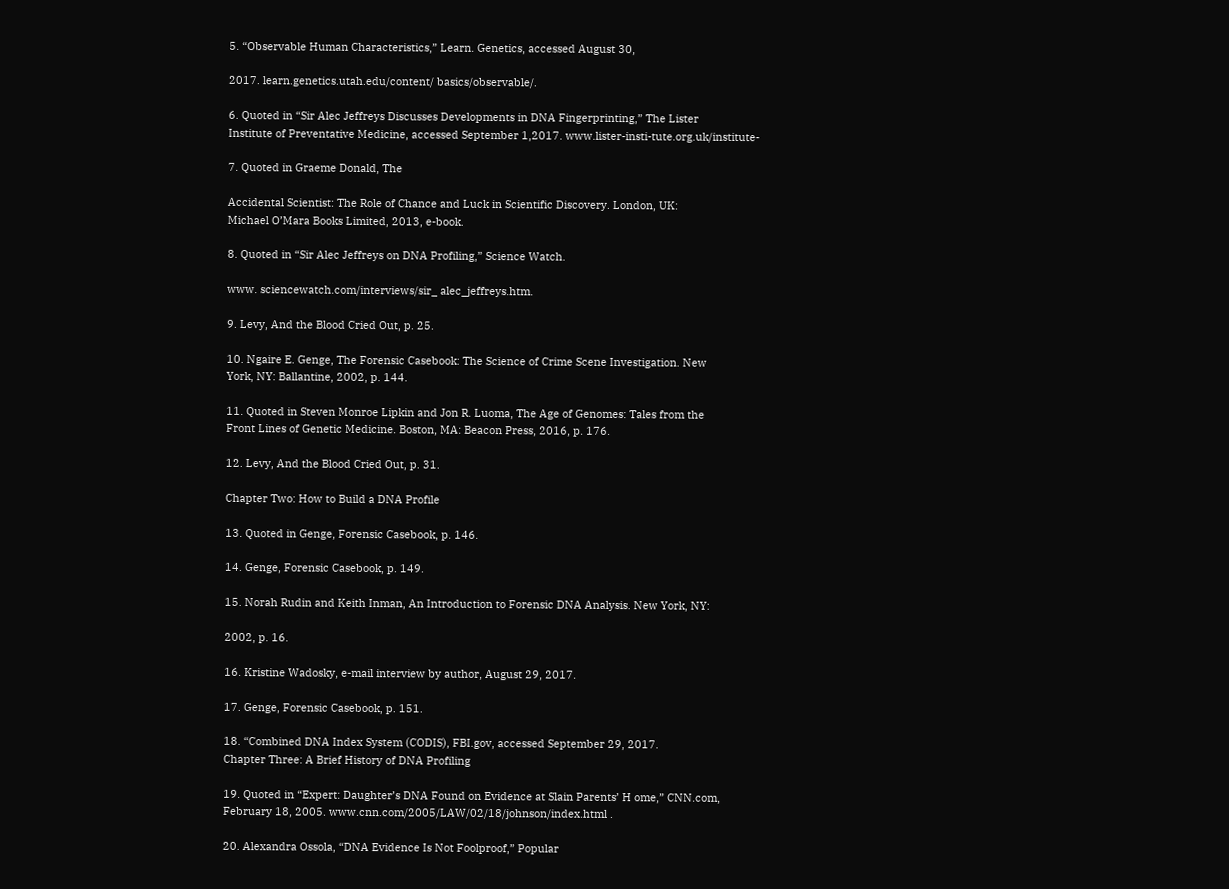5. “Observable Human Characteristics,” Learn. Genetics, accessed August 30,

2017. learn.genetics.utah.edu/content/ basics/observable/.

6. Quoted in “Sir Alec Jeffreys Discusses Developments in DNA Fingerprinting,” The Lister
Institute of Preventative Medicine, accessed September 1,2017. www.lister-insti-tute.org.uk/institute-

7. Quoted in Graeme Donald, The

Accidental Scientist: The Role of Chance and Luck in Scientific Discovery. London, UK:
Michael O’Mara Books Limited, 2013, e-book.

8. Quoted in “Sir Alec Jeffreys on DNA Profiling,” Science Watch.

www. sciencewatch.com/interviews/sir_ alec_jeffreys.htm.

9. Levy, And the Blood Cried Out, p. 25.

10. Ngaire E. Genge, The Forensic Casebook: The Science of Crime Scene Investigation. New
York, NY: Ballantine, 2002, p. 144.

11. Quoted in Steven Monroe Lipkin and Jon R. Luoma, The Age of Genomes: Tales from the
Front Lines of Genetic Medicine. Boston, MA: Beacon Press, 2016, p. 176.

12. Levy, And the Blood Cried Out, p. 31.

Chapter Two: How to Build a DNA Profile

13. Quoted in Genge, Forensic Casebook, p. 146.

14. Genge, Forensic Casebook, p. 149.

15. Norah Rudin and Keith Inman, An Introduction to Forensic DNA Analysis. New York, NY:

2002, p. 16.

16. Kristine Wadosky, e-mail interview by author, August 29, 2017.

17. Genge, Forensic Casebook, p. 151.

18. “Combined DNA Index System (CODIS), FBI.gov, accessed September 29, 2017.
Chapter Three: A Brief History of DNA Profiling

19. Quoted in “Expert: Daughter’s DNA Found on Evidence at Slain Parents’ H ome,” CNN.com,
February 18, 2005. www.cnn.com/2005/LAW/02/18/johnson/index.html .

20. Alexandra Ossola, “DNA Evidence Is Not Foolproof,” Popular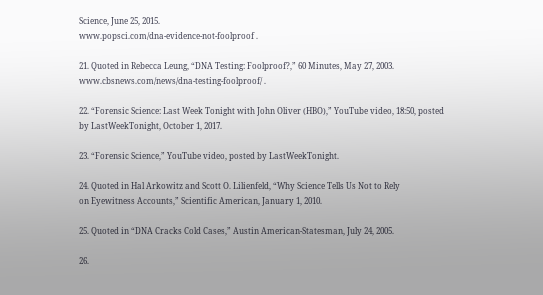Science, June 25, 2015.
www.popsci.com/dna-evidence-not-foolproof .

21. Quoted in Rebecca Leung, “DNA Testing: Foolproof?,” 60 Minutes, May 27, 2003.
www.cbsnews.com/news/dna-testing-foolproof/ .

22. “Forensic Science: Last Week Tonight with John Oliver (HBO),” YouTube video, 18:50, posted
by LastWeekTonight, October 1, 2017.

23. “Forensic Science,” YouTube video, posted by LastWeekTonight.

24. Quoted in Hal Arkowitz and Scott O. Lilienfeld, “Why Science Tells Us Not to Rely
on Eyewitness Accounts,” Scientific American, January 1, 2010.

25. Quoted in “DNA Cracks Cold Cases,” Austin American-Statesman, July 24, 2005.

26.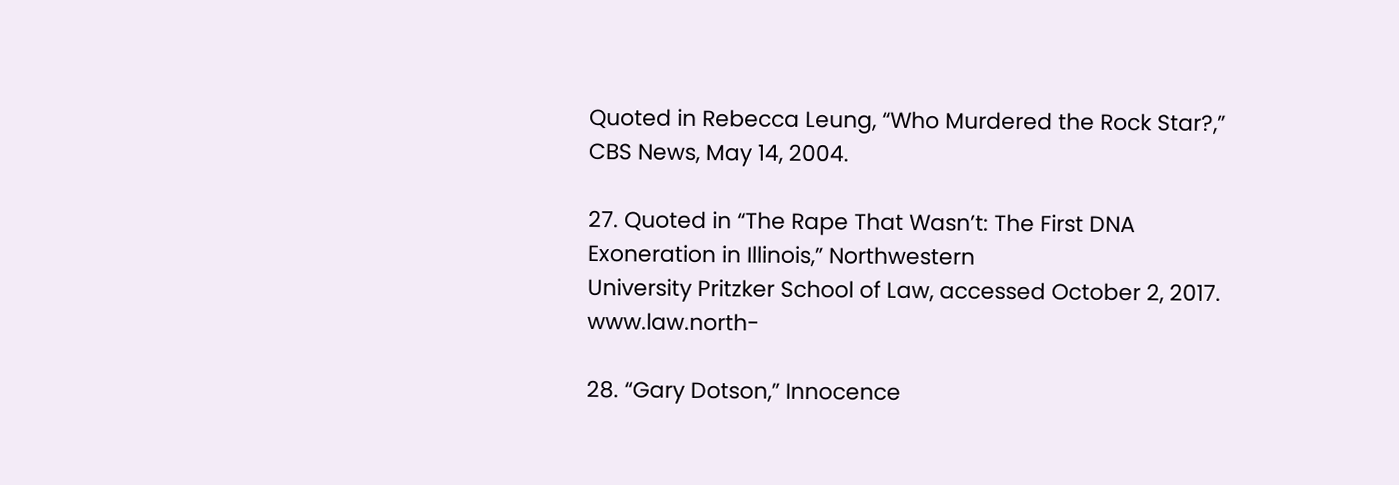Quoted in Rebecca Leung, “Who Murdered the Rock Star?,” CBS News, May 14, 2004.

27. Quoted in “The Rape That Wasn’t: The First DNA Exoneration in Illinois,” Northwestern
University Pritzker School of Law, accessed October 2, 2017. www.law.north-

28. “Gary Dotson,” Innocence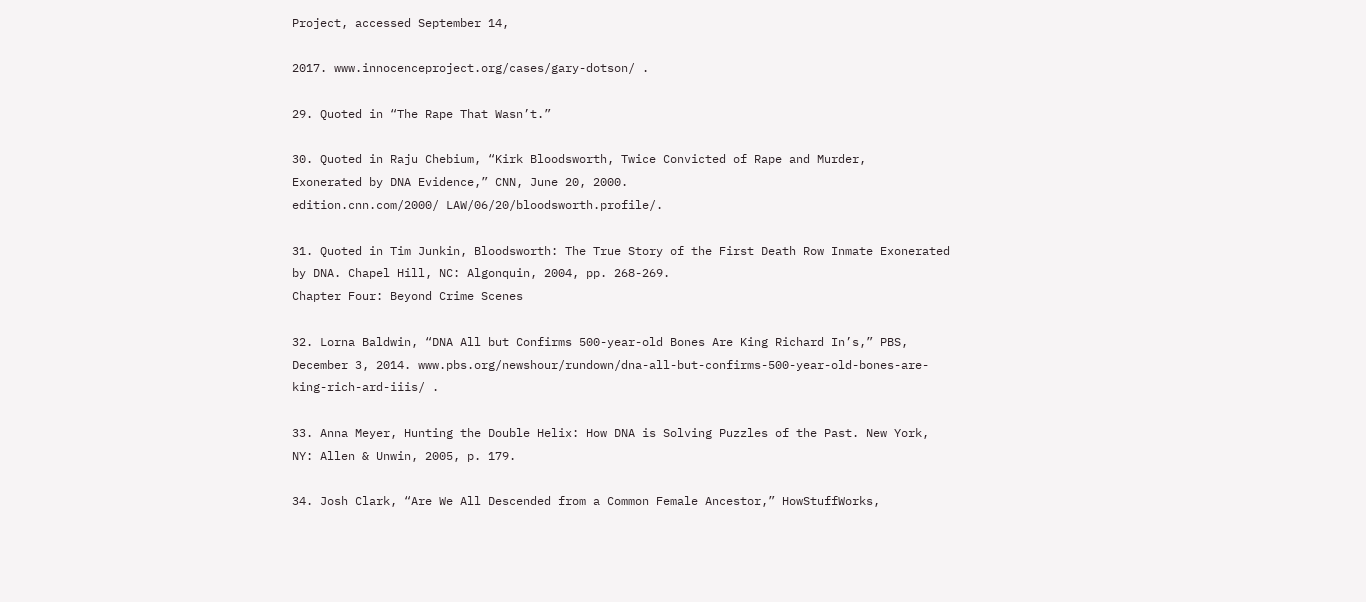Project, accessed September 14,

2017. www.innocenceproject.org/cases/gary-dotson/ .

29. Quoted in “The Rape That Wasn’t.”

30. Quoted in Raju Chebium, “Kirk Bloodsworth, Twice Convicted of Rape and Murder,
Exonerated by DNA Evidence,” CNN, June 20, 2000.
edition.cnn.com/2000/ LAW/06/20/bloodsworth.profile/.

31. Quoted in Tim Junkin, Bloodsworth: The True Story of the First Death Row Inmate Exonerated
by DNA. Chapel Hill, NC: Algonquin, 2004, pp. 268-269.
Chapter Four: Beyond Crime Scenes

32. Lorna Baldwin, “DNA All but Confirms 500-year-old Bones Are King Richard In’s,” PBS,
December 3, 2014. www.pbs.org/newshour/rundown/dna-all-but-confirms-500-year-old-bones-are-
king-rich-ard-iiis/ .

33. Anna Meyer, Hunting the Double Helix: How DNA is Solving Puzzles of the Past. New York,
NY: Allen & Unwin, 2005, p. 179.

34. Josh Clark, “Are We All Descended from a Common Female Ancestor,” HowStuffWorks,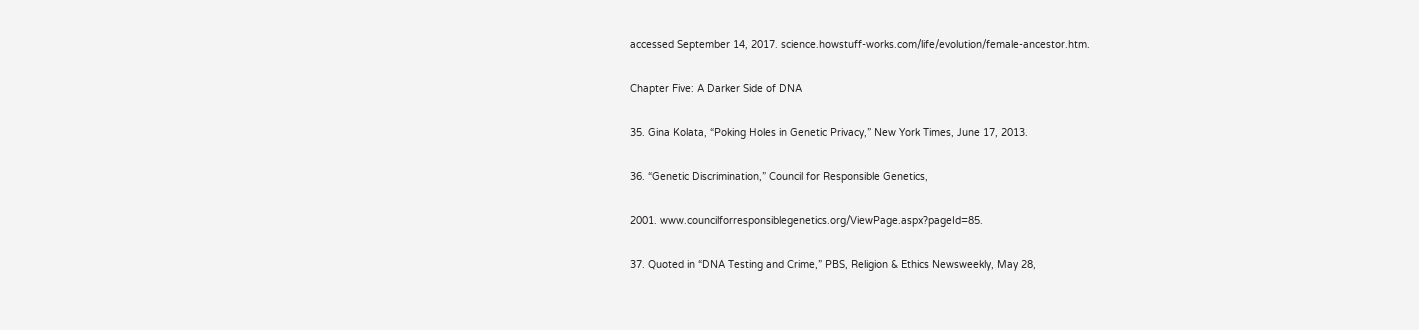accessed September 14, 2017. science.howstuff-works.com/life/evolution/female-ancestor.htm.

Chapter Five: A Darker Side of DNA

35. Gina Kolata, “Poking Holes in Genetic Privacy,” New York Times, June 17, 2013.

36. “Genetic Discrimination,” Council for Responsible Genetics,

2001. www.councilforresponsiblegenetics.org/ViewPage.aspx?pageId=85.

37. Quoted in “DNA Testing and Crime,” PBS, Religion & Ethics Newsweekly, May 28,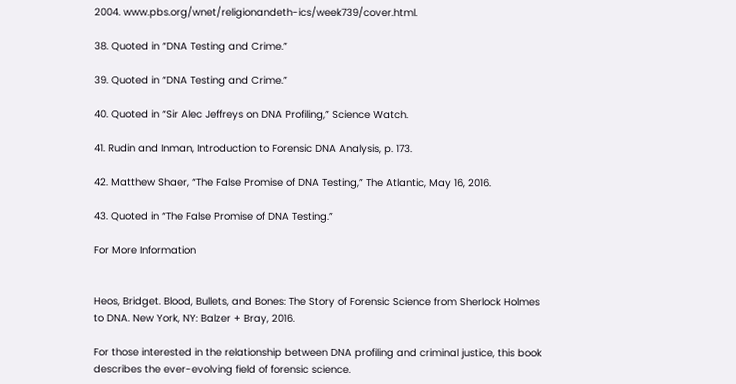2004. www.pbs.org/wnet/religionandeth-ics/week739/cover.html.

38. Quoted in “DNA Testing and Crime.”

39. Quoted in “DNA Testing and Crime.”

40. Quoted in “Sir Alec Jeffreys on DNA Profiling,” Science Watch.

41. Rudin and Inman, Introduction to Forensic DNA Analysis, p. 173.

42. Matthew Shaer, “The False Promise of DNA Testing,” The Atlantic, May 16, 2016.

43. Quoted in “The False Promise of DNA Testing.”

For More Information


Heos, Bridget. Blood, Bullets, and Bones: The Story of Forensic Science from Sherlock Holmes
to DNA. New York, NY: Balzer + Bray, 2016.

For those interested in the relationship between DNA profiling and criminal justice, this book
describes the ever-evolving field of forensic science.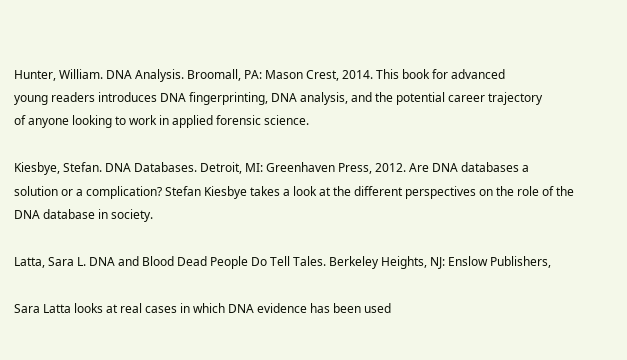Hunter, William. DNA Analysis. Broomall, PA: Mason Crest, 2014. This book for advanced
young readers introduces DNA fingerprinting, DNA analysis, and the potential career trajectory
of anyone looking to work in applied forensic science.

Kiesbye, Stefan. DNA Databases. Detroit, MI: Greenhaven Press, 2012. Are DNA databases a
solution or a complication? Stefan Kiesbye takes a look at the different perspectives on the role of the
DNA database in society.

Latta, Sara L. DNA and Blood Dead People Do Tell Tales. Berkeley Heights, NJ: Enslow Publishers,

Sara Latta looks at real cases in which DNA evidence has been used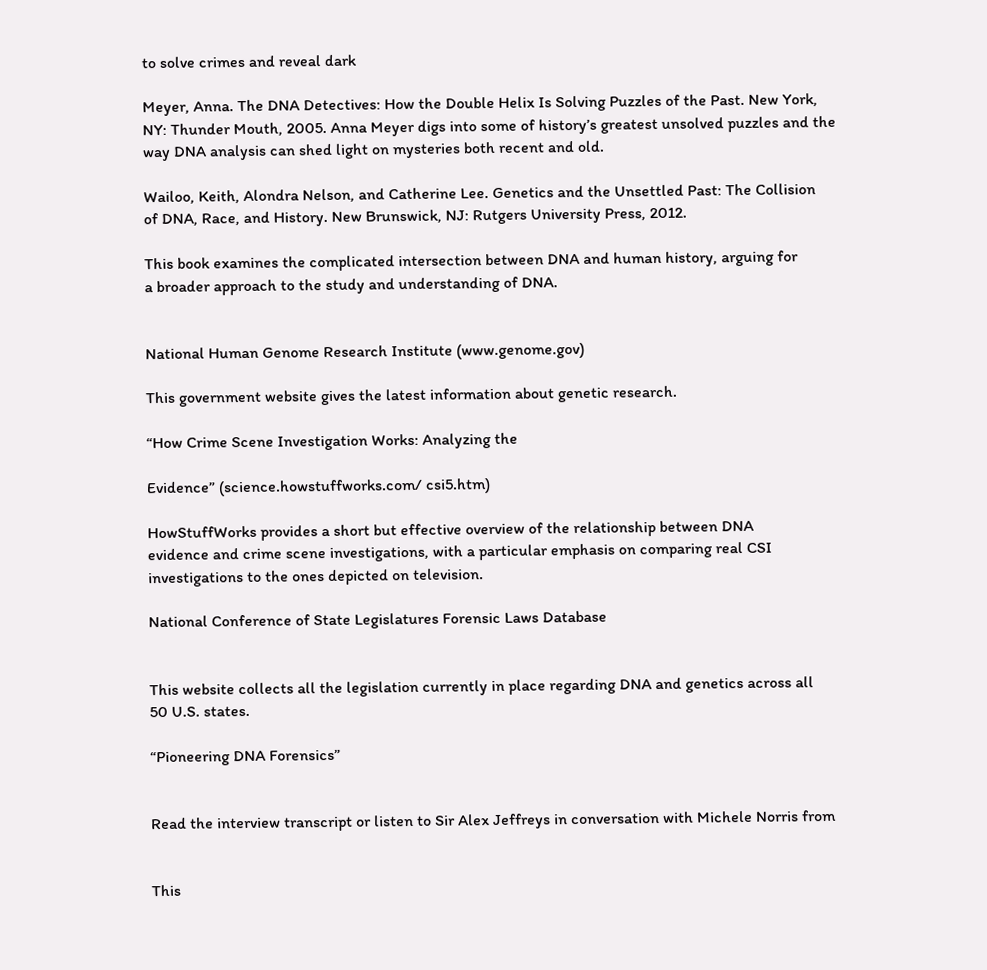to solve crimes and reveal dark

Meyer, Anna. The DNA Detectives: How the Double Helix Is Solving Puzzles of the Past. New York,
NY: Thunder Mouth, 2005. Anna Meyer digs into some of history’s greatest unsolved puzzles and the
way DNA analysis can shed light on mysteries both recent and old.

Wailoo, Keith, Alondra Nelson, and Catherine Lee. Genetics and the Unsettled Past: The Collision
of DNA, Race, and History. New Brunswick, NJ: Rutgers University Press, 2012.

This book examines the complicated intersection between DNA and human history, arguing for
a broader approach to the study and understanding of DNA.


National Human Genome Research Institute (www.genome.gov)

This government website gives the latest information about genetic research.

“How Crime Scene Investigation Works: Analyzing the

Evidence” (science.howstuffworks.com/ csi5.htm)

HowStuffWorks provides a short but effective overview of the relationship between DNA
evidence and crime scene investigations, with a particular emphasis on comparing real CSI
investigations to the ones depicted on television.

National Conference of State Legislatures Forensic Laws Database


This website collects all the legislation currently in place regarding DNA and genetics across all
50 U.S. states.

“Pioneering DNA Forensics”


Read the interview transcript or listen to Sir Alex Jeffreys in conversation with Michele Norris from


This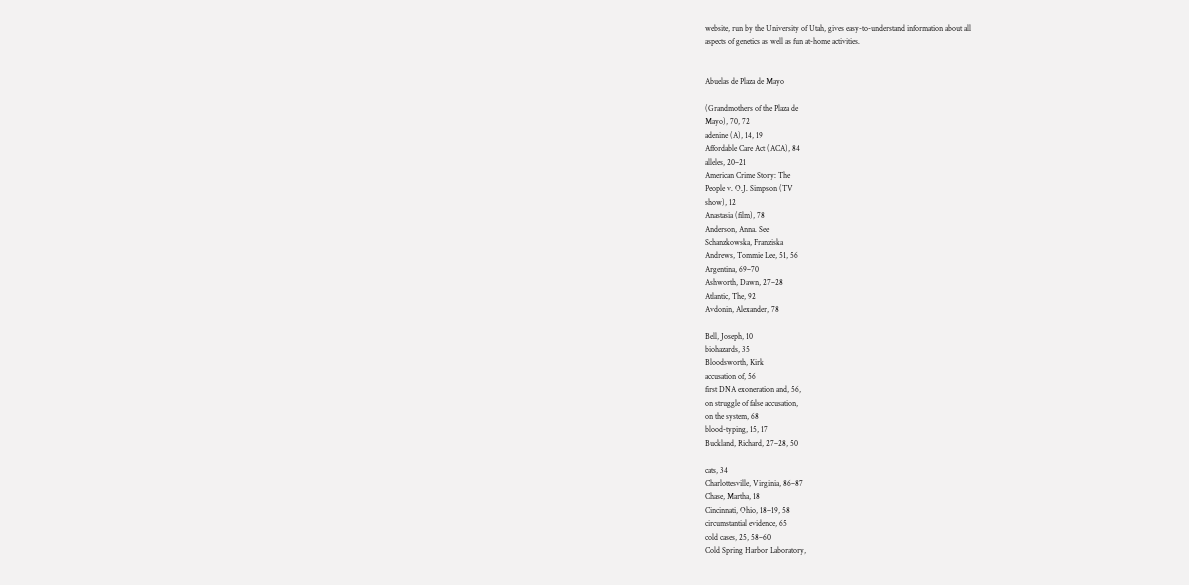website, run by the University of Utah, gives easy-to-understand information about all
aspects of genetics as well as fun at-home activities.


Abuelas de Plaza de Mayo

(Grandmothers of the Plaza de
Mayo), 70, 72
adenine (A), 14, 19
Affordable Care Act (ACA), 84
alleles, 20–21
American Crime Story: The
People v. O.J. Simpson (TV
show), 12
Anastasia (film), 78
Anderson, Anna. See
Schanzkowska, Franziska
Andrews, Tommie Lee, 51, 56
Argentina, 69–70
Ashworth, Dawn, 27–28
Atlantic, The, 92
Avdonin, Alexander, 78

Bell, Joseph, 10
biohazards, 35
Bloodsworth, Kirk
accusation of, 56
first DNA exoneration and, 56,
on struggle of false accusation,
on the system, 68
blood-typing, 15, 17
Buckland, Richard, 27–28, 50

cats, 34
Charlottesville, Virginia, 86–87
Chase, Martha, 18
Cincinnati, Ohio, 18–19, 58
circumstantial evidence, 65
cold cases, 25, 58–60
Cold Spring Harbor Laboratory,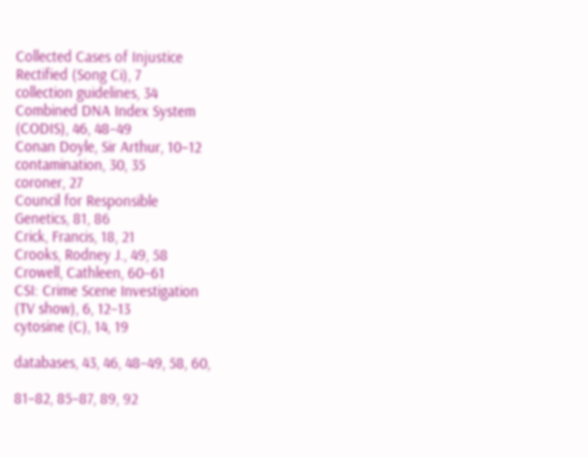Collected Cases of Injustice
Rectified (Song Ci), 7
collection guidelines, 34
Combined DNA Index System
(CODIS), 46, 48–49
Conan Doyle, Sir Arthur, 10–12
contamination, 30, 35
coroner, 27
Council for Responsible
Genetics, 81, 86
Crick, Francis, 18, 21
Crooks, Rodney J., 49, 58
Crowell, Cathleen, 60–61
CSI: Crime Scene Investigation
(TV show), 6, 12–13
cytosine (C), 14, 19

databases, 43, 46, 48–49, 58, 60,

81–82, 85–87, 89, 92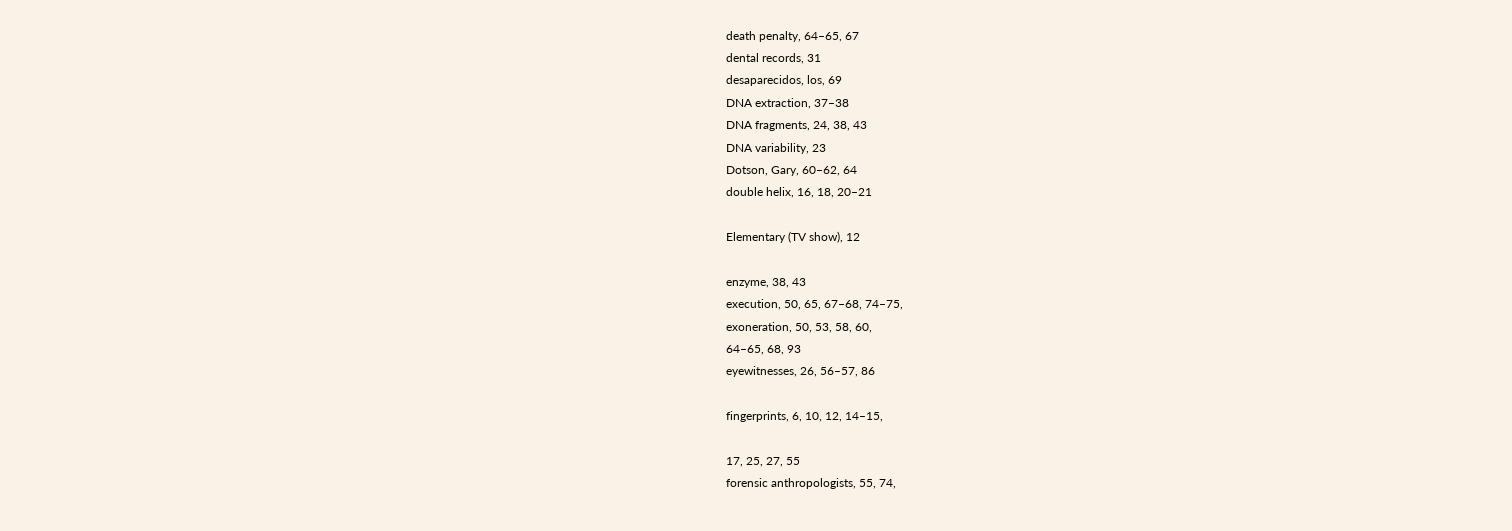death penalty, 64–65, 67
dental records, 31
desaparecidos, los, 69
DNA extraction, 37–38
DNA fragments, 24, 38, 43
DNA variability, 23
Dotson, Gary, 60–62, 64
double helix, 16, 18, 20–21

Elementary (TV show), 12

enzyme, 38, 43
execution, 50, 65, 67–68, 74–75,
exoneration, 50, 53, 58, 60,
64–65, 68, 93
eyewitnesses, 26, 56–57, 86

fingerprints, 6, 10, 12, 14–15,

17, 25, 27, 55
forensic anthropologists, 55, 74,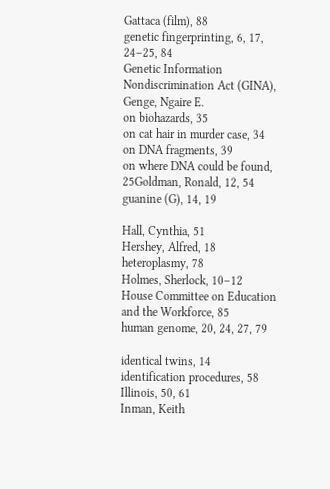Gattaca (film), 88
genetic fingerprinting, 6, 17,
24–25, 84
Genetic Information
Nondiscrimination Act (GINA),
Genge, Ngaire E.
on biohazards, 35
on cat hair in murder case, 34
on DNA fragments, 39
on where DNA could be found,
25Goldman, Ronald, 12, 54
guanine (G), 14, 19

Hall, Cynthia, 51
Hershey, Alfred, 18
heteroplasmy, 78
Holmes, Sherlock, 10–12
House Committee on Education
and the Workforce, 85
human genome, 20, 24, 27, 79

identical twins, 14
identification procedures, 58
Illinois, 50, 61
Inman, Keith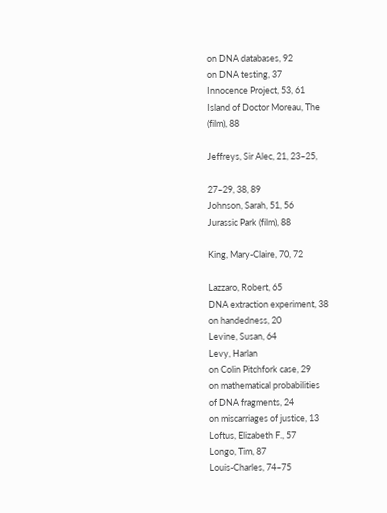on DNA databases, 92
on DNA testing, 37
Innocence Project, 53, 61
Island of Doctor Moreau, The
(film), 88

Jeffreys, Sir Alec, 21, 23–25,

27–29, 38, 89
Johnson, Sarah, 51, 56
Jurassic Park (film), 88

King, Mary-Claire, 70, 72

Lazzaro, Robert, 65
DNA extraction experiment, 38
on handedness, 20
Levine, Susan, 64
Levy, Harlan
on Colin Pitchfork case, 29
on mathematical probabilities
of DNA fragments, 24
on miscarriages of justice, 13
Loftus, Elizabeth F., 57
Longo, Tim, 87
Louis-Charles, 74–75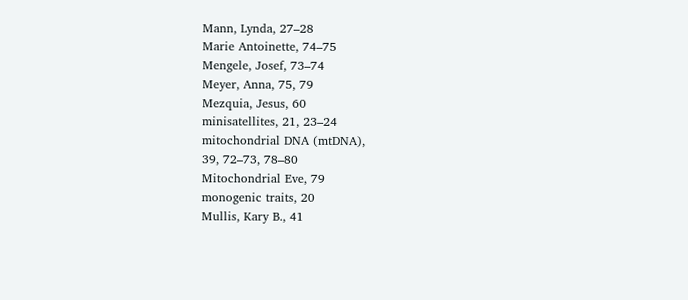Mann, Lynda, 27–28
Marie Antoinette, 74–75
Mengele, Josef, 73–74
Meyer, Anna, 75, 79
Mezquia, Jesus, 60
minisatellites, 21, 23–24
mitochondrial DNA (mtDNA),
39, 72–73, 78–80
Mitochondrial Eve, 79
monogenic traits, 20
Mullis, Kary B., 41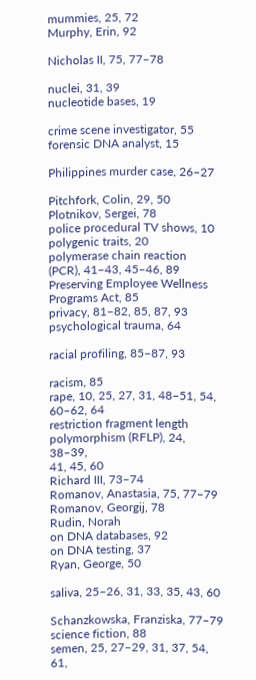mummies, 25, 72
Murphy, Erin, 92

Nicholas II, 75, 77–78

nuclei, 31, 39
nucleotide bases, 19

crime scene investigator, 55
forensic DNA analyst, 15

Philippines murder case, 26–27

Pitchfork, Colin, 29, 50
Plotnikov, Sergei, 78
police procedural TV shows, 10
polygenic traits, 20
polymerase chain reaction
(PCR), 41–43, 45–46, 89
Preserving Employee Wellness
Programs Act, 85
privacy, 81–82, 85, 87, 93
psychological trauma, 64

racial profiling, 85–87, 93

racism, 85
rape, 10, 25, 27, 31, 48–51, 54,
60–62, 64
restriction fragment length polymorphism (RFLP), 24, 38–39,
41, 45, 60
Richard III, 73–74
Romanov, Anastasia, 75, 77–79
Romanov, Georgij, 78
Rudin, Norah
on DNA databases, 92
on DNA testing, 37
Ryan, George, 50

saliva, 25–26, 31, 33, 35, 43, 60

Schanzkowska, Franziska, 77–79
science fiction, 88
semen, 25, 27–29, 31, 37, 54, 61,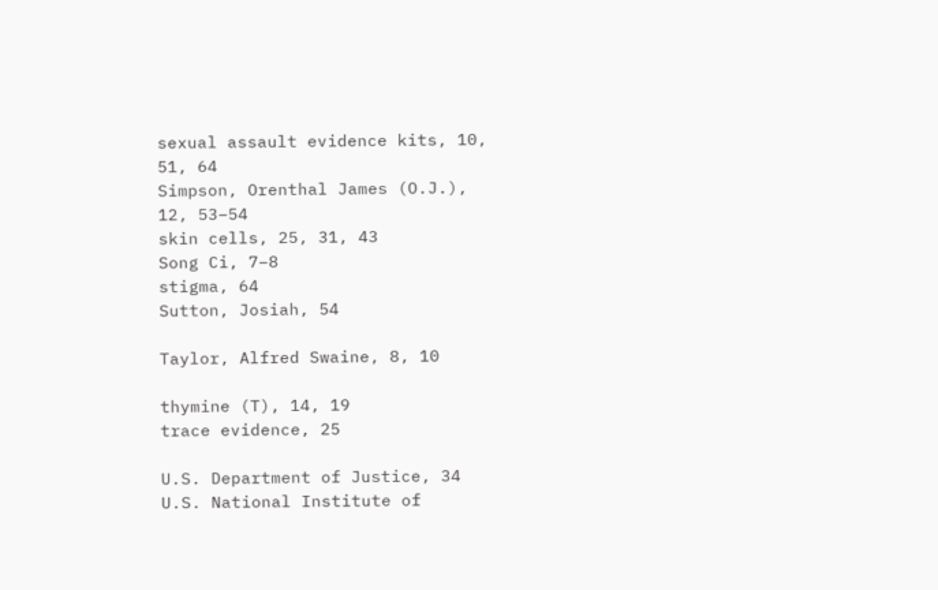sexual assault evidence kits, 10,
51, 64
Simpson, Orenthal James (O.J.),
12, 53–54
skin cells, 25, 31, 43
Song Ci, 7–8
stigma, 64
Sutton, Josiah, 54

Taylor, Alfred Swaine, 8, 10

thymine (T), 14, 19
trace evidence, 25

U.S. Department of Justice, 34
U.S. National Institute of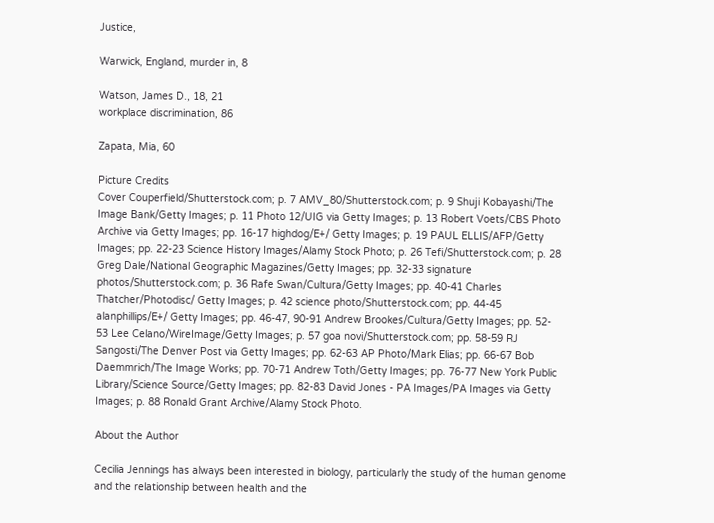Justice,

Warwick, England, murder in, 8

Watson, James D., 18, 21
workplace discrimination, 86

Zapata, Mia, 60

Picture Credits
Cover Couperfield/Shutterstock.com; p. 7 AMV_80/Shutterstock.com; p. 9 Shuji Kobayashi/The
Image Bank/Getty Images; p. 11 Photo 12/UIG via Getty Images; p. 13 Robert Voets/CBS Photo
Archive via Getty Images; pp. 16-17 highdog/E+/ Getty Images; p. 19 PAUL ELLIS/AFP/Getty
Images; pp. 22-23 Science History Images/Alamy Stock Photo; p. 26 Tefi/Shutterstock.com; p. 28
Greg Dale/National Geographic Magazines/Getty Images; pp. 32-33 signature
photos/Shutterstock.com; p. 36 Rafe Swan/Cultura/Getty Images; pp. 40-41 Charles
Thatcher/Photodisc/ Getty Images; p. 42 science photo/Shutterstock.com; pp. 44-45
alanphillips/E+/ Getty Images; pp. 46-47, 90-91 Andrew Brookes/Cultura/Getty Images; pp. 52-
53 Lee Celano/WireImage/Getty Images; p. 57 goa novi/Shutterstock.com; pp. 58-59 RJ
Sangosti/The Denver Post via Getty Images; pp. 62-63 AP Photo/Mark Elias; pp. 66-67 Bob
Daemmrich/The Image Works; pp. 70-71 Andrew Toth/Getty Images; pp. 76-77 New York Public
Library/Science Source/Getty Images; pp. 82-83 David Jones - PA Images/PA Images via Getty
Images; p. 88 Ronald Grant Archive/Alamy Stock Photo.

About the Author

Cecilia Jennings has always been interested in biology, particularly the study of the human genome
and the relationship between health and the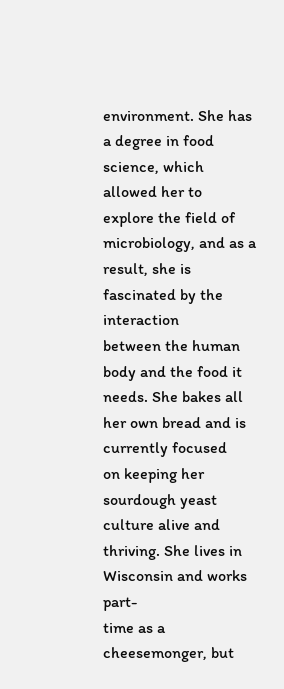environment. She has a degree in food science, which
allowed her to explore the field of microbiology, and as a result, she is fascinated by the interaction
between the human body and the food it needs. She bakes all her own bread and is currently focused
on keeping her sourdough yeast culture alive and thriving. She lives in Wisconsin and works part-
time as a cheesemonger, but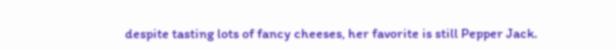despite tasting lots of fancy cheeses, her favorite is still Pepper Jack.